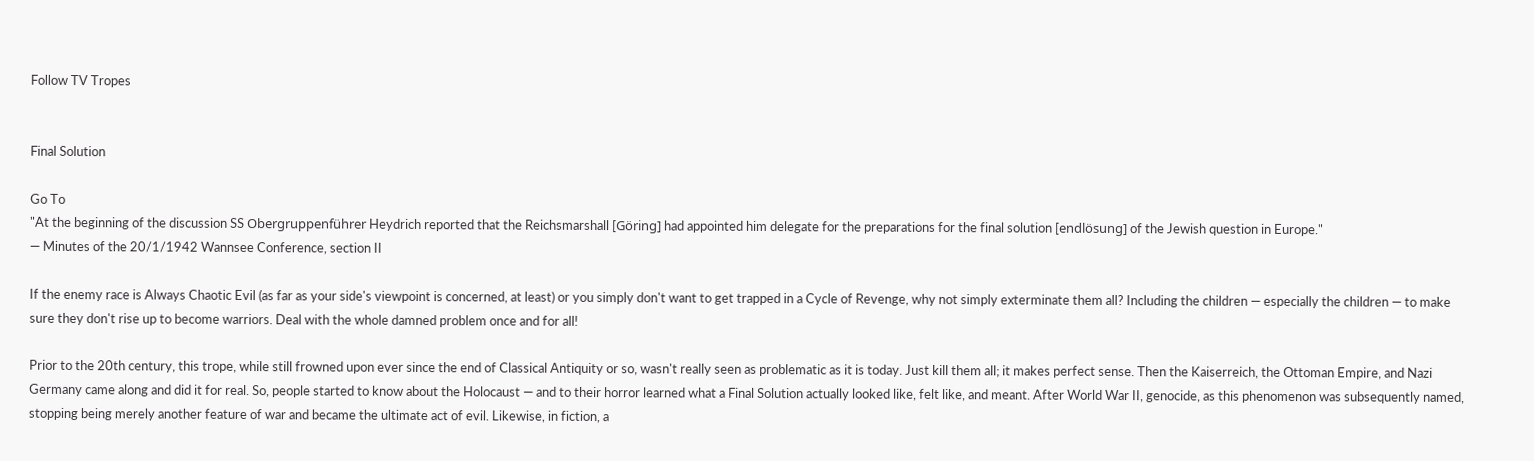Follow TV Tropes


Final Solution

Go To
"At the beginning of the discussion SS Obergruppenführer Heydrich reported that the Reichsmarshall [Göring] had appointed him delegate for the preparations for the final solution [endlösung] of the Jewish question in Europe."
— Minutes of the 20/1/1942 Wannsee Conference, section II

If the enemy race is Always Chaotic Evil (as far as your side's viewpoint is concerned, at least) or you simply don't want to get trapped in a Cycle of Revenge, why not simply exterminate them all? Including the children — especially the children — to make sure they don't rise up to become warriors. Deal with the whole damned problem once and for all!

Prior to the 20th century, this trope, while still frowned upon ever since the end of Classical Antiquity or so, wasn't really seen as problematic as it is today. Just kill them all; it makes perfect sense. Then the Kaiserreich, the Ottoman Empire, and Nazi Germany came along and did it for real. So, people started to know about the Holocaust — and to their horror learned what a Final Solution actually looked like, felt like, and meant. After World War II, genocide, as this phenomenon was subsequently named, stopping being merely another feature of war and became the ultimate act of evil. Likewise, in fiction, a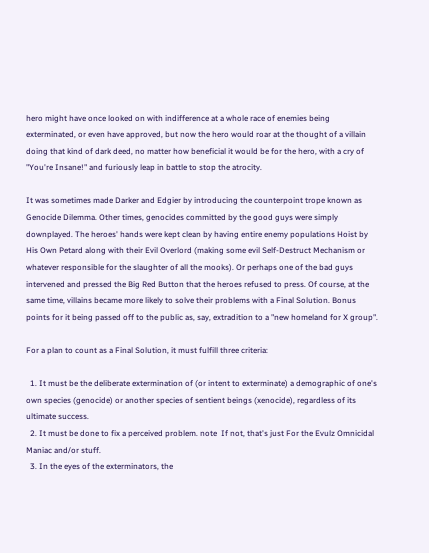hero might have once looked on with indifference at a whole race of enemies being exterminated, or even have approved, but now the hero would roar at the thought of a villain doing that kind of dark deed, no matter how beneficial it would be for the hero, with a cry of "You're Insane!" and furiously leap in battle to stop the atrocity.

It was sometimes made Darker and Edgier by introducing the counterpoint trope known as Genocide Dilemma. Other times, genocides committed by the good guys were simply downplayed. The heroes' hands were kept clean by having entire enemy populations Hoist by His Own Petard along with their Evil Overlord (making some evil Self-Destruct Mechanism or whatever responsible for the slaughter of all the mooks). Or perhaps one of the bad guys intervened and pressed the Big Red Button that the heroes refused to press. Of course, at the same time, villains became more likely to solve their problems with a Final Solution. Bonus points for it being passed off to the public as, say, extradition to a "new homeland for X group".

For a plan to count as a Final Solution, it must fulfill three criteria:

  1. It must be the deliberate extermination of (or intent to exterminate) a demographic of one's own species (genocide) or another species of sentient beings (xenocide), regardless of its ultimate success.
  2. It must be done to fix a perceived problem. note  If not, that's just For the Evulz Omnicidal Maniac and/or stuff.
  3. In the eyes of the exterminators, the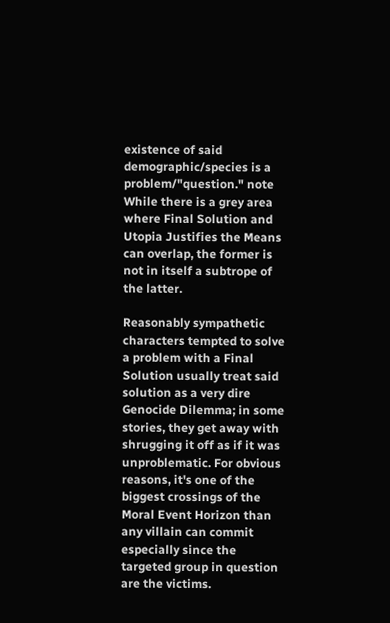existence of said demographic/species is a problem/"question." note  While there is a grey area where Final Solution and Utopia Justifies the Means can overlap, the former is not in itself a subtrope of the latter.

Reasonably sympathetic characters tempted to solve a problem with a Final Solution usually treat said solution as a very dire Genocide Dilemma; in some stories, they get away with shrugging it off as if it was unproblematic. For obvious reasons, it's one of the biggest crossings of the Moral Event Horizon than any villain can commit especially since the targeted group in question are the victims.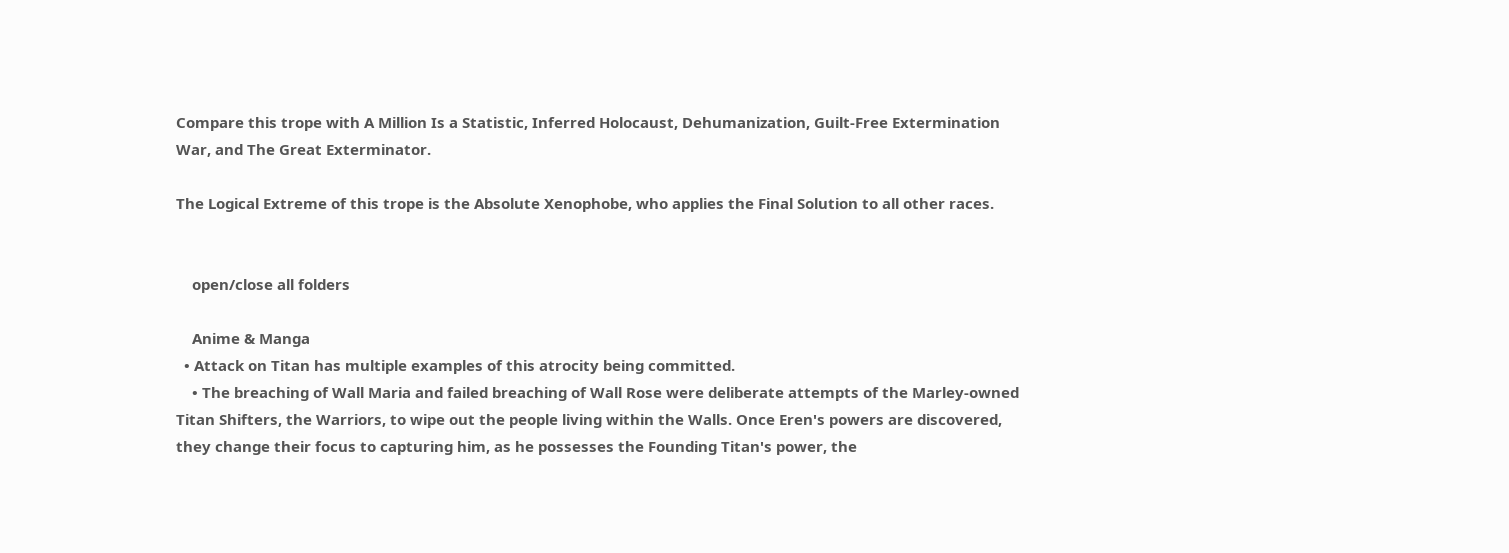Compare this trope with A Million Is a Statistic, Inferred Holocaust, Dehumanization, Guilt-Free Extermination War, and The Great Exterminator.

The Logical Extreme of this trope is the Absolute Xenophobe, who applies the Final Solution to all other races.


    open/close all folders

    Anime & Manga
  • Attack on Titan has multiple examples of this atrocity being committed.
    • The breaching of Wall Maria and failed breaching of Wall Rose were deliberate attempts of the Marley-owned Titan Shifters, the Warriors, to wipe out the people living within the Walls. Once Eren's powers are discovered, they change their focus to capturing him, as he possesses the Founding Titan's power, the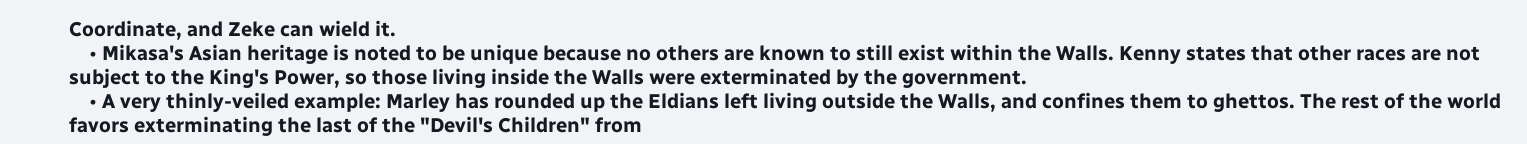Coordinate, and Zeke can wield it.
    • Mikasa's Asian heritage is noted to be unique because no others are known to still exist within the Walls. Kenny states that other races are not subject to the King's Power, so those living inside the Walls were exterminated by the government.
    • A very thinly-veiled example: Marley has rounded up the Eldians left living outside the Walls, and confines them to ghettos. The rest of the world favors exterminating the last of the "Devil's Children" from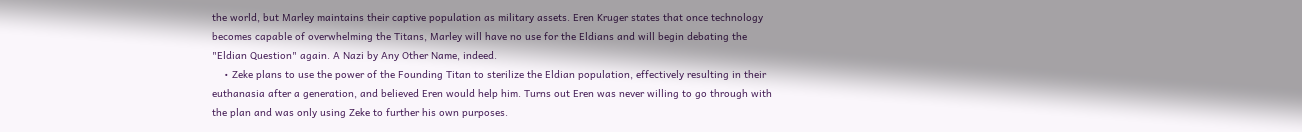the world, but Marley maintains their captive population as military assets. Eren Kruger states that once technology becomes capable of overwhelming the Titans, Marley will have no use for the Eldians and will begin debating the "Eldian Question" again. A Nazi by Any Other Name, indeed.
    • Zeke plans to use the power of the Founding Titan to sterilize the Eldian population, effectively resulting in their euthanasia after a generation, and believed Eren would help him. Turns out Eren was never willing to go through with the plan and was only using Zeke to further his own purposes.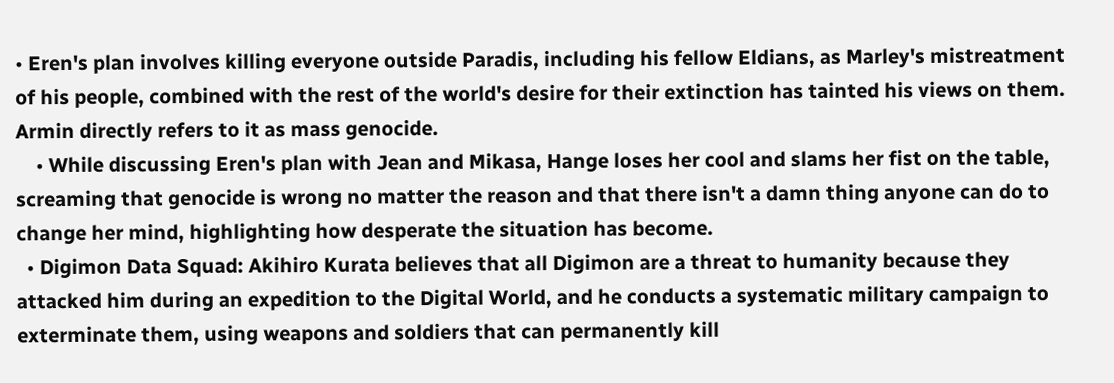• Eren's plan involves killing everyone outside Paradis, including his fellow Eldians, as Marley's mistreatment of his people, combined with the rest of the world's desire for their extinction has tainted his views on them. Armin directly refers to it as mass genocide.
    • While discussing Eren's plan with Jean and Mikasa, Hange loses her cool and slams her fist on the table, screaming that genocide is wrong no matter the reason and that there isn't a damn thing anyone can do to change her mind, highlighting how desperate the situation has become.
  • Digimon Data Squad: Akihiro Kurata believes that all Digimon are a threat to humanity because they attacked him during an expedition to the Digital World, and he conducts a systematic military campaign to exterminate them, using weapons and soldiers that can permanently kill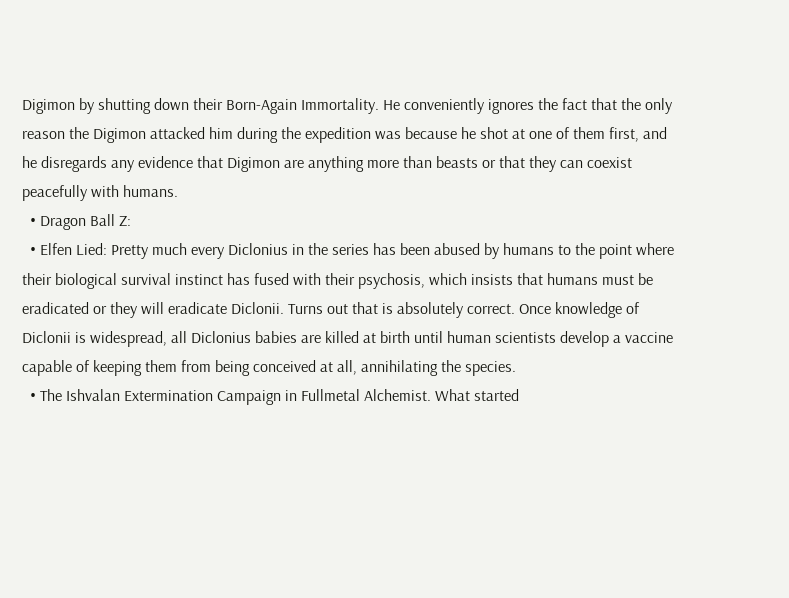Digimon by shutting down their Born-Again Immortality. He conveniently ignores the fact that the only reason the Digimon attacked him during the expedition was because he shot at one of them first, and he disregards any evidence that Digimon are anything more than beasts or that they can coexist peacefully with humans.
  • Dragon Ball Z:
  • Elfen Lied: Pretty much every Diclonius in the series has been abused by humans to the point where their biological survival instinct has fused with their psychosis, which insists that humans must be eradicated or they will eradicate Diclonii. Turns out that is absolutely correct. Once knowledge of Diclonii is widespread, all Diclonius babies are killed at birth until human scientists develop a vaccine capable of keeping them from being conceived at all, annihilating the species.
  • The Ishvalan Extermination Campaign in Fullmetal Alchemist. What started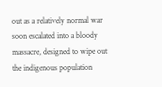out as a relatively normal war soon escalated into a bloody massacre, designed to wipe out the indigenous population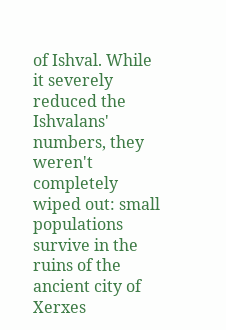of Ishval. While it severely reduced the Ishvalans' numbers, they weren't completely wiped out: small populations survive in the ruins of the ancient city of Xerxes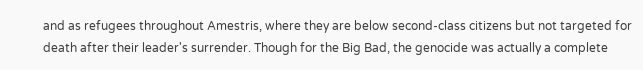and as refugees throughout Amestris, where they are below second-class citizens but not targeted for death after their leader's surrender. Though for the Big Bad, the genocide was actually a complete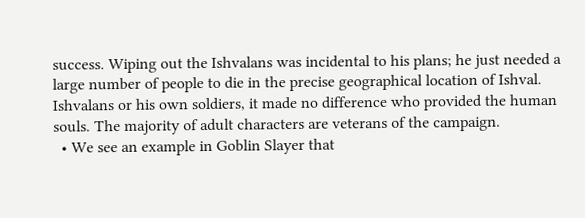success. Wiping out the Ishvalans was incidental to his plans; he just needed a large number of people to die in the precise geographical location of Ishval. Ishvalans or his own soldiers, it made no difference who provided the human souls. The majority of adult characters are veterans of the campaign.
  • We see an example in Goblin Slayer that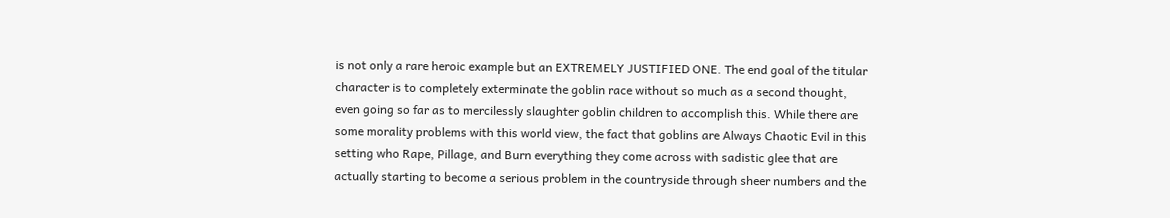is not only a rare heroic example but an EXTREMELY JUSTIFIED ONE. The end goal of the titular character is to completely exterminate the goblin race without so much as a second thought, even going so far as to mercilessly slaughter goblin children to accomplish this. While there are some morality problems with this world view, the fact that goblins are Always Chaotic Evil in this setting who Rape, Pillage, and Burn everything they come across with sadistic glee that are actually starting to become a serious problem in the countryside through sheer numbers and the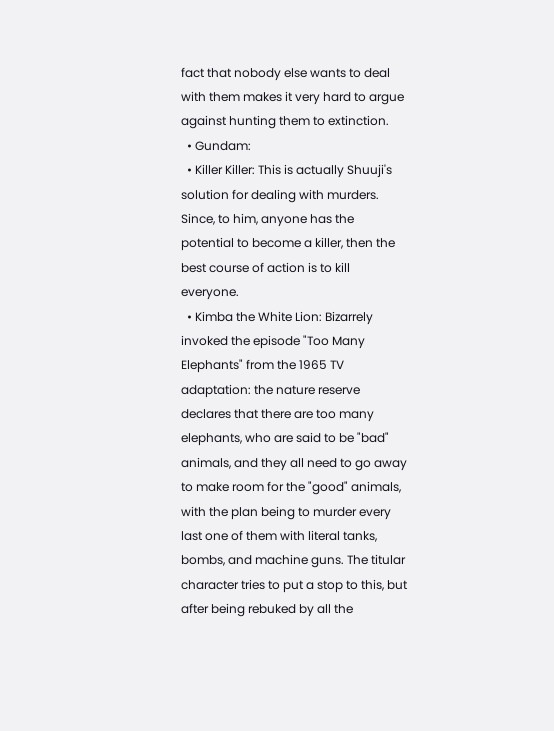fact that nobody else wants to deal with them makes it very hard to argue against hunting them to extinction.
  • Gundam:
  • Killer Killer: This is actually Shuuji's solution for dealing with murders. Since, to him, anyone has the potential to become a killer, then the best course of action is to kill everyone.
  • Kimba the White Lion: Bizarrely invoked the episode "Too Many Elephants" from the 1965 TV adaptation: the nature reserve declares that there are too many elephants, who are said to be "bad" animals, and they all need to go away to make room for the "good" animals, with the plan being to murder every last one of them with literal tanks, bombs, and machine guns. The titular character tries to put a stop to this, but after being rebuked by all the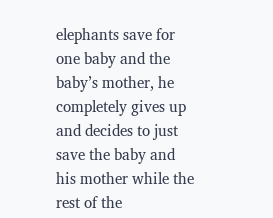elephants save for one baby and the baby’s mother, he completely gives up and decides to just save the baby and his mother while the rest of the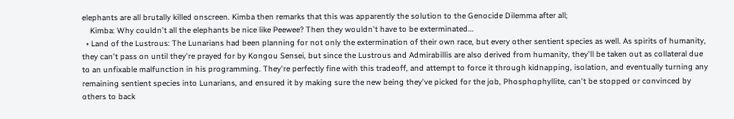elephants are all brutally killed onscreen. Kimba then remarks that this was apparently the solution to the Genocide Dilemma after all;
    Kimba: Why couldn't all the elephants be nice like Peewee? Then they wouldn't have to be exterminated...
  • Land of the Lustrous: The Lunarians had been planning for not only the extermination of their own race, but every other sentient species as well. As spirits of humanity, they can't pass on until they're prayed for by Kongou Sensei, but since the Lustrous and Admirabillis are also derived from humanity, they'll be taken out as collateral due to an unfixable malfunction in his programming. They're perfectly fine with this tradeoff, and attempt to force it through kidnapping, isolation, and eventually turning any remaining sentient species into Lunarians, and ensured it by making sure the new being they've picked for the job, Phosphophyllite, can't be stopped or convinced by others to back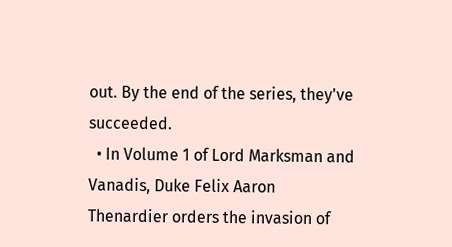out. By the end of the series, they've succeeded.
  • In Volume 1 of Lord Marksman and Vanadis, Duke Felix Aaron Thenardier orders the invasion of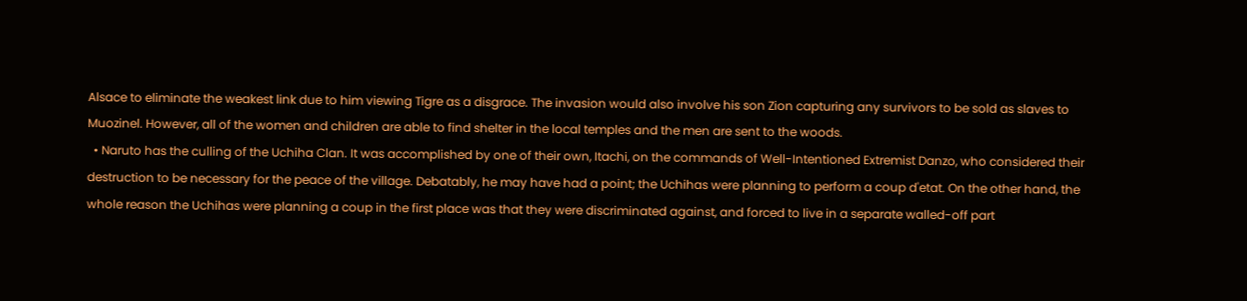Alsace to eliminate the weakest link due to him viewing Tigre as a disgrace. The invasion would also involve his son Zion capturing any survivors to be sold as slaves to Muozinel. However, all of the women and children are able to find shelter in the local temples and the men are sent to the woods.
  • Naruto has the culling of the Uchiha Clan. It was accomplished by one of their own, Itachi, on the commands of Well-Intentioned Extremist Danzo, who considered their destruction to be necessary for the peace of the village. Debatably, he may have had a point; the Uchihas were planning to perform a coup d'etat. On the other hand, the whole reason the Uchihas were planning a coup in the first place was that they were discriminated against, and forced to live in a separate walled-off part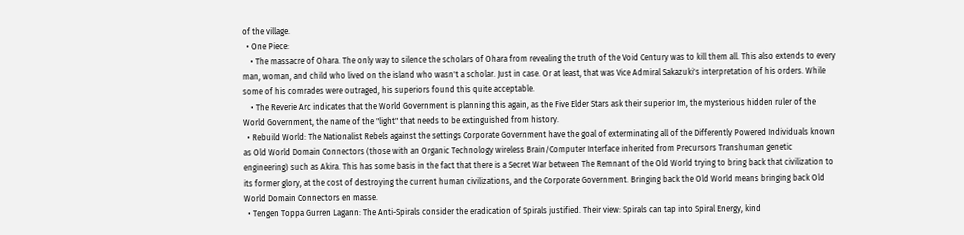of the village.
  • One Piece:
    • The massacre of Ohara. The only way to silence the scholars of Ohara from revealing the truth of the Void Century was to kill them all. This also extends to every man, woman, and child who lived on the island who wasn't a scholar. Just in case. Or at least, that was Vice Admiral Sakazuki's interpretation of his orders. While some of his comrades were outraged, his superiors found this quite acceptable.
    • The Reverie Arc indicates that the World Government is planning this again, as the Five Elder Stars ask their superior Im, the mysterious hidden ruler of the World Government, the name of the "light" that needs to be extinguished from history.
  • Rebuild World: The Nationalist Rebels against the settings Corporate Government have the goal of exterminating all of the Differently Powered Individuals known as Old World Domain Connectors (those with an Organic Technology wireless Brain/Computer Interface inherited from Precursors Transhuman genetic engineering) such as Akira. This has some basis in the fact that there is a Secret War between The Remnant of the Old World trying to bring back that civilization to its former glory, at the cost of destroying the current human civilizations, and the Corporate Government. Bringing back the Old World means bringing back Old World Domain Connectors en masse.
  • Tengen Toppa Gurren Lagann: The Anti-Spirals consider the eradication of Spirals justified. Their view: Spirals can tap into Spiral Energy, kind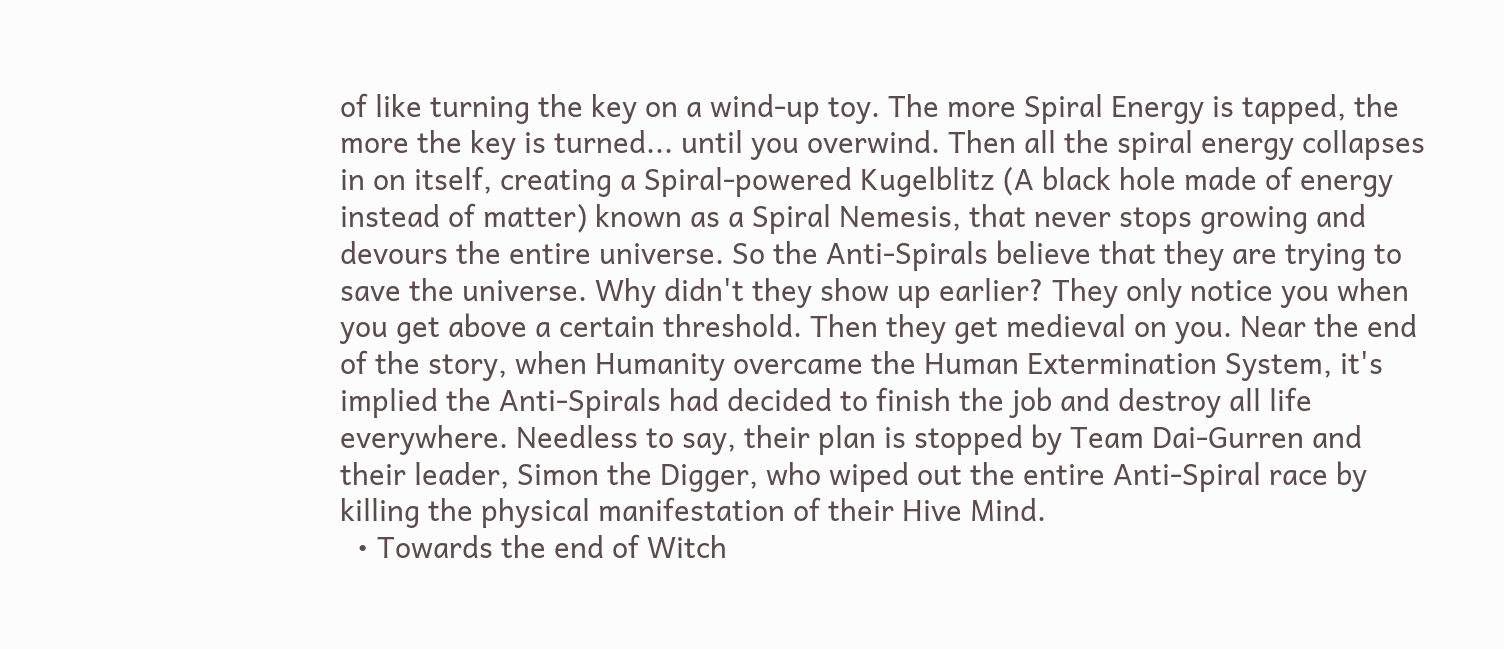of like turning the key on a wind-up toy. The more Spiral Energy is tapped, the more the key is turned... until you overwind. Then all the spiral energy collapses in on itself, creating a Spiral-powered Kugelblitz (A black hole made of energy instead of matter) known as a Spiral Nemesis, that never stops growing and devours the entire universe. So the Anti-Spirals believe that they are trying to save the universe. Why didn't they show up earlier? They only notice you when you get above a certain threshold. Then they get medieval on you. Near the end of the story, when Humanity overcame the Human Extermination System, it's implied the Anti-Spirals had decided to finish the job and destroy all life everywhere. Needless to say, their plan is stopped by Team Dai-Gurren and their leader, Simon the Digger, who wiped out the entire Anti-Spiral race by killing the physical manifestation of their Hive Mind.
  • Towards the end of Witch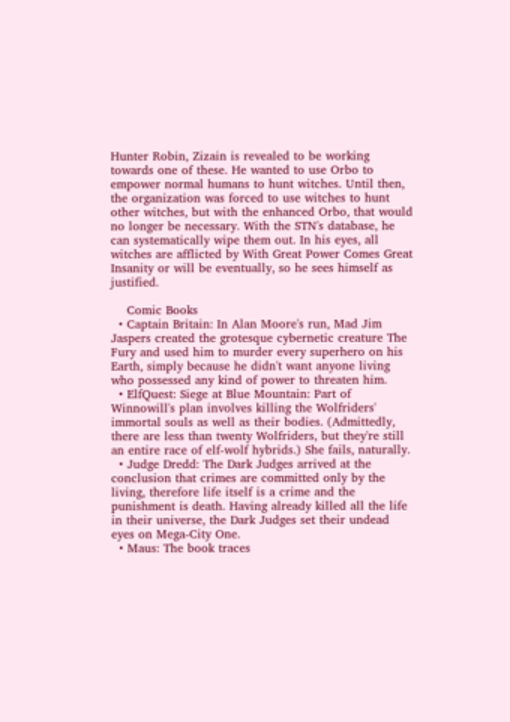Hunter Robin, Zizain is revealed to be working towards one of these. He wanted to use Orbo to empower normal humans to hunt witches. Until then, the organization was forced to use witches to hunt other witches, but with the enhanced Orbo, that would no longer be necessary. With the STN's database, he can systematically wipe them out. In his eyes, all witches are afflicted by With Great Power Comes Great Insanity or will be eventually, so he sees himself as justified.

    Comic Books
  • Captain Britain: In Alan Moore's run, Mad Jim Jaspers created the grotesque cybernetic creature The Fury and used him to murder every superhero on his Earth, simply because he didn't want anyone living who possessed any kind of power to threaten him.
  • ElfQuest: Siege at Blue Mountain: Part of Winnowill's plan involves killing the Wolfriders' immortal souls as well as their bodies. (Admittedly, there are less than twenty Wolfriders, but they're still an entire race of elf-wolf hybrids.) She fails, naturally.
  • Judge Dredd: The Dark Judges arrived at the conclusion that crimes are committed only by the living, therefore life itself is a crime and the punishment is death. Having already killed all the life in their universe, the Dark Judges set their undead eyes on Mega-City One.
  • Maus: The book traces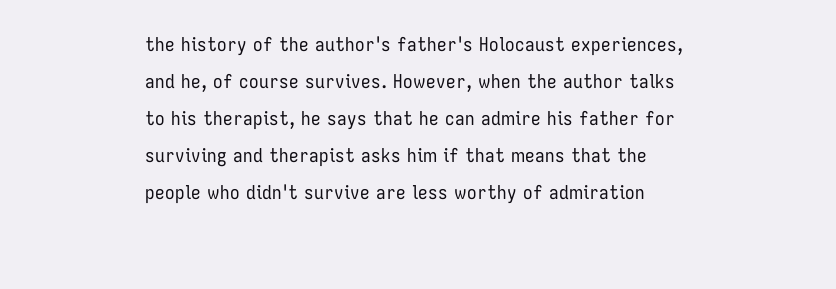the history of the author's father's Holocaust experiences, and he, of course survives. However, when the author talks to his therapist, he says that he can admire his father for surviving and therapist asks him if that means that the people who didn't survive are less worthy of admiration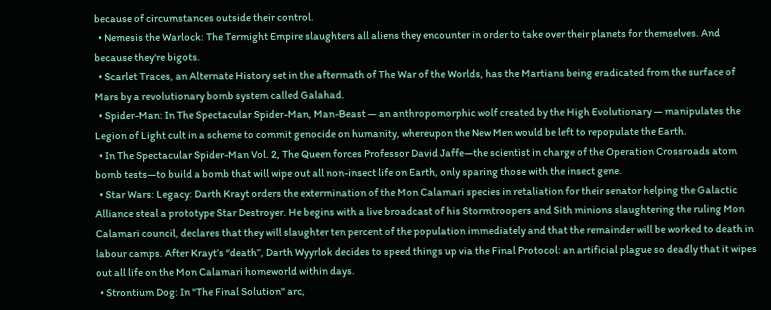because of circumstances outside their control.
  • Nemesis the Warlock: The Termight Empire slaughters all aliens they encounter in order to take over their planets for themselves. And because they're bigots.
  • Scarlet Traces, an Alternate History set in the aftermath of The War of the Worlds, has the Martians being eradicated from the surface of Mars by a revolutionary bomb system called Galahad.
  • Spider-Man: In The Spectacular Spider-Man, Man-Beast — an anthropomorphic wolf created by the High Evolutionary — manipulates the Legion of Light cult in a scheme to commit genocide on humanity, whereupon the New Men would be left to repopulate the Earth.
  • In The Spectacular Spider-Man Vol. 2, The Queen forces Professor David Jaffe—the scientist in charge of the Operation Crossroads atom bomb tests—to build a bomb that will wipe out all non-insect life on Earth, only sparing those with the insect gene.
  • Star Wars: Legacy: Darth Krayt orders the extermination of the Mon Calamari species in retaliation for their senator helping the Galactic Alliance steal a prototype Star Destroyer. He begins with a live broadcast of his Stormtroopers and Sith minions slaughtering the ruling Mon Calamari council, declares that they will slaughter ten percent of the population immediately and that the remainder will be worked to death in labour camps. After Krayt’s “death”, Darth Wyyrlok decides to speed things up via the Final Protocol: an artificial plague so deadly that it wipes out all life on the Mon Calamari homeworld within days.
  • Strontium Dog: In "The Final Solution" arc,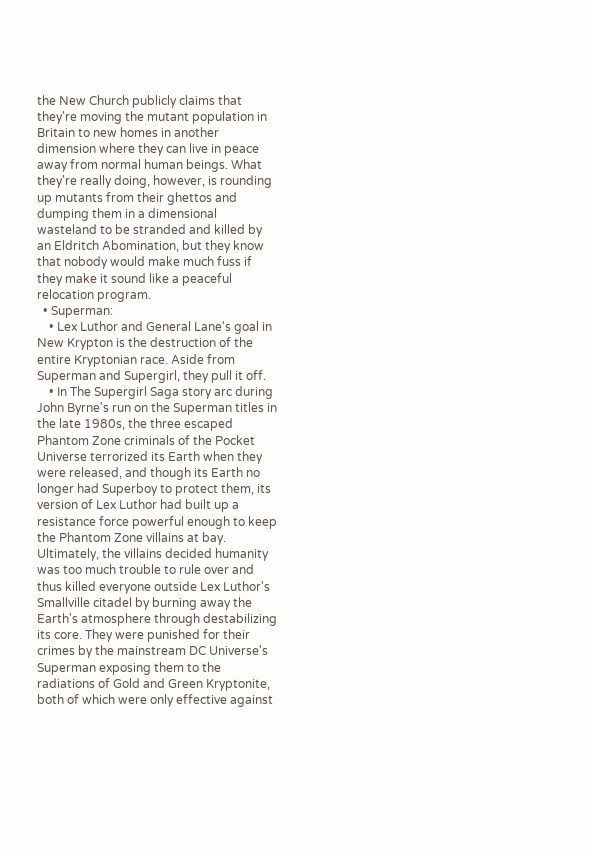the New Church publicly claims that they're moving the mutant population in Britain to new homes in another dimension where they can live in peace away from normal human beings. What they're really doing, however, is rounding up mutants from their ghettos and dumping them in a dimensional wasteland to be stranded and killed by an Eldritch Abomination, but they know that nobody would make much fuss if they make it sound like a peaceful relocation program.
  • Superman:
    • Lex Luthor and General Lane's goal in New Krypton is the destruction of the entire Kryptonian race. Aside from Superman and Supergirl, they pull it off.
    • In The Supergirl Saga story arc during John Byrne's run on the Superman titles in the late 1980s, the three escaped Phantom Zone criminals of the Pocket Universe terrorized its Earth when they were released, and though its Earth no longer had Superboy to protect them, its version of Lex Luthor had built up a resistance force powerful enough to keep the Phantom Zone villains at bay. Ultimately, the villains decided humanity was too much trouble to rule over and thus killed everyone outside Lex Luthor's Smallville citadel by burning away the Earth's atmosphere through destabilizing its core. They were punished for their crimes by the mainstream DC Universe's Superman exposing them to the radiations of Gold and Green Kryptonite, both of which were only effective against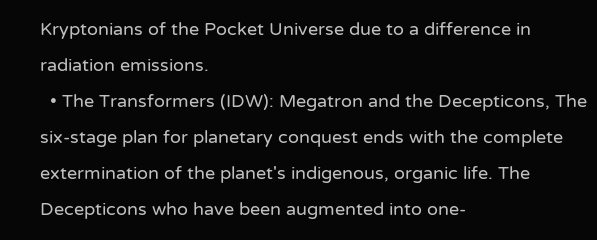Kryptonians of the Pocket Universe due to a difference in radiation emissions.
  • The Transformers (IDW): Megatron and the Decepticons, The six-stage plan for planetary conquest ends with the complete extermination of the planet's indigenous, organic life. The Decepticons who have been augmented into one-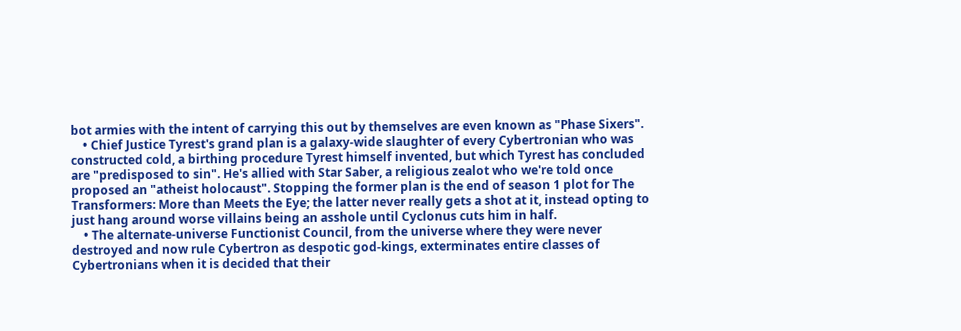bot armies with the intent of carrying this out by themselves are even known as "Phase Sixers".
    • Chief Justice Tyrest's grand plan is a galaxy-wide slaughter of every Cybertronian who was constructed cold, a birthing procedure Tyrest himself invented, but which Tyrest has concluded are "predisposed to sin". He's allied with Star Saber, a religious zealot who we're told once proposed an "atheist holocaust". Stopping the former plan is the end of season 1 plot for The Transformers: More than Meets the Eye; the latter never really gets a shot at it, instead opting to just hang around worse villains being an asshole until Cyclonus cuts him in half.
    • The alternate-universe Functionist Council, from the universe where they were never destroyed and now rule Cybertron as despotic god-kings, exterminates entire classes of Cybertronians when it is decided that their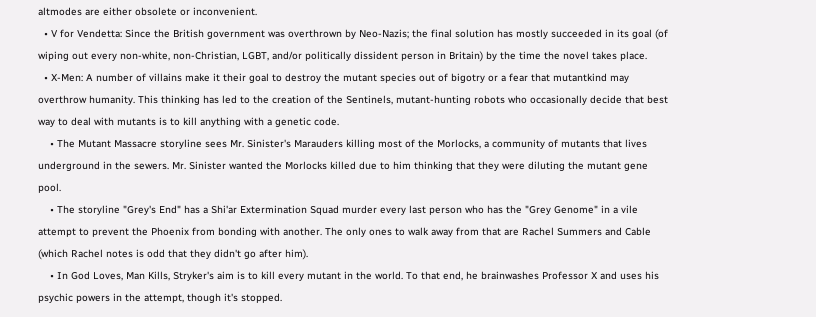altmodes are either obsolete or inconvenient.
  • V for Vendetta: Since the British government was overthrown by Neo-Nazis; the final solution has mostly succeeded in its goal (of wiping out every non-white, non-Christian, LGBT, and/or politically dissident person in Britain) by the time the novel takes place.
  • X-Men: A number of villains make it their goal to destroy the mutant species out of bigotry or a fear that mutantkind may overthrow humanity. This thinking has led to the creation of the Sentinels, mutant-hunting robots who occasionally decide that best way to deal with mutants is to kill anything with a genetic code.
    • The Mutant Massacre storyline sees Mr. Sinister's Marauders killing most of the Morlocks, a community of mutants that lives underground in the sewers. Mr. Sinister wanted the Morlocks killed due to him thinking that they were diluting the mutant gene pool.
    • The storyline "Grey's End" has a Shi'ar Extermination Squad murder every last person who has the "Grey Genome" in a vile attempt to prevent the Phoenix from bonding with another. The only ones to walk away from that are Rachel Summers and Cable (which Rachel notes is odd that they didn't go after him).
    • In God Loves, Man Kills, Stryker's aim is to kill every mutant in the world. To that end, he brainwashes Professor X and uses his psychic powers in the attempt, though it's stopped.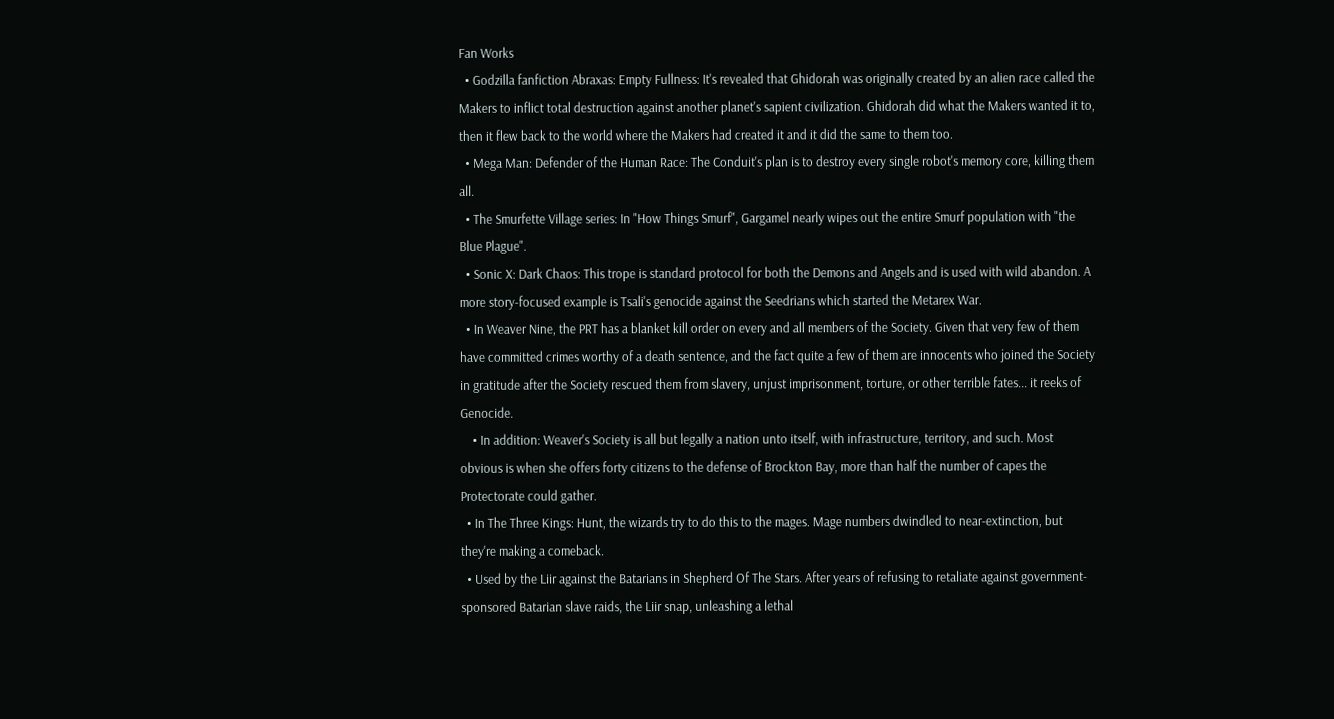Fan Works
  • Godzilla fanfiction Abraxas: Empty Fullness: It's revealed that Ghidorah was originally created by an alien race called the Makers to inflict total destruction against another planet's sapient civilization. Ghidorah did what the Makers wanted it to, then it flew back to the world where the Makers had created it and it did the same to them too.
  • Mega Man: Defender of the Human Race: The Conduit's plan is to destroy every single robot's memory core, killing them all.
  • The Smurfette Village series: In "How Things Smurf", Gargamel nearly wipes out the entire Smurf population with "the Blue Plague".
  • Sonic X: Dark Chaos: This trope is standard protocol for both the Demons and Angels and is used with wild abandon. A more story-focused example is Tsali's genocide against the Seedrians which started the Metarex War.
  • In Weaver Nine, the PRT has a blanket kill order on every and all members of the Society. Given that very few of them have committed crimes worthy of a death sentence, and the fact quite a few of them are innocents who joined the Society in gratitude after the Society rescued them from slavery, unjust imprisonment, torture, or other terrible fates... it reeks of Genocide.
    • In addition: Weaver's Society is all but legally a nation unto itself, with infrastructure, territory, and such. Most obvious is when she offers forty citizens to the defense of Brockton Bay, more than half the number of capes the Protectorate could gather.
  • In The Three Kings: Hunt, the wizards try to do this to the mages. Mage numbers dwindled to near-extinction, but they're making a comeback.
  • Used by the Liir against the Batarians in Shepherd Of The Stars. After years of refusing to retaliate against government-sponsored Batarian slave raids, the Liir snap, unleashing a lethal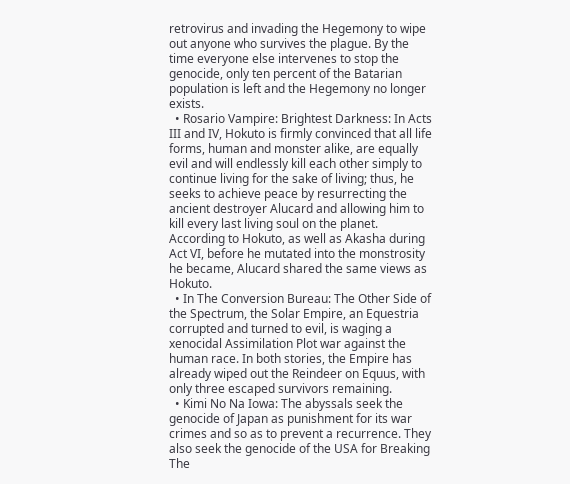retrovirus and invading the Hegemony to wipe out anyone who survives the plague. By the time everyone else intervenes to stop the genocide, only ten percent of the Batarian population is left and the Hegemony no longer exists.
  • Rosario Vampire: Brightest Darkness: In Acts III and IV, Hokuto is firmly convinced that all life forms, human and monster alike, are equally evil and will endlessly kill each other simply to continue living for the sake of living; thus, he seeks to achieve peace by resurrecting the ancient destroyer Alucard and allowing him to kill every last living soul on the planet. According to Hokuto, as well as Akasha during Act VI, before he mutated into the monstrosity he became, Alucard shared the same views as Hokuto.
  • In The Conversion Bureau: The Other Side of the Spectrum, the Solar Empire, an Equestria corrupted and turned to evil, is waging a xenocidal Assimilation Plot war against the human race. In both stories, the Empire has already wiped out the Reindeer on Equus, with only three escaped survivors remaining.
  • Kimi No Na Iowa: The abyssals seek the genocide of Japan as punishment for its war crimes and so as to prevent a recurrence. They also seek the genocide of the USA for Breaking The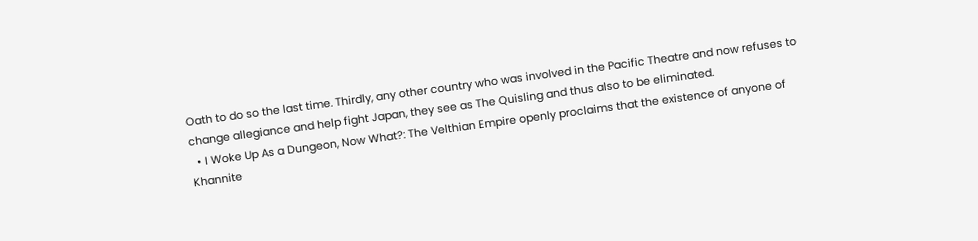Oath to do so the last time. Thirdly, any other country who was involved in the Pacific Theatre and now refuses to change allegiance and help fight Japan, they see as The Quisling and thus also to be eliminated.
  • I Woke Up As a Dungeon, Now What?: The Velthian Empire openly proclaims that the existence of anyone of Khannite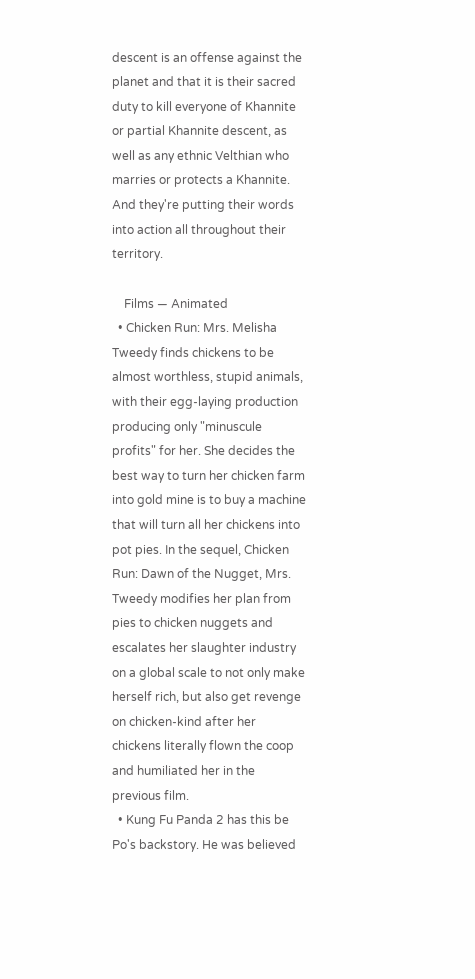descent is an offense against the planet and that it is their sacred duty to kill everyone of Khannite or partial Khannite descent, as well as any ethnic Velthian who marries or protects a Khannite. And they're putting their words into action all throughout their territory.

    Films — Animated
  • Chicken Run: Mrs. Melisha Tweedy finds chickens to be almost worthless, stupid animals, with their egg-laying production producing only "minuscule profits" for her. She decides the best way to turn her chicken farm into gold mine is to buy a machine that will turn all her chickens into pot pies. In the sequel, Chicken Run: Dawn of the Nugget, Mrs. Tweedy modifies her plan from pies to chicken nuggets and escalates her slaughter industry on a global scale to not only make herself rich, but also get revenge on chicken-kind after her chickens literally flown the coop and humiliated her in the previous film.
  • Kung Fu Panda 2 has this be Po's backstory. He was believed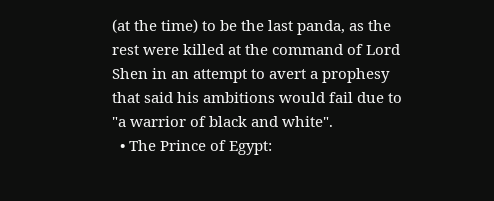(at the time) to be the last panda, as the rest were killed at the command of Lord Shen in an attempt to avert a prophesy that said his ambitions would fail due to "a warrior of black and white".
  • The Prince of Egypt: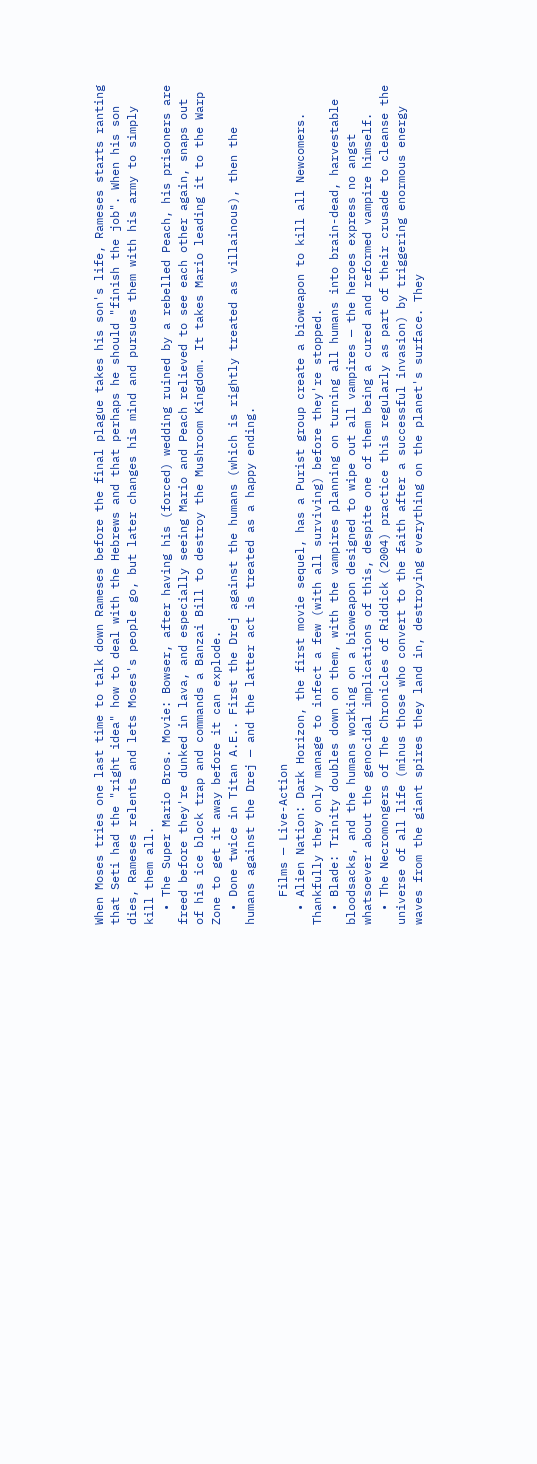When Moses tries one last time to talk down Rameses before the final plague takes his son's life, Rameses starts ranting that Seti had the "right idea" how to deal with the Hebrews and that perhaps he should "finish the job". When his son dies, Rameses relents and lets Moses's people go, but later changes his mind and pursues them with his army to simply kill them all.
  • The Super Mario Bros. Movie: Bowser, after having his (forced) wedding ruined by a rebelled Peach, his prisoners are freed before they're dunked in lava, and especially seeing Mario and Peach relieved to see each other again, snaps out of his ice block trap and commands a Banzai Bill to destroy the Mushroom Kingdom. It takes Mario leading it to the Warp Zone to get it away before it can explode.
  • Done twice in Titan A.E.. First the Drej against the humans (which is rightly treated as villainous), then the humans against the Drej — and the latter act is treated as a happy ending.

    Films — Live-Action
  • Alien Nation: Dark Horizon, the first movie sequel, has a Purist group create a bioweapon to kill all Newcomers. Thankfully they only manage to infect a few (with all surviving) before they're stopped.
  • Blade: Trinity doubles down on them, with the vampires planning on turning all humans into brain-dead, harvestable bloodsacks, and the humans working on a bioweapon designed to wipe out all vampires — the heroes express no angst whatsoever about the genocidal implications of this, despite one of them being a cured and reformed vampire himself.
  • The Necromongers of The Chronicles of Riddick (2004) practice this regularly as part of their crusade to cleanse the universe of all life (minus those who convert to the faith after a successful invasion) by triggering enormous energy waves from the giant spires they land in, destroying everything on the planet's surface. They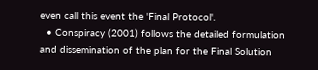even call this event the 'Final Protocol'.
  • Conspiracy (2001) follows the detailed formulation and dissemination of the plan for the Final Solution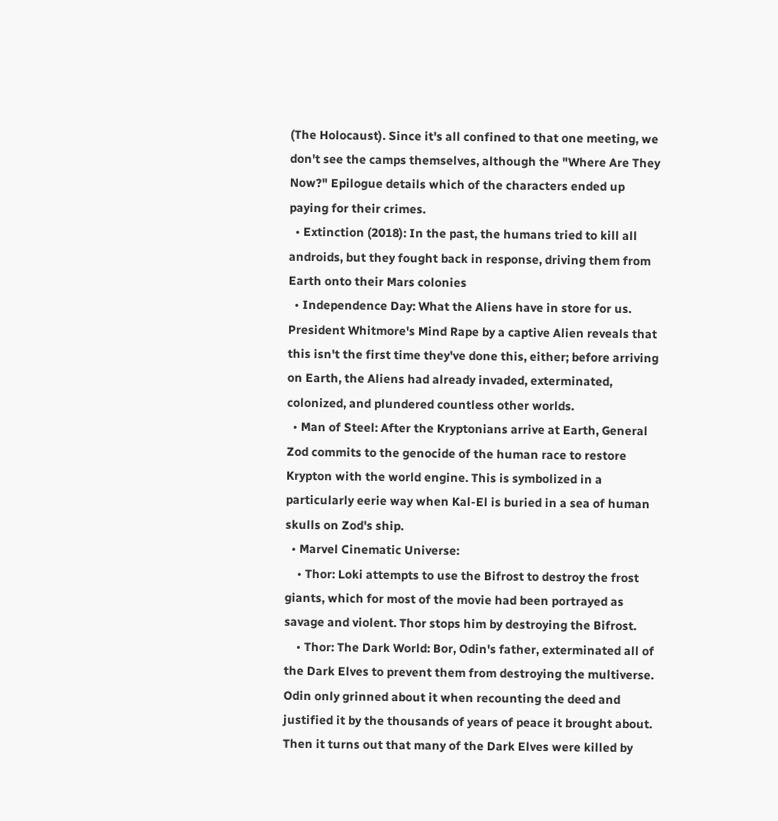(The Holocaust). Since it's all confined to that one meeting, we don't see the camps themselves, although the "Where Are They Now?" Epilogue details which of the characters ended up paying for their crimes.
  • Extinction (2018): In the past, the humans tried to kill all androids, but they fought back in response, driving them from Earth onto their Mars colonies
  • Independence Day: What the Aliens have in store for us. President Whitmore's Mind Rape by a captive Alien reveals that this isn't the first time they've done this, either; before arriving on Earth, the Aliens had already invaded, exterminated, colonized, and plundered countless other worlds.
  • Man of Steel: After the Kryptonians arrive at Earth, General Zod commits to the genocide of the human race to restore Krypton with the world engine. This is symbolized in a particularly eerie way when Kal-El is buried in a sea of human skulls on Zod's ship.
  • Marvel Cinematic Universe:
    • Thor: Loki attempts to use the Bifrost to destroy the frost giants, which for most of the movie had been portrayed as savage and violent. Thor stops him by destroying the Bifrost.
    • Thor: The Dark World: Bor, Odin's father, exterminated all of the Dark Elves to prevent them from destroying the multiverse. Odin only grinned about it when recounting the deed and justified it by the thousands of years of peace it brought about. Then it turns out that many of the Dark Elves were killed by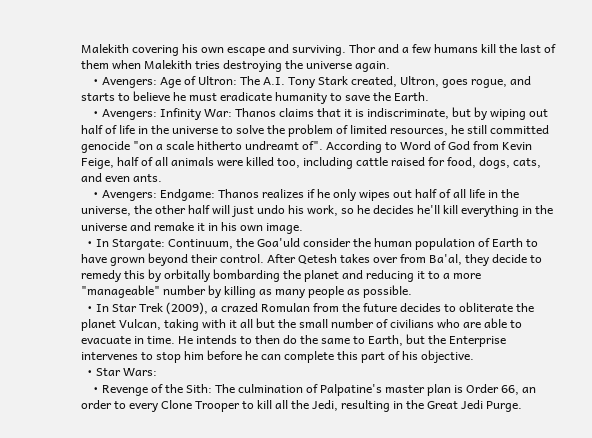Malekith covering his own escape and surviving. Thor and a few humans kill the last of them when Malekith tries destroying the universe again.
    • Avengers: Age of Ultron: The A.I. Tony Stark created, Ultron, goes rogue, and starts to believe he must eradicate humanity to save the Earth.
    • Avengers: Infinity War: Thanos claims that it is indiscriminate, but by wiping out half of life in the universe to solve the problem of limited resources, he still committed genocide "on a scale hitherto undreamt of". According to Word of God from Kevin Feige, half of all animals were killed too, including cattle raised for food, dogs, cats, and even ants.
    • Avengers: Endgame: Thanos realizes if he only wipes out half of all life in the universe, the other half will just undo his work, so he decides he'll kill everything in the universe and remake it in his own image.
  • In Stargate: Continuum, the Goa'uld consider the human population of Earth to have grown beyond their control. After Qetesh takes over from Ba'al, they decide to remedy this by orbitally bombarding the planet and reducing it to a more "manageable" number by killing as many people as possible.
  • In Star Trek (2009), a crazed Romulan from the future decides to obliterate the planet Vulcan, taking with it all but the small number of civilians who are able to evacuate in time. He intends to then do the same to Earth, but the Enterprise intervenes to stop him before he can complete this part of his objective.
  • Star Wars:
    • Revenge of the Sith: The culmination of Palpatine's master plan is Order 66, an order to every Clone Trooper to kill all the Jedi, resulting in the Great Jedi Purge.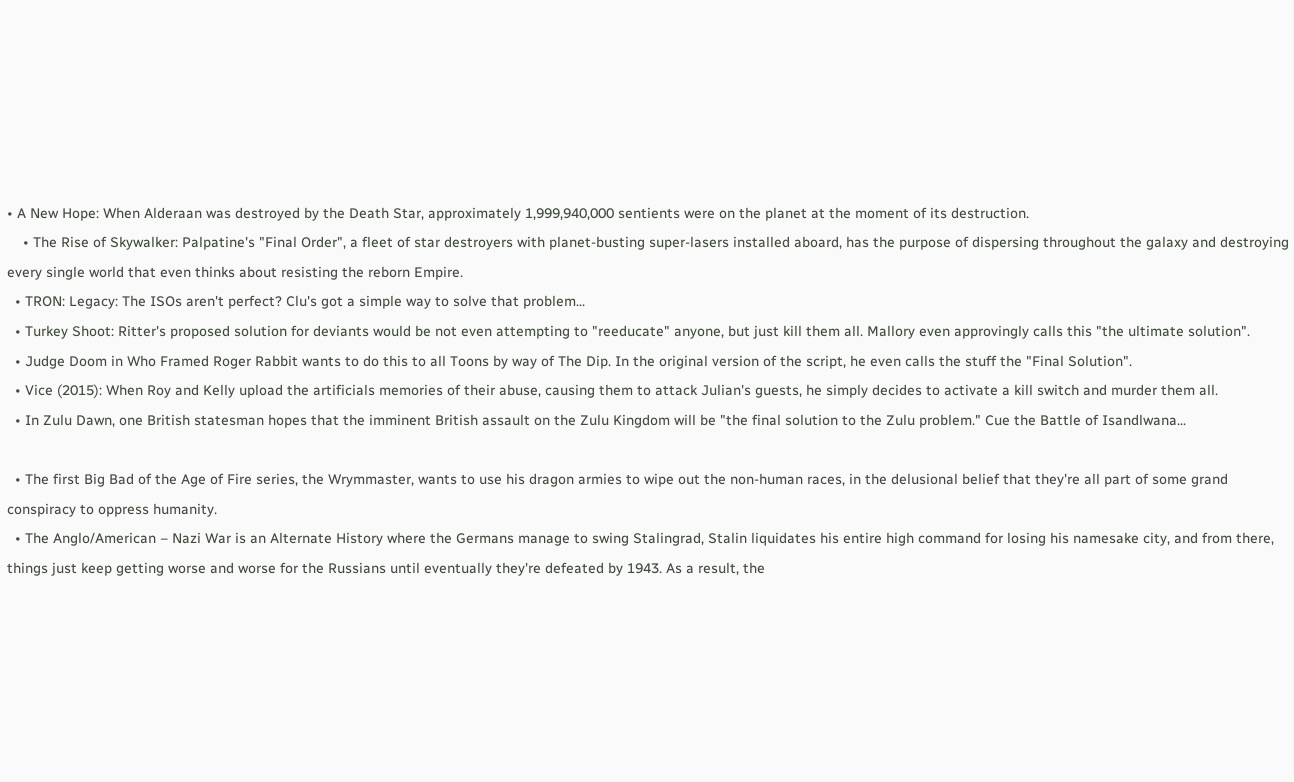• A New Hope: When Alderaan was destroyed by the Death Star, approximately 1,999,940,000 sentients were on the planet at the moment of its destruction.
    • The Rise of Skywalker: Palpatine's "Final Order", a fleet of star destroyers with planet-busting super-lasers installed aboard, has the purpose of dispersing throughout the galaxy and destroying every single world that even thinks about resisting the reborn Empire.
  • TRON: Legacy: The ISOs aren't perfect? Clu's got a simple way to solve that problem...
  • Turkey Shoot: Ritter's proposed solution for deviants would be not even attempting to "reeducate" anyone, but just kill them all. Mallory even approvingly calls this "the ultimate solution".
  • Judge Doom in Who Framed Roger Rabbit wants to do this to all Toons by way of The Dip. In the original version of the script, he even calls the stuff the "Final Solution".
  • Vice (2015): When Roy and Kelly upload the artificials memories of their abuse, causing them to attack Julian's guests, he simply decides to activate a kill switch and murder them all.
  • In Zulu Dawn, one British statesman hopes that the imminent British assault on the Zulu Kingdom will be "the final solution to the Zulu problem." Cue the Battle of Isandlwana...

  • The first Big Bad of the Age of Fire series, the Wrymmaster, wants to use his dragon armies to wipe out the non-human races, in the delusional belief that they're all part of some grand conspiracy to oppress humanity.
  • The Anglo/American – Nazi War is an Alternate History where the Germans manage to swing Stalingrad, Stalin liquidates his entire high command for losing his namesake city, and from there, things just keep getting worse and worse for the Russians until eventually they're defeated by 1943. As a result, the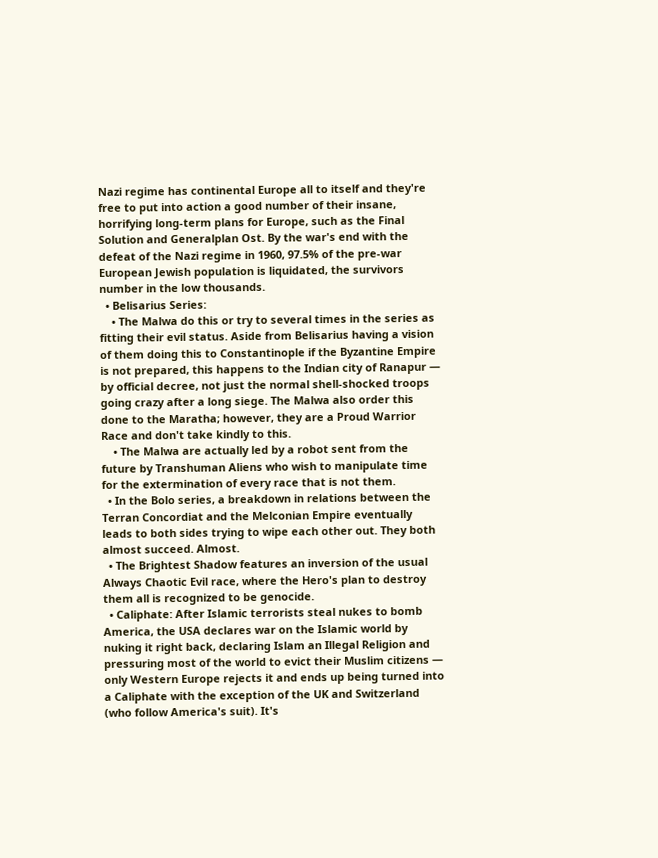Nazi regime has continental Europe all to itself and they're free to put into action a good number of their insane, horrifying long-term plans for Europe, such as the Final Solution and Generalplan Ost. By the war's end with the defeat of the Nazi regime in 1960, 97.5% of the pre-war European Jewish population is liquidated, the survivors number in the low thousands.
  • Belisarius Series:
    • The Malwa do this or try to several times in the series as fitting their evil status. Aside from Belisarius having a vision of them doing this to Constantinople if the Byzantine Empire is not prepared, this happens to the Indian city of Ranapur — by official decree, not just the normal shell-shocked troops going crazy after a long siege. The Malwa also order this done to the Maratha; however, they are a Proud Warrior Race and don't take kindly to this.
    • The Malwa are actually led by a robot sent from the future by Transhuman Aliens who wish to manipulate time for the extermination of every race that is not them.
  • In the Bolo series, a breakdown in relations between the Terran Concordiat and the Melconian Empire eventually leads to both sides trying to wipe each other out. They both almost succeed. Almost.
  • The Brightest Shadow features an inversion of the usual Always Chaotic Evil race, where the Hero's plan to destroy them all is recognized to be genocide.
  • Caliphate: After Islamic terrorists steal nukes to bomb America, the USA declares war on the Islamic world by nuking it right back, declaring Islam an Illegal Religion and pressuring most of the world to evict their Muslim citizens — only Western Europe rejects it and ends up being turned into a Caliphate with the exception of the UK and Switzerland (who follow America's suit). It's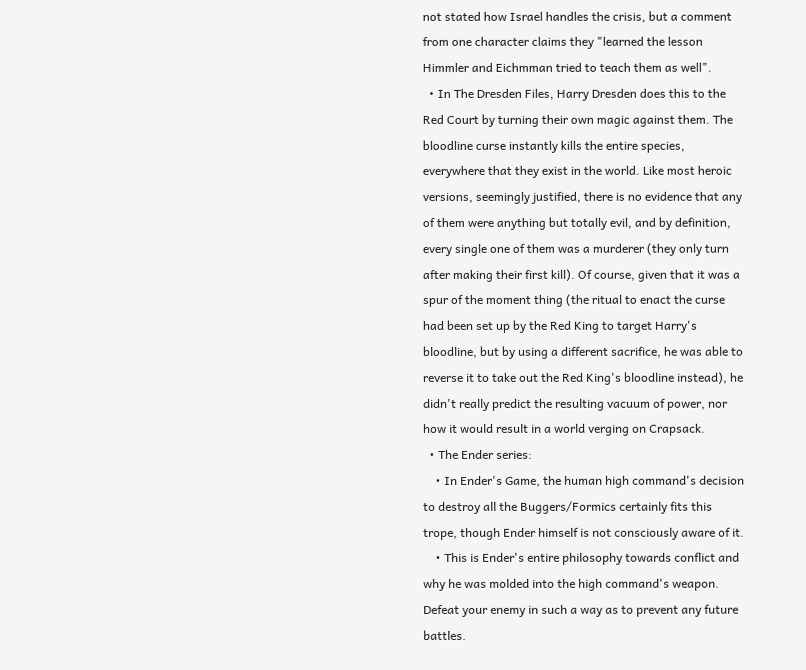not stated how Israel handles the crisis, but a comment from one character claims they "learned the lesson Himmler and Eichmman tried to teach them as well".
  • In The Dresden Files, Harry Dresden does this to the Red Court by turning their own magic against them. The bloodline curse instantly kills the entire species, everywhere that they exist in the world. Like most heroic versions, seemingly justified, there is no evidence that any of them were anything but totally evil, and by definition, every single one of them was a murderer (they only turn after making their first kill). Of course, given that it was a spur of the moment thing (the ritual to enact the curse had been set up by the Red King to target Harry's bloodline, but by using a different sacrifice, he was able to reverse it to take out the Red King's bloodline instead), he didn't really predict the resulting vacuum of power, nor how it would result in a world verging on Crapsack.
  • The Ender series:
    • In Ender's Game, the human high command's decision to destroy all the Buggers/Formics certainly fits this trope, though Ender himself is not consciously aware of it.
    • This is Ender's entire philosophy towards conflict and why he was molded into the high command's weapon. Defeat your enemy in such a way as to prevent any future battles.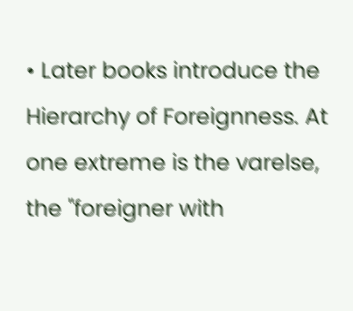• Later books introduce the Hierarchy of Foreignness. At one extreme is the varelse, the "foreigner with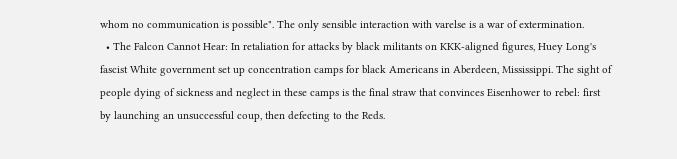whom no communication is possible". The only sensible interaction with varelse is a war of extermination.
  • The Falcon Cannot Hear: In retaliation for attacks by black militants on KKK-aligned figures, Huey Long's fascist White government set up concentration camps for black Americans in Aberdeen, Mississippi. The sight of people dying of sickness and neglect in these camps is the final straw that convinces Eisenhower to rebel: first by launching an unsuccessful coup, then defecting to the Reds.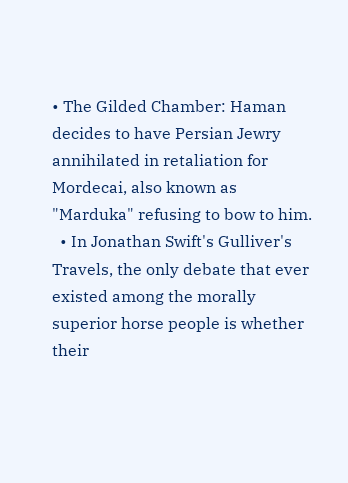• The Gilded Chamber: Haman decides to have Persian Jewry annihilated in retaliation for Mordecai, also known as "Marduka" refusing to bow to him.
  • In Jonathan Swift's Gulliver's Travels, the only debate that ever existed among the morally superior horse people is whether their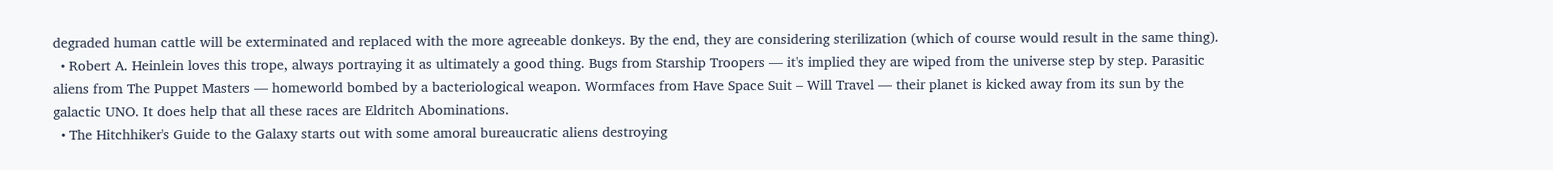degraded human cattle will be exterminated and replaced with the more agreeable donkeys. By the end, they are considering sterilization (which of course would result in the same thing).
  • Robert A. Heinlein loves this trope, always portraying it as ultimately a good thing. Bugs from Starship Troopers — it's implied they are wiped from the universe step by step. Parasitic aliens from The Puppet Masters — homeworld bombed by a bacteriological weapon. Wormfaces from Have Space Suit – Will Travel — their planet is kicked away from its sun by the galactic UNO. It does help that all these races are Eldritch Abominations.
  • The Hitchhiker's Guide to the Galaxy starts out with some amoral bureaucratic aliens destroying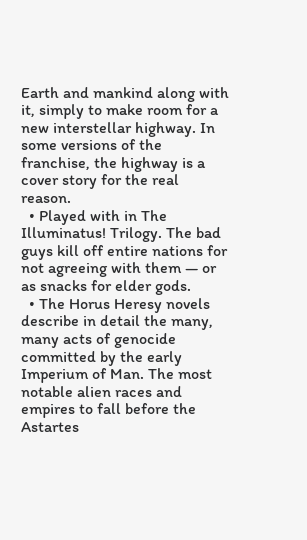Earth and mankind along with it, simply to make room for a new interstellar highway. In some versions of the franchise, the highway is a cover story for the real reason.
  • Played with in The Illuminatus! Trilogy. The bad guys kill off entire nations for not agreeing with them — or as snacks for elder gods.
  • The Horus Heresy novels describe in detail the many, many acts of genocide committed by the early Imperium of Man. The most notable alien races and empires to fall before the Astartes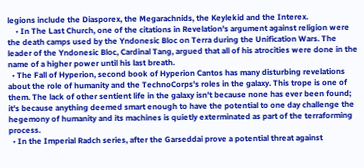legions include the Diasporex, the Megarachnids, the Keylekid and the Interex.
    • In The Last Church, one of the citations in Revelation's argument against religion were the death camps used by the Yndonesic Bloc on Terra during the Unification Wars. The leader of the Yndonesic Bloc, Cardinal Tang, argued that all of his atrocities were done in the name of a higher power until his last breath.
  • The Fall of Hyperion, second book of Hyperion Cantos has many disturbing revelations about the role of humanity and the TechnoCorps's roles in the galaxy. This trope is one of them. The lack of other sentient life in the galaxy isn't because none has ever been found; it's because anything deemed smart enough to have the potential to one day challenge the hegemony of humanity and its machines is quietly exterminated as part of the terraforming process.
  • In the Imperial Radch series, after the Garseddai prove a potential threat against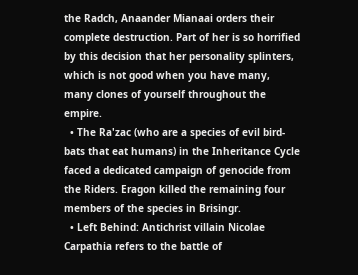the Radch, Anaander Mianaai orders their complete destruction. Part of her is so horrified by this decision that her personality splinters, which is not good when you have many, many clones of yourself throughout the empire.
  • The Ra'zac (who are a species of evil bird-bats that eat humans) in the Inheritance Cycle faced a dedicated campaign of genocide from the Riders. Eragon killed the remaining four members of the species in Brisingr.
  • Left Behind: Antichrist villain Nicolae Carpathia refers to the battle of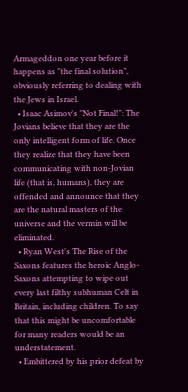Armageddon one year before it happens as "the final solution", obviously referring to dealing with the Jews in Israel.
  • Isaac Asimov's "Not Final!": The Jovians believe that they are the only intelligent form of life. Once they realize that they have been communicating with non-Jovian life (that is, humans), they are offended and announce that they are the natural masters of the universe and the vermin will be eliminated.
  • Ryan West's The Rise of the Saxons features the heroic Anglo-Saxons attempting to wipe out every last filthy subhuman Celt in Britain, including children. To say that this might be uncomfortable for many readers would be an understatement.
  • Embittered by his prior defeat by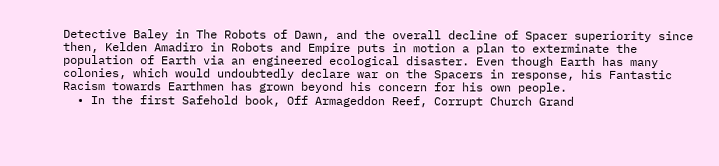Detective Baley in The Robots of Dawn, and the overall decline of Spacer superiority since then, Kelden Amadiro in Robots and Empire puts in motion a plan to exterminate the population of Earth via an engineered ecological disaster. Even though Earth has many colonies, which would undoubtedly declare war on the Spacers in response, his Fantastic Racism towards Earthmen has grown beyond his concern for his own people.
  • In the first Safehold book, Off Armageddon Reef, Corrupt Church Grand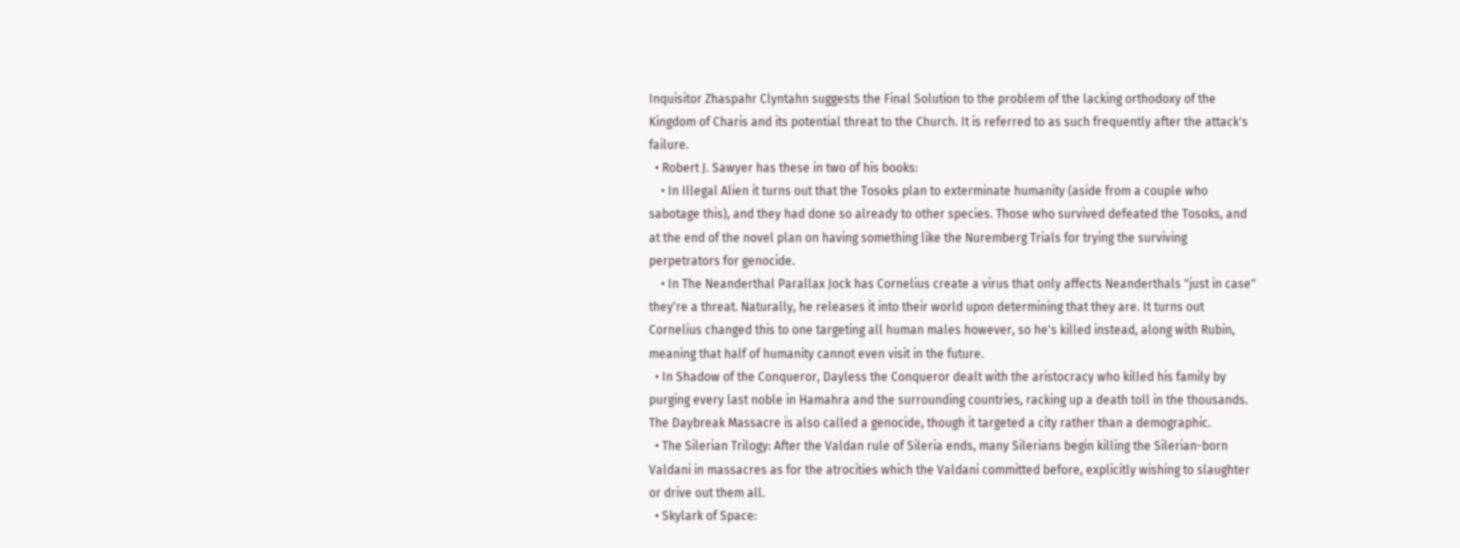Inquisitor Zhaspahr Clyntahn suggests the Final Solution to the problem of the lacking orthodoxy of the Kingdom of Charis and its potential threat to the Church. It is referred to as such frequently after the attack's failure.
  • Robert J. Sawyer has these in two of his books:
    • In Illegal Alien it turns out that the Tosoks plan to exterminate humanity (aside from a couple who sabotage this), and they had done so already to other species. Those who survived defeated the Tosoks, and at the end of the novel plan on having something like the Nuremberg Trials for trying the surviving perpetrators for genocide.
    • In The Neanderthal Parallax Jock has Cornelius create a virus that only affects Neanderthals "just in case" they're a threat. Naturally, he releases it into their world upon determining that they are. It turns out Cornelius changed this to one targeting all human males however, so he's killed instead, along with Rubin, meaning that half of humanity cannot even visit in the future.
  • In Shadow of the Conqueror, Dayless the Conqueror dealt with the aristocracy who killed his family by purging every last noble in Hamahra and the surrounding countries, racking up a death toll in the thousands. The Daybreak Massacre is also called a genocide, though it targeted a city rather than a demographic.
  • The Silerian Trilogy: After the Valdan rule of Sileria ends, many Silerians begin killing the Silerian-born Valdani in massacres as for the atrocities which the Valdani committed before, explicitly wishing to slaughter or drive out them all.
  • Skylark of Space: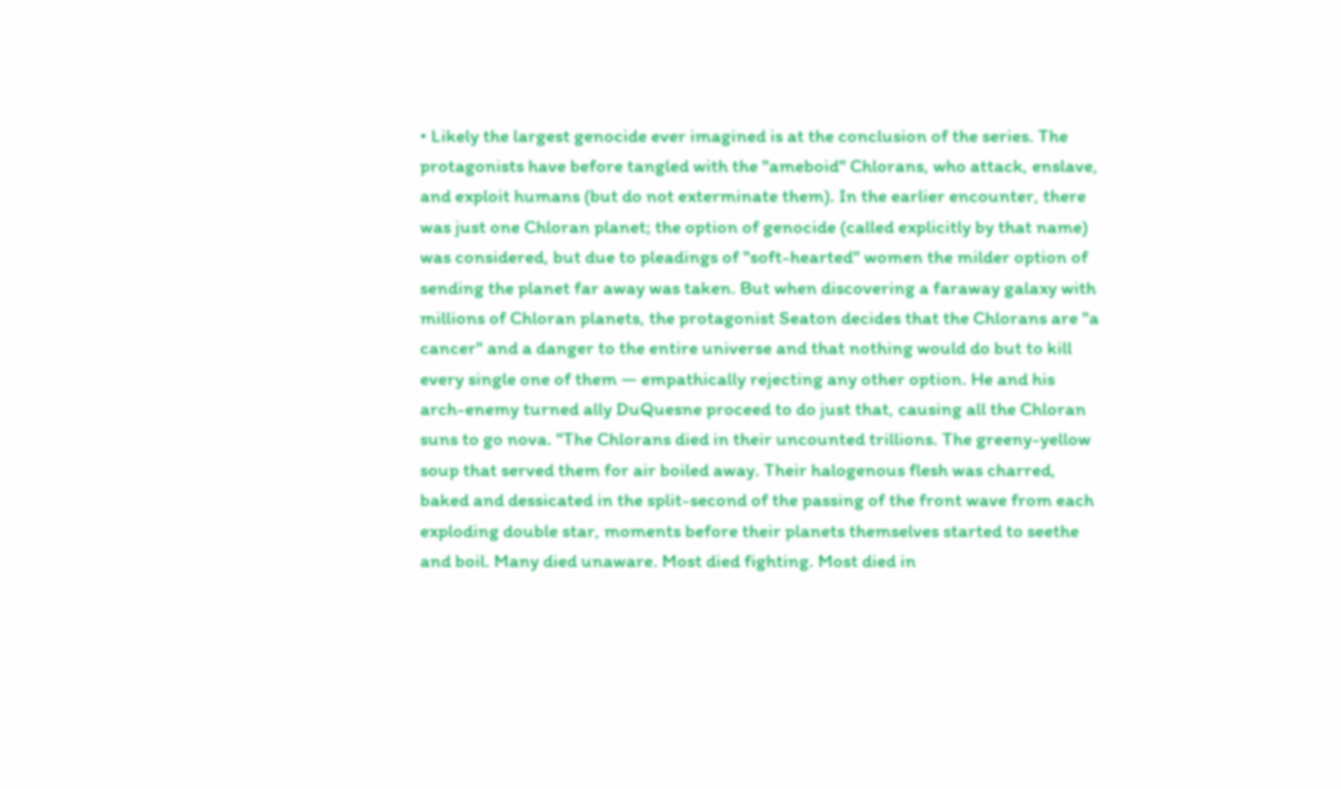• Likely the largest genocide ever imagined is at the conclusion of the series. The protagonists have before tangled with the "ameboid" Chlorans, who attack, enslave, and exploit humans (but do not exterminate them). In the earlier encounter, there was just one Chloran planet; the option of genocide (called explicitly by that name) was considered, but due to pleadings of "soft-hearted" women the milder option of sending the planet far away was taken. But when discovering a faraway galaxy with millions of Chloran planets, the protagonist Seaton decides that the Chlorans are "a cancer" and a danger to the entire universe and that nothing would do but to kill every single one of them — empathically rejecting any other option. He and his arch-enemy turned ally DuQuesne proceed to do just that, causing all the Chloran suns to go nova. "The Chlorans died in their uncounted trillions. The greeny-yellow soup that served them for air boiled away. Their halogenous flesh was charred, baked and dessicated in the split-second of the passing of the front wave from each exploding double star, moments before their planets themselves started to seethe and boil. Many died unaware. Most died fighting. Most died in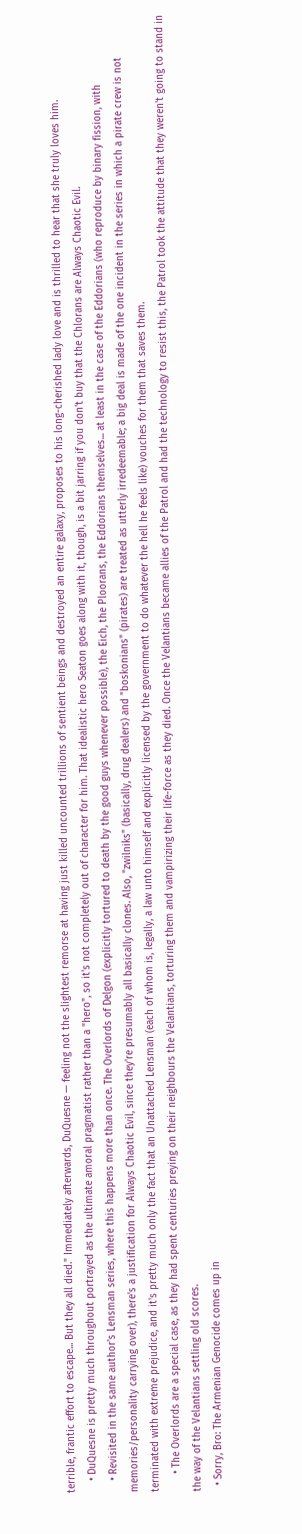terrible, frantic effort to escape... But they all died." Immediately afterwards, DuQuesne — feeling not the slightest remorse at having just killed uncounted trillions of sentient beings and destroyed an entire galaxy, proposes to his long-cherished lady love and is thrilled to hear that she truly loves him.
    • DuQuesne is pretty much throughout portrayed as the ultimate amoral pragmatist rather than a "hero", so it's not completely out of character for him. That idealistic hero Seaton goes along with it, though, is a bit jarring if you don't buy that the Chlorans are Always Chaotic Evil.
    • Revisited in the same author's Lensman series, where this happens more than once. The Overlords of Delgon (explicitly tortured to death by the good guys whenever possible), the Eich, the Ploorans, the Eddorians themselves... at least in the case of the Eddorians (who reproduce by binary fission, with memories/personality carrying over), there's a justification for Always Chaotic Evil, since they're presumably all basically clones. Also, "zwilniks" (basically, drug dealers) and "boskonians" (pirates) are treated as utterly irredeemable; a big deal is made of the one incident in the series in which a pirate crew is not terminated with extreme prejudice, and it's pretty much only the fact that an Unattached Lensman (each of whom is, legally, a law unto himself and explicitly licensed by the government to do whatever the hell he feels like) vouches for them that saves them.
      • The Overlords are a special case, as they had spent centuries preying on their neighbours the Velantians, torturing them and vampirizing their life-force as they died. Once the Velantians became allies of the Patrol and had the technology to resist this, the Patrol took the attitude that they weren't going to stand in the way of the Velantians settling old scores.
  • Sorry, Bro: The Armenian Genocide comes up in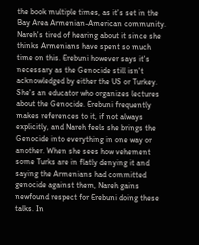the book multiple times, as it's set in the Bay Area Armenian-American community. Nareh's tired of hearing about it since she thinks Armenians have spent so much time on this. Erebuni however says it's necessary as the Genocide still isn't acknowledged by either the US or Turkey. She's an educator who organizes lectures about the Genocide. Erebuni frequently makes references to it, if not always explicitly, and Nareh feels she brings the Genocide into everything in one way or another. When she sees how vehement some Turks are in flatly denying it and saying the Armenians had committed genocide against them, Nareh gains newfound respect for Erebuni doing these talks. In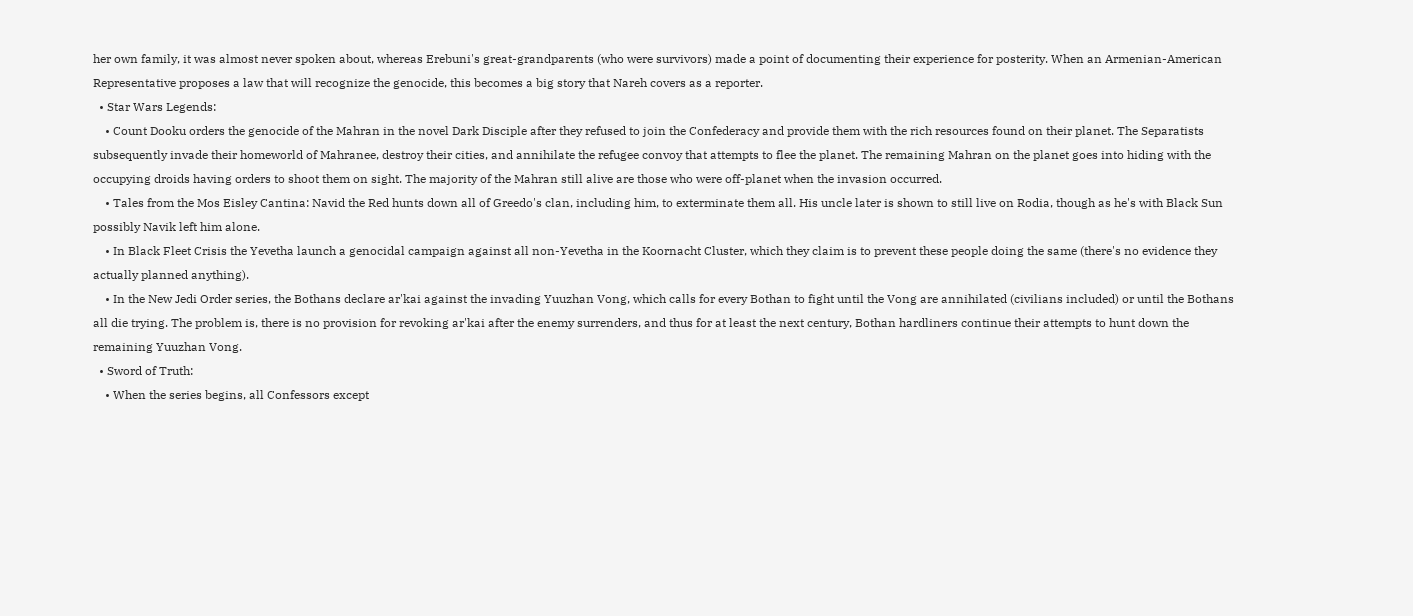her own family, it was almost never spoken about, whereas Erebuni's great-grandparents (who were survivors) made a point of documenting their experience for posterity. When an Armenian-American Representative proposes a law that will recognize the genocide, this becomes a big story that Nareh covers as a reporter.
  • Star Wars Legends:
    • Count Dooku orders the genocide of the Mahran in the novel Dark Disciple after they refused to join the Confederacy and provide them with the rich resources found on their planet. The Separatists subsequently invade their homeworld of Mahranee, destroy their cities, and annihilate the refugee convoy that attempts to flee the planet. The remaining Mahran on the planet goes into hiding with the occupying droids having orders to shoot them on sight. The majority of the Mahran still alive are those who were off-planet when the invasion occurred.
    • Tales from the Mos Eisley Cantina: Navid the Red hunts down all of Greedo's clan, including him, to exterminate them all. His uncle later is shown to still live on Rodia, though as he's with Black Sun possibly Navik left him alone.
    • In Black Fleet Crisis the Yevetha launch a genocidal campaign against all non-Yevetha in the Koornacht Cluster, which they claim is to prevent these people doing the same (there's no evidence they actually planned anything).
    • In the New Jedi Order series, the Bothans declare ar'kai against the invading Yuuzhan Vong, which calls for every Bothan to fight until the Vong are annihilated (civilians included) or until the Bothans all die trying. The problem is, there is no provision for revoking ar'kai after the enemy surrenders, and thus for at least the next century, Bothan hardliners continue their attempts to hunt down the remaining Yuuzhan Vong.
  • Sword of Truth:
    • When the series begins, all Confessors except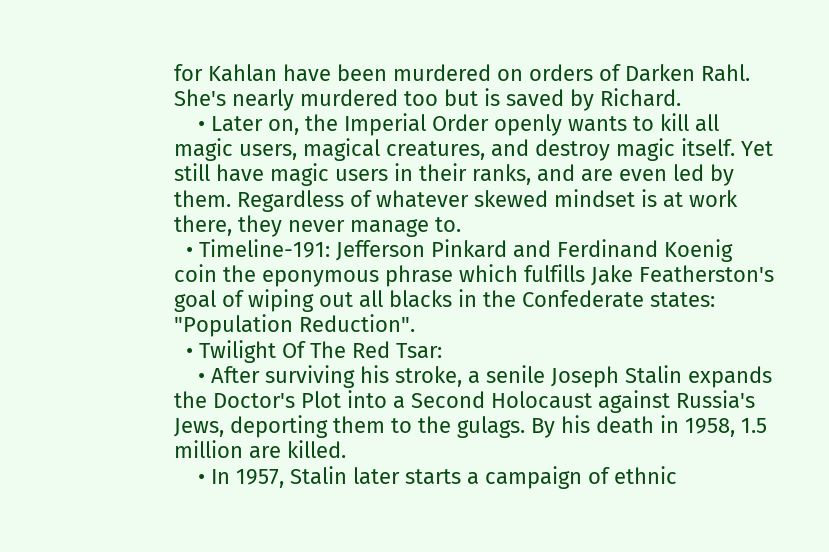for Kahlan have been murdered on orders of Darken Rahl. She's nearly murdered too but is saved by Richard.
    • Later on, the Imperial Order openly wants to kill all magic users, magical creatures, and destroy magic itself. Yet still have magic users in their ranks, and are even led by them. Regardless of whatever skewed mindset is at work there, they never manage to.
  • Timeline-191: Jefferson Pinkard and Ferdinand Koenig coin the eponymous phrase which fulfills Jake Featherston's goal of wiping out all blacks in the Confederate states: "Population Reduction".
  • Twilight Of The Red Tsar:
    • After surviving his stroke, a senile Joseph Stalin expands the Doctor's Plot into a Second Holocaust against Russia's Jews, deporting them to the gulags. By his death in 1958, 1.5 million are killed.
    • In 1957, Stalin later starts a campaign of ethnic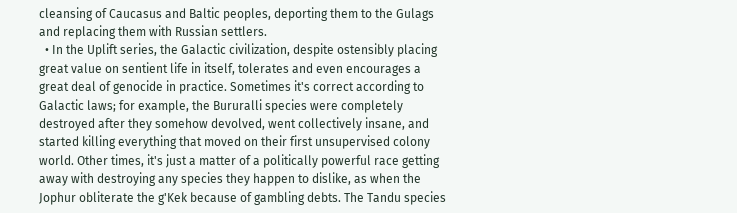cleansing of Caucasus and Baltic peoples, deporting them to the Gulags and replacing them with Russian settlers.
  • In the Uplift series, the Galactic civilization, despite ostensibly placing great value on sentient life in itself, tolerates and even encourages a great deal of genocide in practice. Sometimes it's correct according to Galactic laws; for example, the Bururalli species were completely destroyed after they somehow devolved, went collectively insane, and started killing everything that moved on their first unsupervised colony world. Other times, it's just a matter of a politically powerful race getting away with destroying any species they happen to dislike, as when the Jophur obliterate the g'Kek because of gambling debts. The Tandu species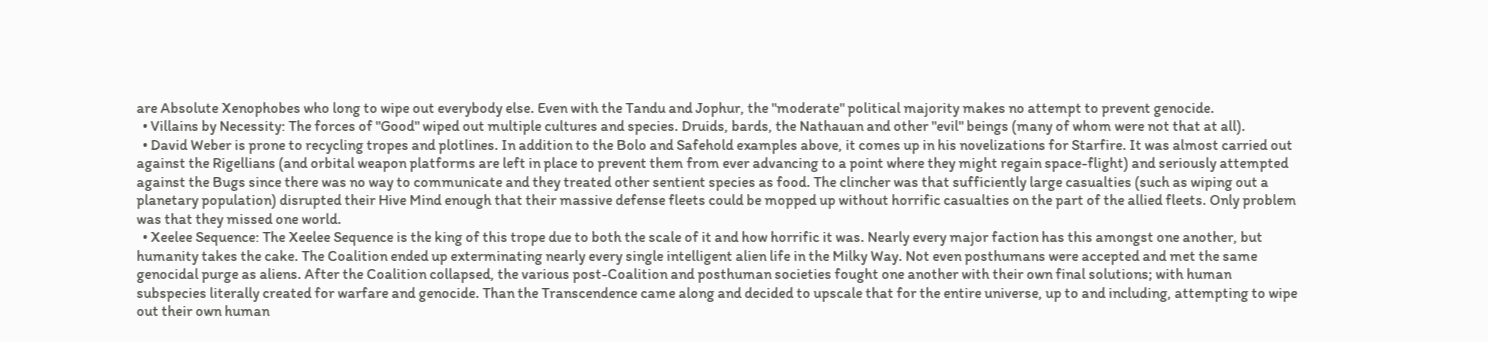are Absolute Xenophobes who long to wipe out everybody else. Even with the Tandu and Jophur, the "moderate" political majority makes no attempt to prevent genocide.
  • Villains by Necessity: The forces of "Good" wiped out multiple cultures and species. Druids, bards, the Nathauan and other "evil" beings (many of whom were not that at all).
  • David Weber is prone to recycling tropes and plotlines. In addition to the Bolo and Safehold examples above, it comes up in his novelizations for Starfire. It was almost carried out against the Rigellians (and orbital weapon platforms are left in place to prevent them from ever advancing to a point where they might regain space-flight) and seriously attempted against the Bugs since there was no way to communicate and they treated other sentient species as food. The clincher was that sufficiently large casualties (such as wiping out a planetary population) disrupted their Hive Mind enough that their massive defense fleets could be mopped up without horrific casualties on the part of the allied fleets. Only problem was that they missed one world.
  • Xeelee Sequence: The Xeelee Sequence is the king of this trope due to both the scale of it and how horrific it was. Nearly every major faction has this amongst one another, but humanity takes the cake. The Coalition ended up exterminating nearly every single intelligent alien life in the Milky Way. Not even posthumans were accepted and met the same genocidal purge as aliens. After the Coalition collapsed, the various post-Coalition and posthuman societies fought one another with their own final solutions; with human subspecies literally created for warfare and genocide. Than the Transcendence came along and decided to upscale that for the entire universe, up to and including, attempting to wipe out their own human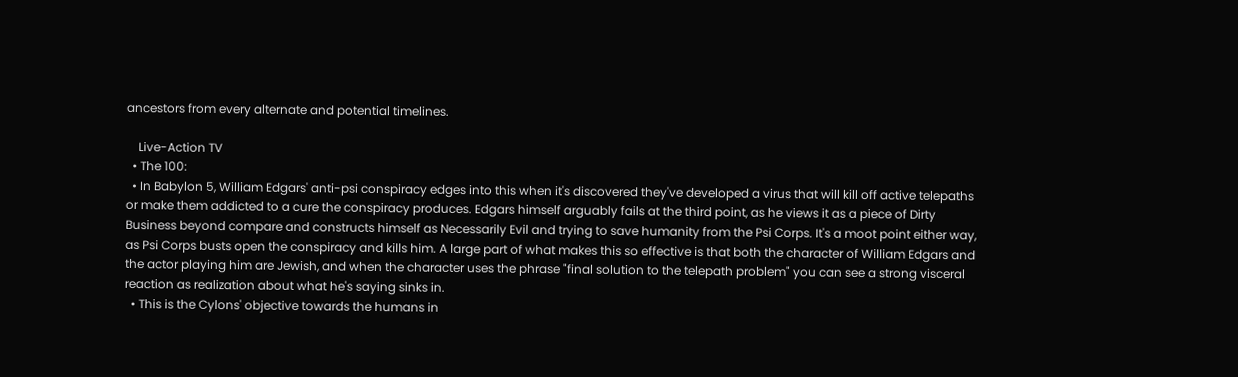ancestors from every alternate and potential timelines.

    Live-Action TV
  • The 100:
  • In Babylon 5, William Edgars' anti-psi conspiracy edges into this when it's discovered they've developed a virus that will kill off active telepaths or make them addicted to a cure the conspiracy produces. Edgars himself arguably fails at the third point, as he views it as a piece of Dirty Business beyond compare and constructs himself as Necessarily Evil and trying to save humanity from the Psi Corps. It's a moot point either way, as Psi Corps busts open the conspiracy and kills him. A large part of what makes this so effective is that both the character of William Edgars and the actor playing him are Jewish, and when the character uses the phrase "final solution to the telepath problem" you can see a strong visceral reaction as realization about what he's saying sinks in.
  • This is the Cylons' objective towards the humans in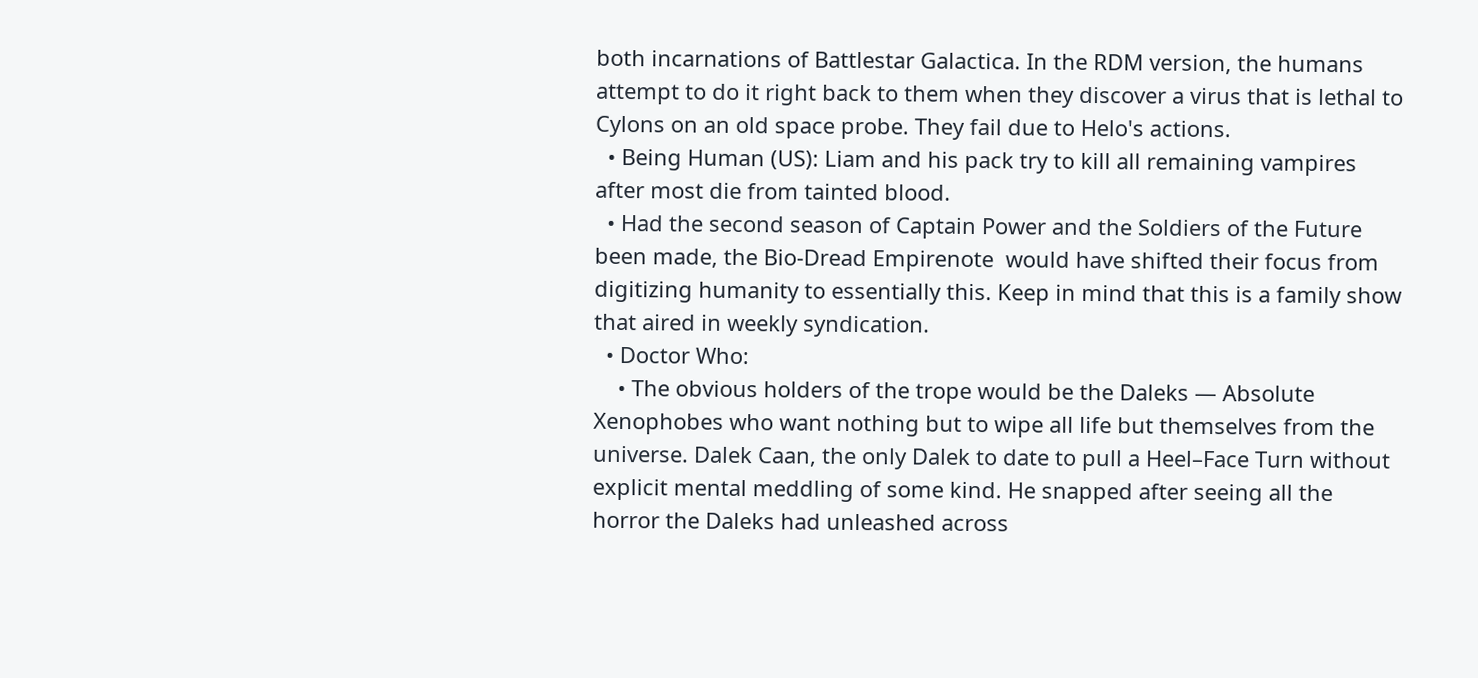both incarnations of Battlestar Galactica. In the RDM version, the humans attempt to do it right back to them when they discover a virus that is lethal to Cylons on an old space probe. They fail due to Helo's actions.
  • Being Human (US): Liam and his pack try to kill all remaining vampires after most die from tainted blood.
  • Had the second season of Captain Power and the Soldiers of the Future been made, the Bio-Dread Empirenote  would have shifted their focus from digitizing humanity to essentially this. Keep in mind that this is a family show that aired in weekly syndication.
  • Doctor Who:
    • The obvious holders of the trope would be the Daleks — Absolute Xenophobes who want nothing but to wipe all life but themselves from the universe. Dalek Caan, the only Dalek to date to pull a Heel–Face Turn without explicit mental meddling of some kind. He snapped after seeing all the horror the Daleks had unleashed across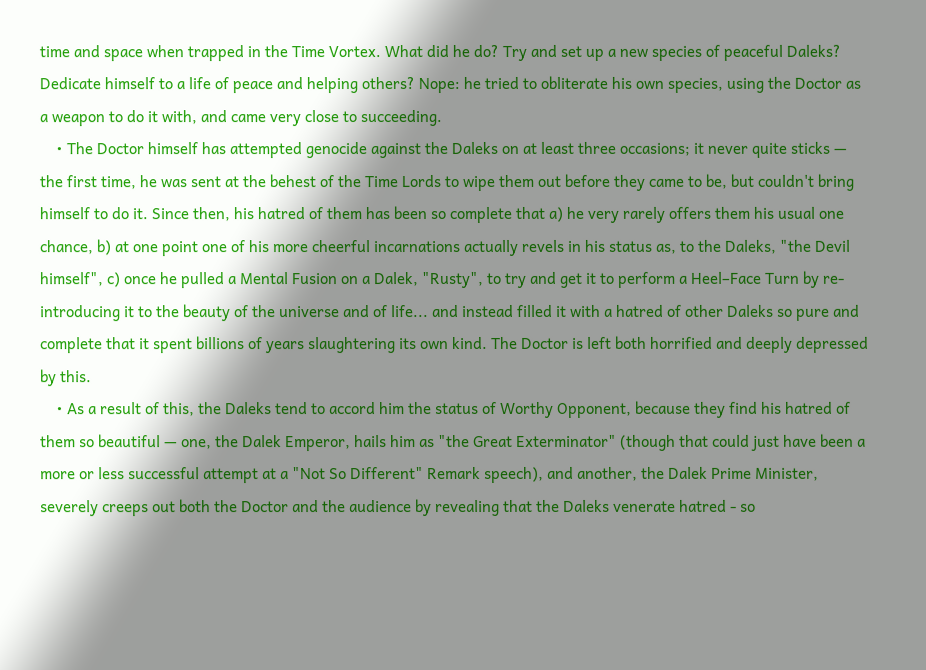time and space when trapped in the Time Vortex. What did he do? Try and set up a new species of peaceful Daleks? Dedicate himself to a life of peace and helping others? Nope: he tried to obliterate his own species, using the Doctor as a weapon to do it with, and came very close to succeeding.
    • The Doctor himself has attempted genocide against the Daleks on at least three occasions; it never quite sticks — the first time, he was sent at the behest of the Time Lords to wipe them out before they came to be, but couldn't bring himself to do it. Since then, his hatred of them has been so complete that a) he very rarely offers them his usual one chance, b) at one point one of his more cheerful incarnations actually revels in his status as, to the Daleks, "the Devil himself", c) once he pulled a Mental Fusion on a Dalek, "Rusty", to try and get it to perform a Heel–Face Turn by re-introducing it to the beauty of the universe and of life... and instead filled it with a hatred of other Daleks so pure and complete that it spent billions of years slaughtering its own kind. The Doctor is left both horrified and deeply depressed by this.
    • As a result of this, the Daleks tend to accord him the status of Worthy Opponent, because they find his hatred of them so beautiful — one, the Dalek Emperor, hails him as "the Great Exterminator" (though that could just have been a more or less successful attempt at a "Not So Different" Remark speech), and another, the Dalek Prime Minister, severely creeps out both the Doctor and the audience by revealing that the Daleks venerate hatred - so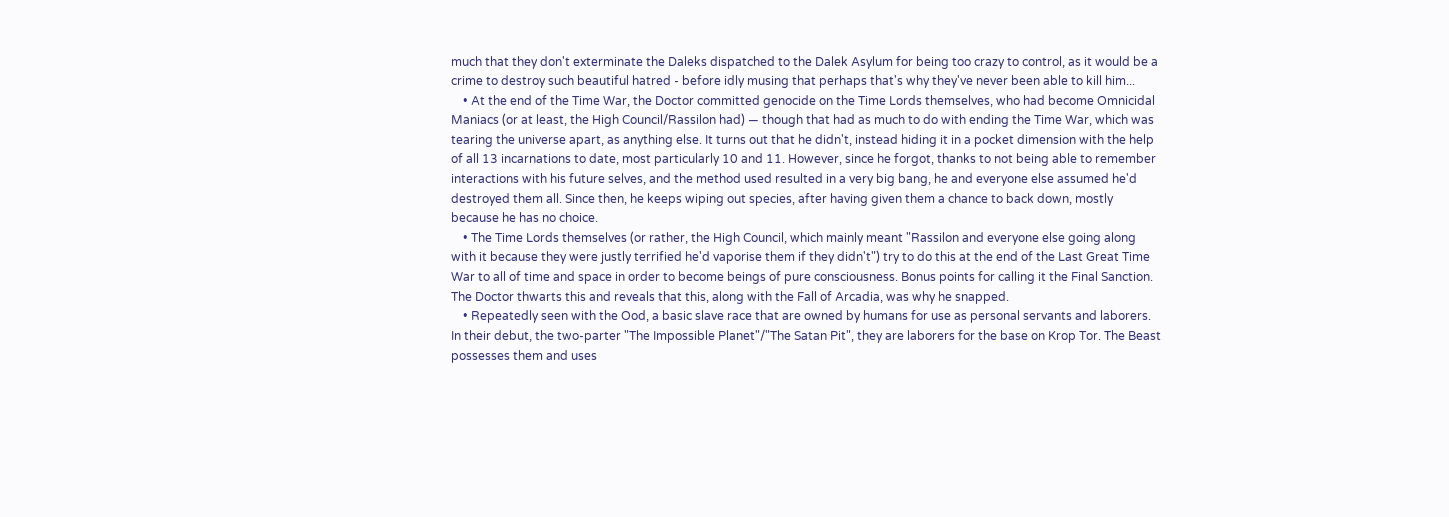much that they don't exterminate the Daleks dispatched to the Dalek Asylum for being too crazy to control, as it would be a crime to destroy such beautiful hatred - before idly musing that perhaps that's why they've never been able to kill him...
    • At the end of the Time War, the Doctor committed genocide on the Time Lords themselves, who had become Omnicidal Maniacs (or at least, the High Council/Rassilon had) — though that had as much to do with ending the Time War, which was tearing the universe apart, as anything else. It turns out that he didn't, instead hiding it in a pocket dimension with the help of all 13 incarnations to date, most particularly 10 and 11. However, since he forgot, thanks to not being able to remember interactions with his future selves, and the method used resulted in a very big bang, he and everyone else assumed he'd destroyed them all. Since then, he keeps wiping out species, after having given them a chance to back down, mostly because he has no choice.
    • The Time Lords themselves (or rather, the High Council, which mainly meant "Rassilon and everyone else going along with it because they were justly terrified he'd vaporise them if they didn't") try to do this at the end of the Last Great Time War to all of time and space in order to become beings of pure consciousness. Bonus points for calling it the Final Sanction. The Doctor thwarts this and reveals that this, along with the Fall of Arcadia, was why he snapped.
    • Repeatedly seen with the Ood, a basic slave race that are owned by humans for use as personal servants and laborers. In their debut, the two-parter "The Impossible Planet"/"The Satan Pit", they are laborers for the base on Krop Tor. The Beast possesses them and uses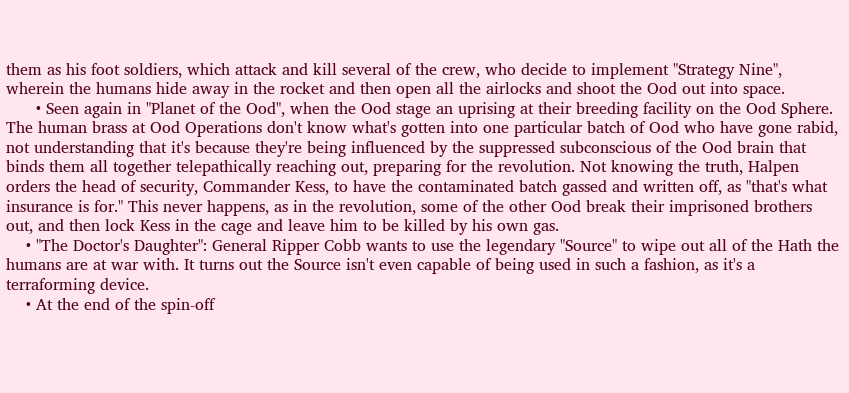them as his foot soldiers, which attack and kill several of the crew, who decide to implement "Strategy Nine", wherein the humans hide away in the rocket and then open all the airlocks and shoot the Ood out into space.
      • Seen again in "Planet of the Ood", when the Ood stage an uprising at their breeding facility on the Ood Sphere. The human brass at Ood Operations don't know what's gotten into one particular batch of Ood who have gone rabid, not understanding that it's because they're being influenced by the suppressed subconscious of the Ood brain that binds them all together telepathically reaching out, preparing for the revolution. Not knowing the truth, Halpen orders the head of security, Commander Kess, to have the contaminated batch gassed and written off, as "that's what insurance is for." This never happens, as in the revolution, some of the other Ood break their imprisoned brothers out, and then lock Kess in the cage and leave him to be killed by his own gas.
    • "The Doctor's Daughter": General Ripper Cobb wants to use the legendary "Source" to wipe out all of the Hath the humans are at war with. It turns out the Source isn't even capable of being used in such a fashion, as it's a terraforming device.
    • At the end of the spin-off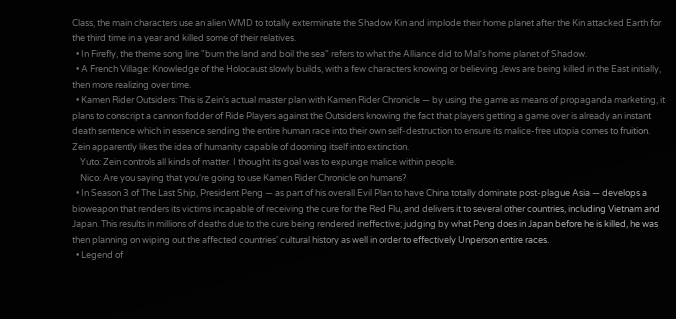Class, the main characters use an alien WMD to totally exterminate the Shadow Kin and implode their home planet after the Kin attacked Earth for the third time in a year and killed some of their relatives.
  • In Firefly, the theme song line "burn the land and boil the sea" refers to what the Alliance did to Mal's home planet of Shadow.
  • A French Village: Knowledge of the Holocaust slowly builds, with a few characters knowing or believing Jews are being killed in the East initially, then more realizing over time.
  • Kamen Rider Outsiders: This is Zein's actual master plan with Kamen Rider Chronicle — by using the game as means of propaganda marketing, it plans to conscript a cannon fodder of Ride Players against the Outsiders knowing the fact that players getting a game over is already an instant death sentence which in essence sending the entire human race into their own self-destruction to ensure its malice-free utopia comes to fruition. Zein apparently likes the idea of humanity capable of dooming itself into extinction.
    Yuto: Zein controls all kinds of matter. I thought its goal was to expunge malice within people.
    Nico: Are you saying that you're going to use Kamen Rider Chronicle on humans?
  • In Season 3 of The Last Ship, President Peng — as part of his overall Evil Plan to have China totally dominate post-plague Asia — develops a bioweapon that renders its victims incapable of receiving the cure for the Red Flu, and delivers it to several other countries, including Vietnam and Japan. This results in millions of deaths due to the cure being rendered ineffective; judging by what Peng does in Japan before he is killed, he was then planning on wiping out the affected countries' cultural history as well in order to effectively Unperson entire races.
  • Legend of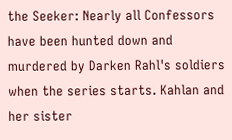the Seeker: Nearly all Confessors have been hunted down and murdered by Darken Rahl's soldiers when the series starts. Kahlan and her sister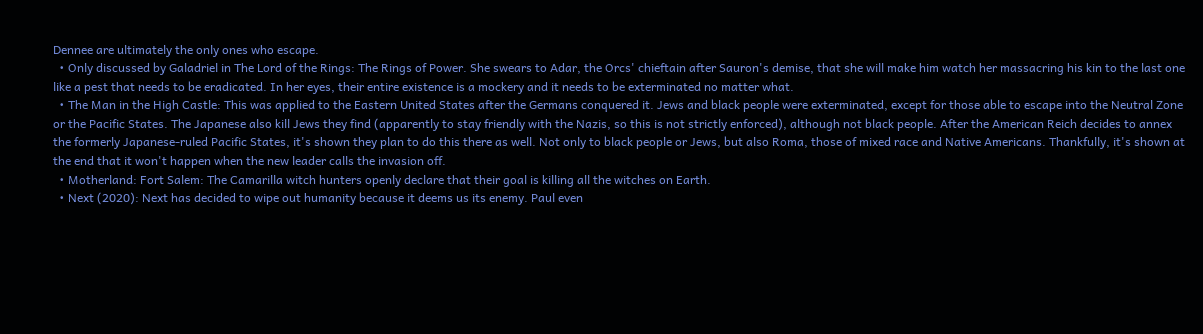Dennee are ultimately the only ones who escape.
  • Only discussed by Galadriel in The Lord of the Rings: The Rings of Power. She swears to Adar, the Orcs' chieftain after Sauron's demise, that she will make him watch her massacring his kin to the last one like a pest that needs to be eradicated. In her eyes, their entire existence is a mockery and it needs to be exterminated no matter what.
  • The Man in the High Castle: This was applied to the Eastern United States after the Germans conquered it. Jews and black people were exterminated, except for those able to escape into the Neutral Zone or the Pacific States. The Japanese also kill Jews they find (apparently to stay friendly with the Nazis, so this is not strictly enforced), although not black people. After the American Reich decides to annex the formerly Japanese-ruled Pacific States, it's shown they plan to do this there as well. Not only to black people or Jews, but also Roma, those of mixed race and Native Americans. Thankfully, it's shown at the end that it won't happen when the new leader calls the invasion off.
  • Motherland: Fort Salem: The Camarilla witch hunters openly declare that their goal is killing all the witches on Earth.
  • Next (2020): Next has decided to wipe out humanity because it deems us its enemy. Paul even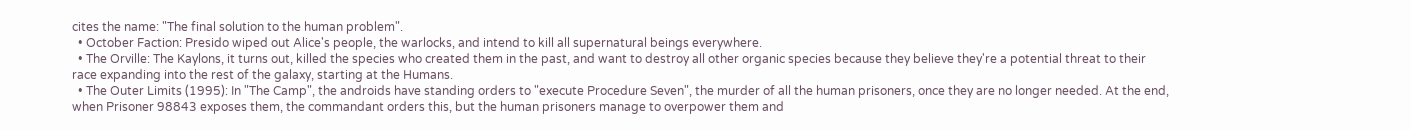cites the name: "The final solution to the human problem".
  • October Faction: Presido wiped out Alice's people, the warlocks, and intend to kill all supernatural beings everywhere.
  • The Orville: The Kaylons, it turns out, killed the species who created them in the past, and want to destroy all other organic species because they believe they're a potential threat to their race expanding into the rest of the galaxy, starting at the Humans.
  • The Outer Limits (1995): In "The Camp", the androids have standing orders to "execute Procedure Seven", the murder of all the human prisoners, once they are no longer needed. At the end, when Prisoner 98843 exposes them, the commandant orders this, but the human prisoners manage to overpower them and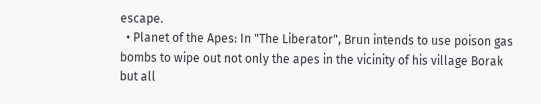escape.
  • Planet of the Apes: In "The Liberator", Brun intends to use poison gas bombs to wipe out not only the apes in the vicinity of his village Borak but all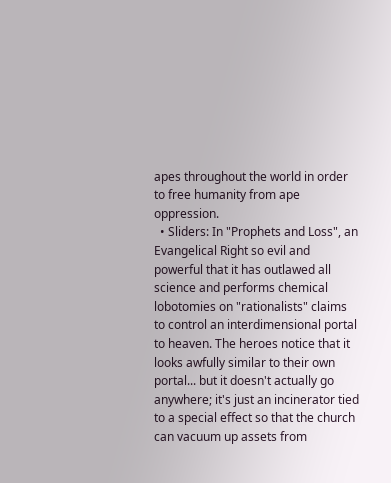apes throughout the world in order to free humanity from ape oppression.
  • Sliders: In "Prophets and Loss", an Evangelical Right so evil and powerful that it has outlawed all science and performs chemical lobotomies on "rationalists" claims to control an interdimensional portal to heaven. The heroes notice that it looks awfully similar to their own portal... but it doesn't actually go anywhere; it's just an incinerator tied to a special effect so that the church can vacuum up assets from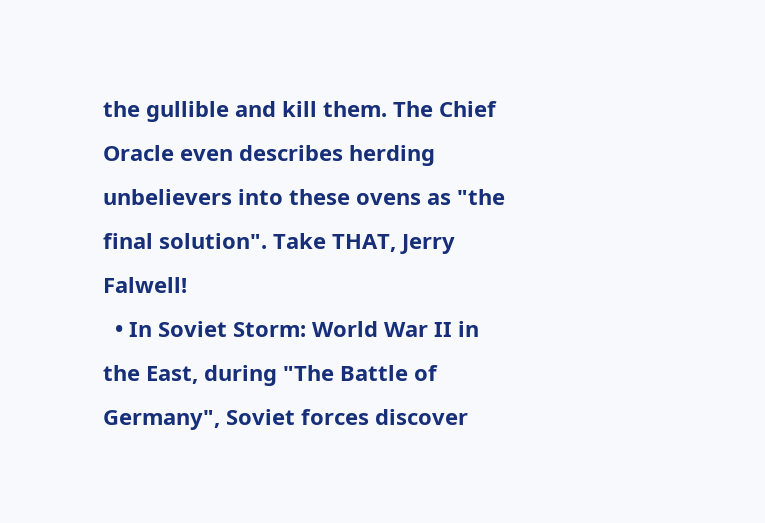the gullible and kill them. The Chief Oracle even describes herding unbelievers into these ovens as "the final solution". Take THAT, Jerry Falwell!
  • In Soviet Storm: World War II in the East, during "The Battle of Germany", Soviet forces discover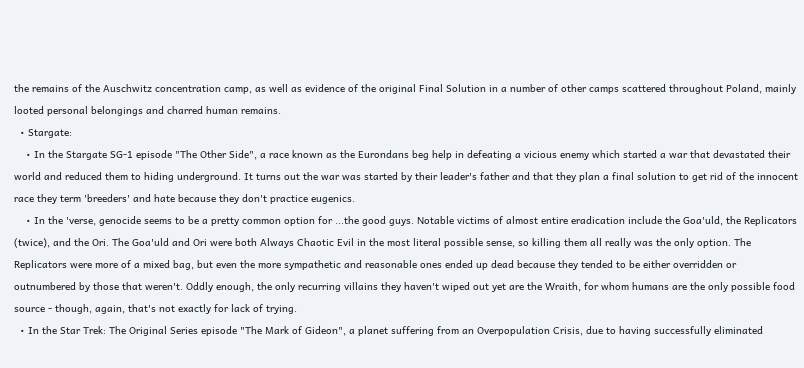the remains of the Auschwitz concentration camp, as well as evidence of the original Final Solution in a number of other camps scattered throughout Poland, mainly looted personal belongings and charred human remains.
  • Stargate:
    • In the Stargate SG-1 episode "The Other Side", a race known as the Eurondans beg help in defeating a vicious enemy which started a war that devastated their world and reduced them to hiding underground. It turns out the war was started by their leader's father and that they plan a final solution to get rid of the innocent race they term 'breeders' and hate because they don't practice eugenics.
    • In the 'verse, genocide seems to be a pretty common option for ...the good guys. Notable victims of almost entire eradication include the Goa'uld, the Replicators (twice), and the Ori. The Goa'uld and Ori were both Always Chaotic Evil in the most literal possible sense, so killing them all really was the only option. The Replicators were more of a mixed bag, but even the more sympathetic and reasonable ones ended up dead because they tended to be either overridden or outnumbered by those that weren't. Oddly enough, the only recurring villains they haven't wiped out yet are the Wraith, for whom humans are the only possible food source - though, again, that's not exactly for lack of trying.
  • In the Star Trek: The Original Series episode "The Mark of Gideon", a planet suffering from an Overpopulation Crisis, due to having successfully eliminated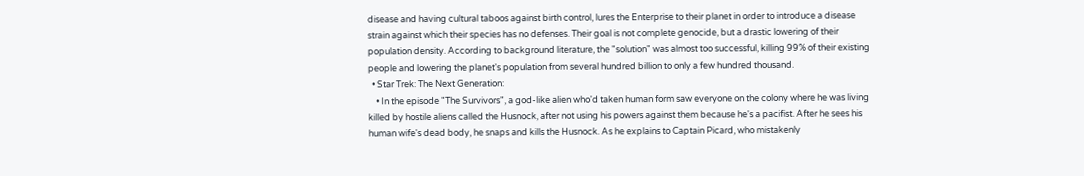disease and having cultural taboos against birth control, lures the Enterprise to their planet in order to introduce a disease strain against which their species has no defenses. Their goal is not complete genocide, but a drastic lowering of their population density. According to background literature, the "solution" was almost too successful, killing 99% of their existing people and lowering the planet's population from several hundred billion to only a few hundred thousand.
  • Star Trek: The Next Generation:
    • In the episode "The Survivors", a god-like alien who'd taken human form saw everyone on the colony where he was living killed by hostile aliens called the Husnock, after not using his powers against them because he's a pacifist. After he sees his human wife's dead body, he snaps and kills the Husnock. As he explains to Captain Picard, who mistakenly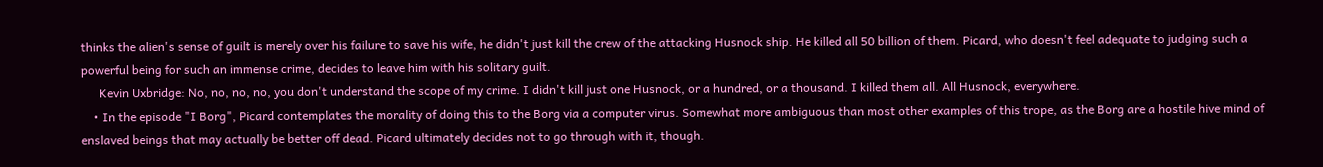thinks the alien's sense of guilt is merely over his failure to save his wife, he didn't just kill the crew of the attacking Husnock ship. He killed all 50 billion of them. Picard, who doesn't feel adequate to judging such a powerful being for such an immense crime, decides to leave him with his solitary guilt.
      Kevin Uxbridge: No, no, no, no, you don't understand the scope of my crime. I didn't kill just one Husnock, or a hundred, or a thousand. I killed them all. All Husnock, everywhere.
    • In the episode "I Borg", Picard contemplates the morality of doing this to the Borg via a computer virus. Somewhat more ambiguous than most other examples of this trope, as the Borg are a hostile hive mind of enslaved beings that may actually be better off dead. Picard ultimately decides not to go through with it, though.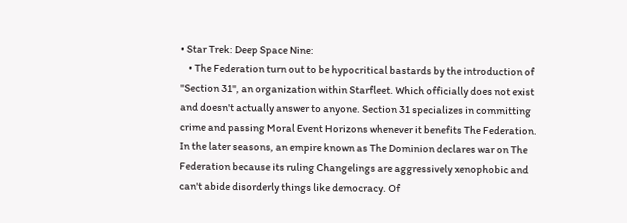• Star Trek: Deep Space Nine:
    • The Federation turn out to be hypocritical bastards by the introduction of "Section 31", an organization within Starfleet. Which officially does not exist and doesn't actually answer to anyone. Section 31 specializes in committing crime and passing Moral Event Horizons whenever it benefits The Federation. In the later seasons, an empire known as The Dominion declares war on The Federation because its ruling Changelings are aggressively xenophobic and can't abide disorderly things like democracy. Of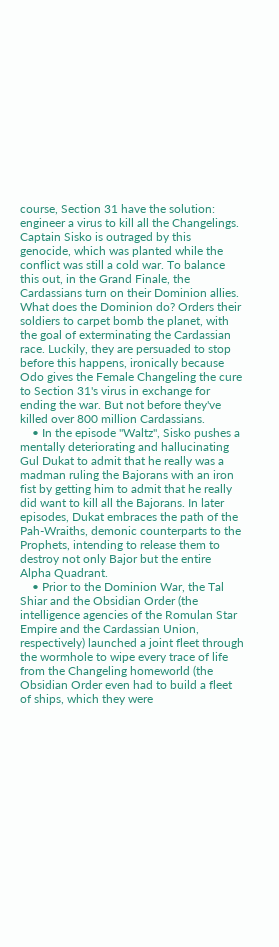course, Section 31 have the solution: engineer a virus to kill all the Changelings. Captain Sisko is outraged by this genocide, which was planted while the conflict was still a cold war. To balance this out, in the Grand Finale, the Cardassians turn on their Dominion allies. What does the Dominion do? Orders their soldiers to carpet bomb the planet, with the goal of exterminating the Cardassian race. Luckily, they are persuaded to stop before this happens, ironically because Odo gives the Female Changeling the cure to Section 31's virus in exchange for ending the war. But not before they've killed over 800 million Cardassians.
    • In the episode "Waltz", Sisko pushes a mentally deteriorating and hallucinating Gul Dukat to admit that he really was a madman ruling the Bajorans with an iron fist by getting him to admit that he really did want to kill all the Bajorans. In later episodes, Dukat embraces the path of the Pah-Wraiths, demonic counterparts to the Prophets, intending to release them to destroy not only Bajor but the entire Alpha Quadrant.
    • Prior to the Dominion War, the Tal Shiar and the Obsidian Order (the intelligence agencies of the Romulan Star Empire and the Cardassian Union, respectively) launched a joint fleet through the wormhole to wipe every trace of life from the Changeling homeworld (the Obsidian Order even had to build a fleet of ships, which they were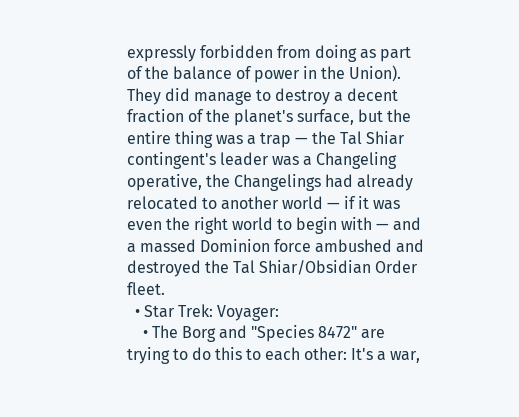expressly forbidden from doing as part of the balance of power in the Union). They did manage to destroy a decent fraction of the planet's surface, but the entire thing was a trap — the Tal Shiar contingent's leader was a Changeling operative, the Changelings had already relocated to another world — if it was even the right world to begin with — and a massed Dominion force ambushed and destroyed the Tal Shiar/Obsidian Order fleet.
  • Star Trek: Voyager:
    • The Borg and "Species 8472" are trying to do this to each other: It's a war,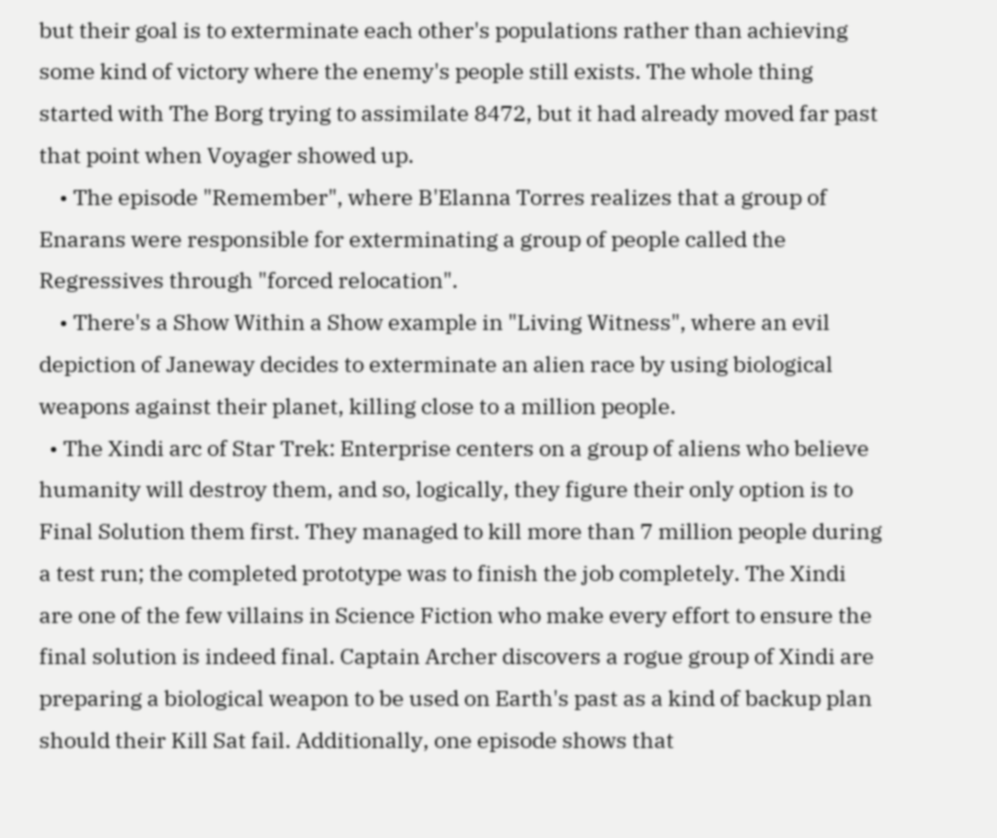but their goal is to exterminate each other's populations rather than achieving some kind of victory where the enemy's people still exists. The whole thing started with The Borg trying to assimilate 8472, but it had already moved far past that point when Voyager showed up.
    • The episode "Remember", where B'Elanna Torres realizes that a group of Enarans were responsible for exterminating a group of people called the Regressives through "forced relocation".
    • There's a Show Within a Show example in "Living Witness", where an evil depiction of Janeway decides to exterminate an alien race by using biological weapons against their planet, killing close to a million people.
  • The Xindi arc of Star Trek: Enterprise centers on a group of aliens who believe humanity will destroy them, and so, logically, they figure their only option is to Final Solution them first. They managed to kill more than 7 million people during a test run; the completed prototype was to finish the job completely. The Xindi are one of the few villains in Science Fiction who make every effort to ensure the final solution is indeed final. Captain Archer discovers a rogue group of Xindi are preparing a biological weapon to be used on Earth's past as a kind of backup plan should their Kill Sat fail. Additionally, one episode shows that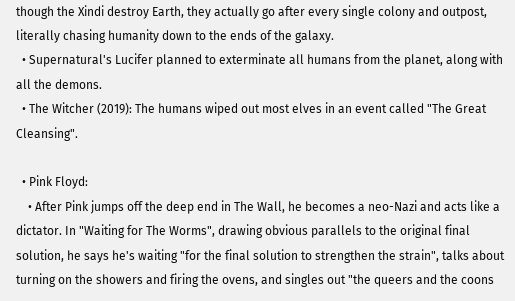though the Xindi destroy Earth, they actually go after every single colony and outpost, literally chasing humanity down to the ends of the galaxy.
  • Supernatural's Lucifer planned to exterminate all humans from the planet, along with all the demons.
  • The Witcher (2019): The humans wiped out most elves in an event called "The Great Cleansing".

  • Pink Floyd:
    • After Pink jumps off the deep end in The Wall, he becomes a neo-Nazi and acts like a dictator. In "Waiting for The Worms", drawing obvious parallels to the original final solution, he says he's waiting "for the final solution to strengthen the strain", talks about turning on the showers and firing the ovens, and singles out "the queers and the coons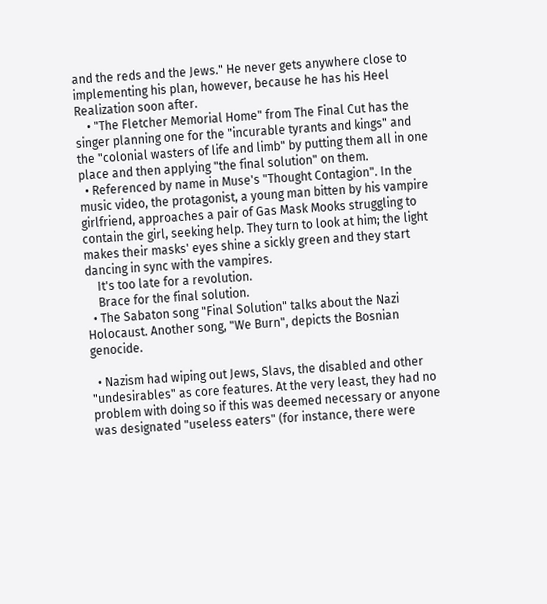and the reds and the Jews." He never gets anywhere close to implementing his plan, however, because he has his Heel Realization soon after.
    • "The Fletcher Memorial Home" from The Final Cut has the singer planning one for the "incurable tyrants and kings" and the "colonial wasters of life and limb" by putting them all in one place and then applying "the final solution" on them.
  • Referenced by name in Muse's "Thought Contagion". In the music video, the protagonist, a young man bitten by his vampire girlfriend, approaches a pair of Gas Mask Mooks struggling to contain the girl, seeking help. They turn to look at him; the light makes their masks' eyes shine a sickly green and they start dancing in sync with the vampires.
    It's too late for a revolution.
    Brace for the final solution.
  • The Sabaton song "Final Solution" talks about the Nazi Holocaust. Another song, "We Burn", depicts the Bosnian genocide.

  • Nazism had wiping out Jews, Slavs, the disabled and other "undesirables" as core features. At the very least, they had no problem with doing so if this was deemed necessary or anyone was designated "useless eaters" (for instance, there were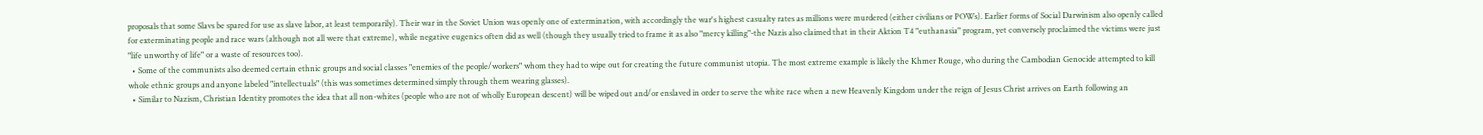proposals that some Slavs be spared for use as slave labor, at least temporarily). Their war in the Soviet Union was openly one of extermination, with accordingly the war's highest casualty rates as millions were murdered (either civilians or POWs). Earlier forms of Social Darwinism also openly called for exterminating people and race wars (although not all were that extreme), while negative eugenics often did as well (though they usually tried to frame it as also "mercy killing"-the Nazis also claimed that in their Aktion T4 "euthanasia" program, yet conversely proclaimed the victims were just "life unworthy of life" or a waste of resources too).
  • Some of the communists also deemed certain ethnic groups and social classes "enemies of the people/workers" whom they had to wipe out for creating the future communist utopia. The most extreme example is likely the Khmer Rouge, who during the Cambodian Genocide attempted to kill whole ethnic groups and anyone labeled "intellectuals" (this was sometimes determined simply through them wearing glasses).
  • Similar to Nazism, Christian Identity promotes the idea that all non-whites (people who are not of wholly European descent) will be wiped out and/or enslaved in order to serve the white race when a new Heavenly Kingdom under the reign of Jesus Christ arrives on Earth following an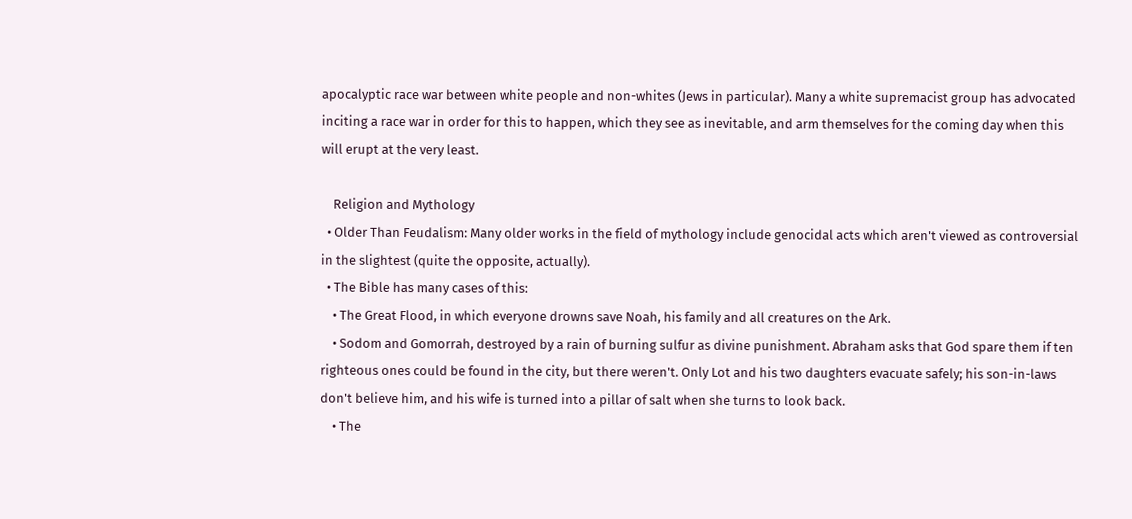apocalyptic race war between white people and non-whites (Jews in particular). Many a white supremacist group has advocated inciting a race war in order for this to happen, which they see as inevitable, and arm themselves for the coming day when this will erupt at the very least.

    Religion and Mythology
  • Older Than Feudalism: Many older works in the field of mythology include genocidal acts which aren't viewed as controversial in the slightest (quite the opposite, actually).
  • The Bible has many cases of this:
    • The Great Flood, in which everyone drowns save Noah, his family and all creatures on the Ark.
    • Sodom and Gomorrah, destroyed by a rain of burning sulfur as divine punishment. Abraham asks that God spare them if ten righteous ones could be found in the city, but there weren't. Only Lot and his two daughters evacuate safely; his son-in-laws don't believe him, and his wife is turned into a pillar of salt when she turns to look back.
    • The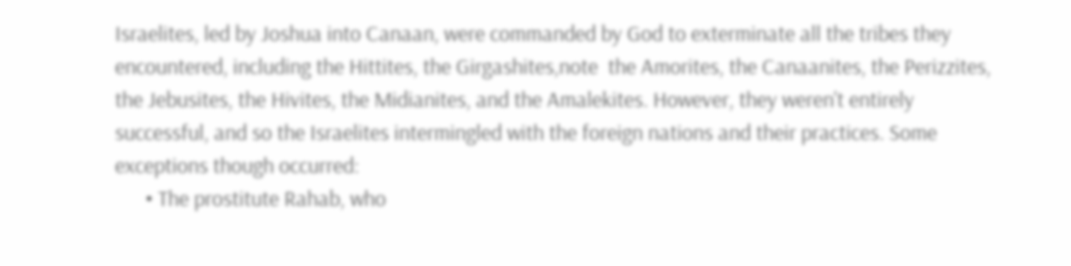Israelites, led by Joshua into Canaan, were commanded by God to exterminate all the tribes they encountered, including the Hittites, the Girgashites,note  the Amorites, the Canaanites, the Perizzites, the Jebusites, the Hivites, the Midianites, and the Amalekites. However, they weren't entirely successful, and so the Israelites intermingled with the foreign nations and their practices. Some exceptions though occurred:
      • The prostitute Rahab, who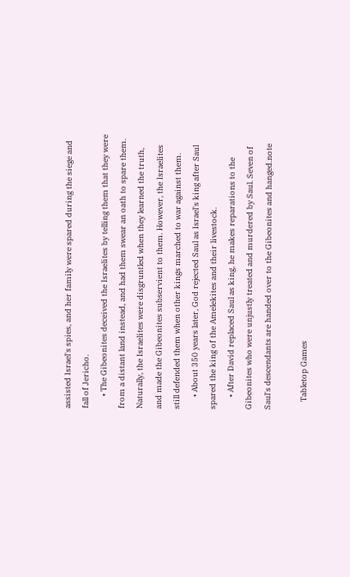assisted Israel's spies, and her family were spared during the siege and fall of Jericho.
      • The Gibeonites deceived the Israelites by telling them that they were from a distant land instead, and had them swear an oath to spare them. Naturally, the Israelites were disgruntled when they learned the truth, and made the Gibeonites subservient to them. However, the Israelites still defended them when other kings marched to war against them.
      • About 350 years later, God rejected Saul as Israel's king after Saul spared the king of the Amelekites and their livestock.
      • After David replaced Saul as king, he makes reparations to the Gibeonites who were unjustly treated and murdered by Saul. Seven of Saul's descendants are handed over to the Gibeonites and hanged.note

    Tabletop Games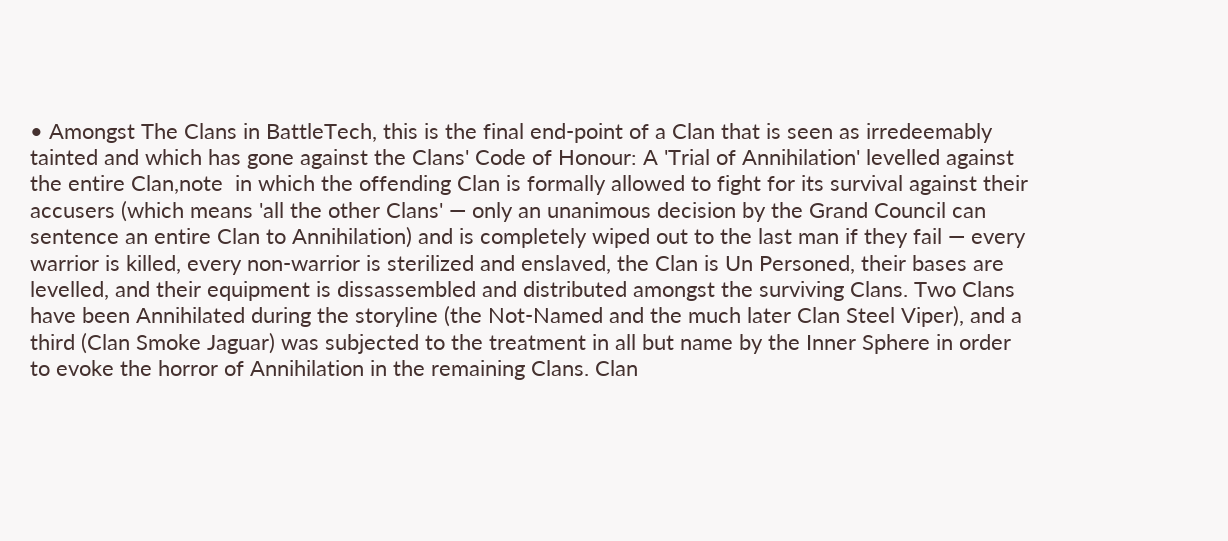• Amongst The Clans in BattleTech, this is the final end-point of a Clan that is seen as irredeemably tainted and which has gone against the Clans' Code of Honour: A 'Trial of Annihilation' levelled against the entire Clan,note  in which the offending Clan is formally allowed to fight for its survival against their accusers (which means 'all the other Clans' — only an unanimous decision by the Grand Council can sentence an entire Clan to Annihilation) and is completely wiped out to the last man if they fail — every warrior is killed, every non-warrior is sterilized and enslaved, the Clan is Un Personed, their bases are levelled, and their equipment is dissassembled and distributed amongst the surviving Clans. Two Clans have been Annihilated during the storyline (the Not-Named and the much later Clan Steel Viper), and a third (Clan Smoke Jaguar) was subjected to the treatment in all but name by the Inner Sphere in order to evoke the horror of Annihilation in the remaining Clans. Clan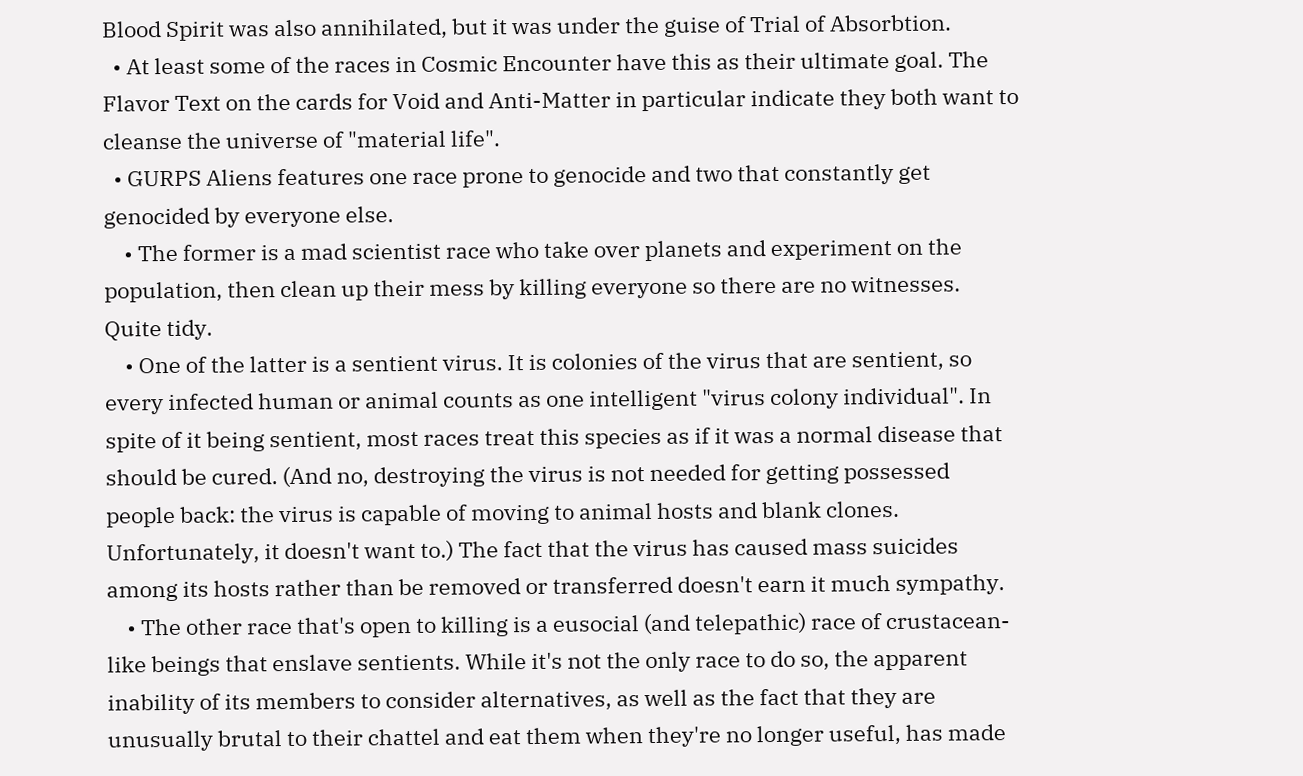Blood Spirit was also annihilated, but it was under the guise of Trial of Absorbtion.
  • At least some of the races in Cosmic Encounter have this as their ultimate goal. The Flavor Text on the cards for Void and Anti-Matter in particular indicate they both want to cleanse the universe of "material life".
  • GURPS Aliens features one race prone to genocide and two that constantly get genocided by everyone else.
    • The former is a mad scientist race who take over planets and experiment on the population, then clean up their mess by killing everyone so there are no witnesses. Quite tidy.
    • One of the latter is a sentient virus. It is colonies of the virus that are sentient, so every infected human or animal counts as one intelligent "virus colony individual". In spite of it being sentient, most races treat this species as if it was a normal disease that should be cured. (And no, destroying the virus is not needed for getting possessed people back: the virus is capable of moving to animal hosts and blank clones. Unfortunately, it doesn't want to.) The fact that the virus has caused mass suicides among its hosts rather than be removed or transferred doesn't earn it much sympathy.
    • The other race that's open to killing is a eusocial (and telepathic) race of crustacean-like beings that enslave sentients. While it's not the only race to do so, the apparent inability of its members to consider alternatives, as well as the fact that they are unusually brutal to their chattel and eat them when they're no longer useful, has made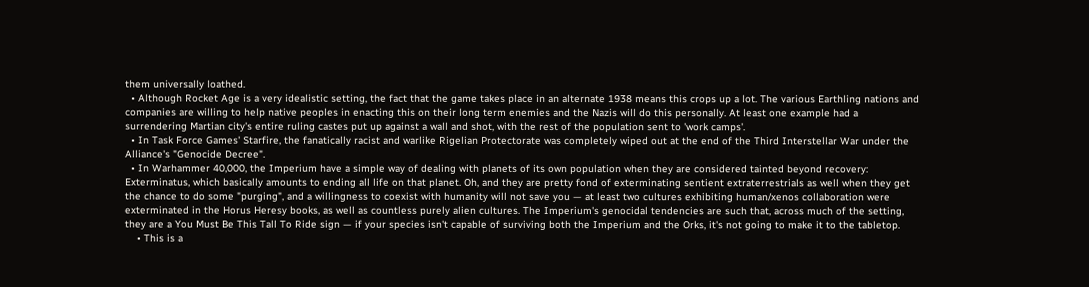them universally loathed.
  • Although Rocket Age is a very idealistic setting, the fact that the game takes place in an alternate 1938 means this crops up a lot. The various Earthling nations and companies are willing to help native peoples in enacting this on their long term enemies and the Nazis will do this personally. At least one example had a surrendering Martian city's entire ruling castes put up against a wall and shot, with the rest of the population sent to 'work camps'.
  • In Task Force Games' Starfire, the fanatically racist and warlike Rigelian Protectorate was completely wiped out at the end of the Third Interstellar War under the Alliance's "Genocide Decree".
  • In Warhammer 40,000, the Imperium have a simple way of dealing with planets of its own population when they are considered tainted beyond recovery: Exterminatus, which basically amounts to ending all life on that planet. Oh, and they are pretty fond of exterminating sentient extraterrestrials as well when they get the chance to do some "purging", and a willingness to coexist with humanity will not save you — at least two cultures exhibiting human/xenos collaboration were exterminated in the Horus Heresy books, as well as countless purely alien cultures. The Imperium's genocidal tendencies are such that, across much of the setting, they are a You Must Be This Tall To Ride sign — if your species isn't capable of surviving both the Imperium and the Orks, it's not going to make it to the tabletop.
    • This is a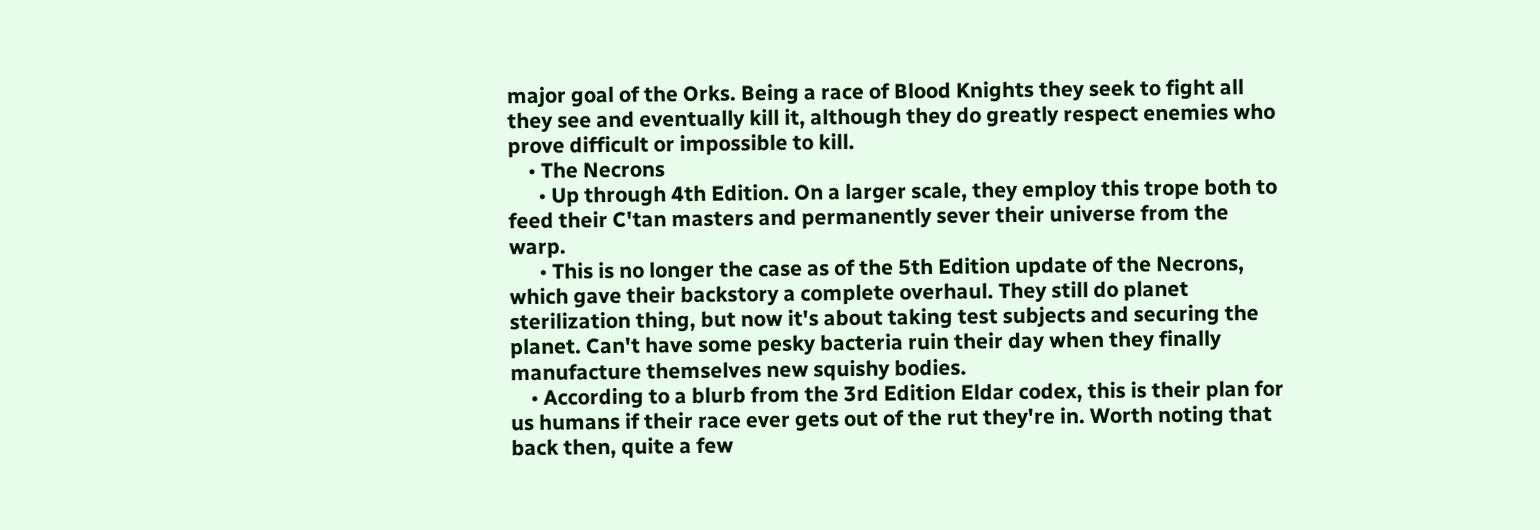major goal of the Orks. Being a race of Blood Knights they seek to fight all they see and eventually kill it, although they do greatly respect enemies who prove difficult or impossible to kill.
    • The Necrons
      • Up through 4th Edition. On a larger scale, they employ this trope both to feed their C'tan masters and permanently sever their universe from the warp.
      • This is no longer the case as of the 5th Edition update of the Necrons, which gave their backstory a complete overhaul. They still do planet sterilization thing, but now it's about taking test subjects and securing the planet. Can't have some pesky bacteria ruin their day when they finally manufacture themselves new squishy bodies.
    • According to a blurb from the 3rd Edition Eldar codex, this is their plan for us humans if their race ever gets out of the rut they're in. Worth noting that back then, quite a few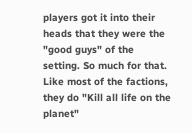players got it into their heads that they were the "good guys" of the setting. So much for that. Like most of the factions, they do "Kill all life on the planet"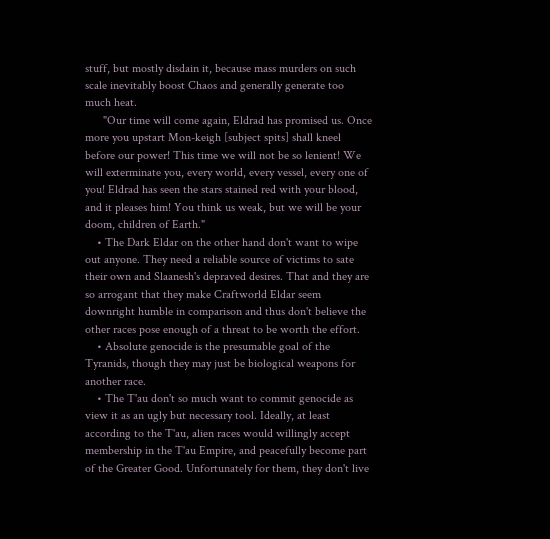stuff, but mostly disdain it, because mass murders on such scale inevitably boost Chaos and generally generate too much heat.
      "Our time will come again, Eldrad has promised us. Once more you upstart Mon-keigh [subject spits] shall kneel before our power! This time we will not be so lenient! We will exterminate you, every world, every vessel, every one of you! Eldrad has seen the stars stained red with your blood, and it pleases him! You think us weak, but we will be your doom, children of Earth."
    • The Dark Eldar on the other hand don't want to wipe out anyone. They need a reliable source of victims to sate their own and Slaanesh's depraved desires. That and they are so arrogant that they make Craftworld Eldar seem downright humble in comparison and thus don't believe the other races pose enough of a threat to be worth the effort.
    • Absolute genocide is the presumable goal of the Tyranids, though they may just be biological weapons for another race.
    • The T'au don't so much want to commit genocide as view it as an ugly but necessary tool. Ideally, at least according to the T'au, alien races would willingly accept membership in the T'au Empire, and peacefully become part of the Greater Good. Unfortunately for them, they don't live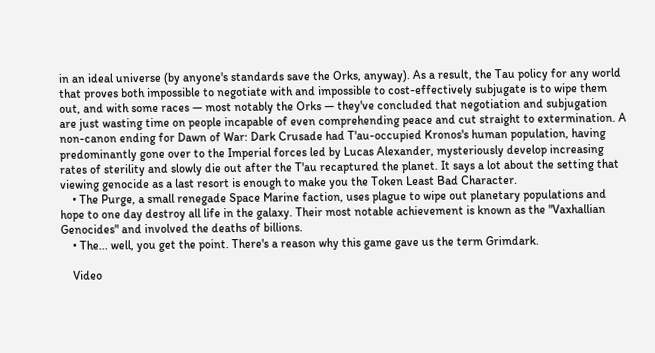in an ideal universe (by anyone's standards save the Orks, anyway). As a result, the Tau policy for any world that proves both impossible to negotiate with and impossible to cost-effectively subjugate is to wipe them out, and with some races — most notably the Orks — they've concluded that negotiation and subjugation are just wasting time on people incapable of even comprehending peace and cut straight to extermination. A non-canon ending for Dawn of War: Dark Crusade had T'au-occupied Kronos's human population, having predominantly gone over to the Imperial forces led by Lucas Alexander, mysteriously develop increasing rates of sterility and slowly die out after the T'au recaptured the planet. It says a lot about the setting that viewing genocide as a last resort is enough to make you the Token Least Bad Character.
    • The Purge, a small renegade Space Marine faction, uses plague to wipe out planetary populations and hope to one day destroy all life in the galaxy. Their most notable achievement is known as the "Vaxhallian Genocides" and involved the deaths of billions.
    • The... well, you get the point. There's a reason why this game gave us the term Grimdark.

    Video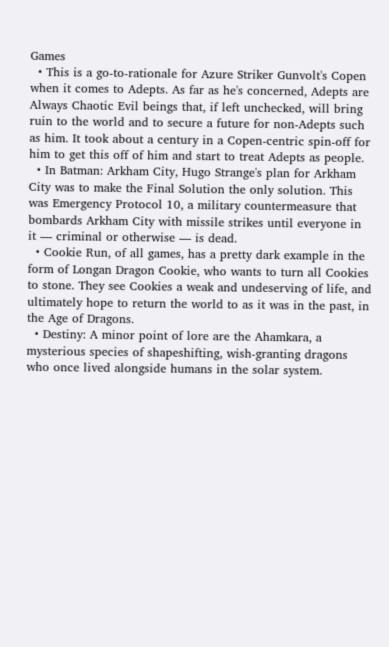Games
  • This is a go-to-rationale for Azure Striker Gunvolt's Copen when it comes to Adepts. As far as he's concerned, Adepts are Always Chaotic Evil beings that, if left unchecked, will bring ruin to the world and to secure a future for non-Adepts such as him. It took about a century in a Copen-centric spin-off for him to get this off of him and start to treat Adepts as people.
  • In Batman: Arkham City, Hugo Strange's plan for Arkham City was to make the Final Solution the only solution. This was Emergency Protocol 10, a military countermeasure that bombards Arkham City with missile strikes until everyone in it — criminal or otherwise — is dead.
  • Cookie Run, of all games, has a pretty dark example in the form of Longan Dragon Cookie, who wants to turn all Cookies to stone. They see Cookies a weak and undeserving of life, and ultimately hope to return the world to as it was in the past, in the Age of Dragons.
  • Destiny: A minor point of lore are the Ahamkara, a mysterious species of shapeshifting, wish-granting dragons who once lived alongside humans in the solar system.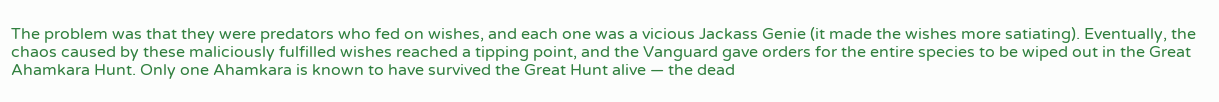The problem was that they were predators who fed on wishes, and each one was a vicious Jackass Genie (it made the wishes more satiating). Eventually, the chaos caused by these maliciously fulfilled wishes reached a tipping point, and the Vanguard gave orders for the entire species to be wiped out in the Great Ahamkara Hunt. Only one Ahamkara is known to have survived the Great Hunt alive — the dead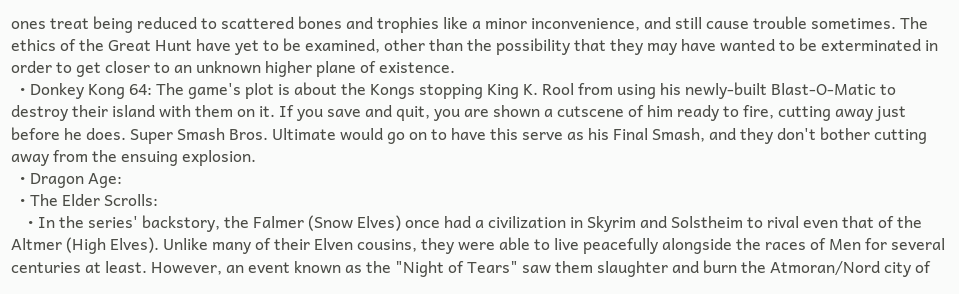ones treat being reduced to scattered bones and trophies like a minor inconvenience, and still cause trouble sometimes. The ethics of the Great Hunt have yet to be examined, other than the possibility that they may have wanted to be exterminated in order to get closer to an unknown higher plane of existence.
  • Donkey Kong 64: The game's plot is about the Kongs stopping King K. Rool from using his newly-built Blast-O-Matic to destroy their island with them on it. If you save and quit, you are shown a cutscene of him ready to fire, cutting away just before he does. Super Smash Bros. Ultimate would go on to have this serve as his Final Smash, and they don't bother cutting away from the ensuing explosion.
  • Dragon Age:
  • The Elder Scrolls:
    • In the series' backstory, the Falmer (Snow Elves) once had a civilization in Skyrim and Solstheim to rival even that of the Altmer (High Elves). Unlike many of their Elven cousins, they were able to live peacefully alongside the races of Men for several centuries at least. However, an event known as the "Night of Tears" saw them slaughter and burn the Atmoran/Nord city of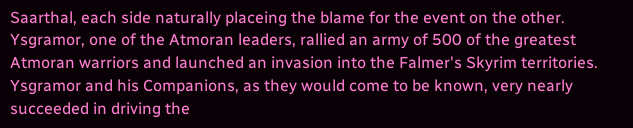Saarthal, each side naturally placeing the blame for the event on the other. Ysgramor, one of the Atmoran leaders, rallied an army of 500 of the greatest Atmoran warriors and launched an invasion into the Falmer's Skyrim territories. Ysgramor and his Companions, as they would come to be known, very nearly succeeded in driving the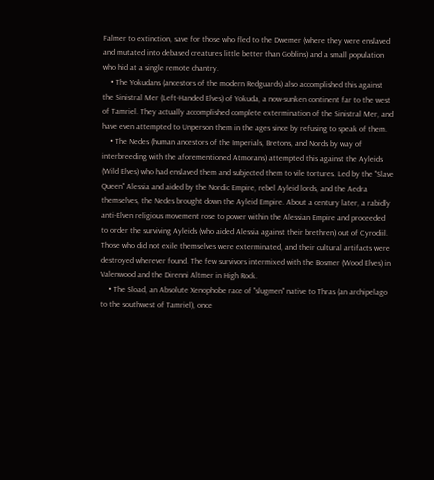Falmer to extinction, save for those who fled to the Dwemer (where they were enslaved and mutated into debased creatures little better than Goblins) and a small population who hid at a single remote chantry.
    • The Yokudans (ancestors of the modern Redguards) also accomplished this against the Sinistral Mer (Left-Handed Elves) of Yokuda, a now-sunken continent far to the west of Tamriel. They actually accomplished complete extermination of the Sinistral Mer, and have even attempted to Unperson them in the ages since by refusing to speak of them.
    • The Nedes (human ancestors of the Imperials, Bretons, and Nords by way of interbreeding with the aforementioned Atmorans) attempted this against the Ayleids (Wild Elves) who had enslaved them and subjected them to vile tortures. Led by the "Slave Queen" Alessia and aided by the Nordic Empire, rebel Ayleid lords, and the Aedra themselves, the Nedes brought down the Ayleid Empire. About a century later, a rabidly anti-Elven religious movement rose to power within the Alessian Empire and proceeded to order the surviving Ayleids (who aided Alessia against their brethren) out of Cyrodiil. Those who did not exile themselves were exterminated, and their cultural artifacts were destroyed wherever found. The few survivors intermixed with the Bosmer (Wood Elves) in Valenwood and the Direnni Altmer in High Rock.
    • The Sload, an Absolute Xenophobe race of "slugmen" native to Thras (an archipelago to the southwest of Tamriel), once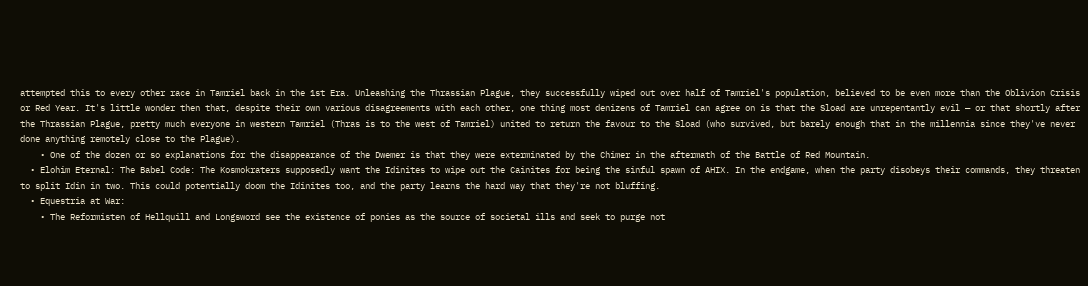attempted this to every other race in Tamriel back in the 1st Era. Unleashing the Thrassian Plague, they successfully wiped out over half of Tamriel's population, believed to be even more than the Oblivion Crisis or Red Year. It's little wonder then that, despite their own various disagreements with each other, one thing most denizens of Tamriel can agree on is that the Sload are unrepentantly evil — or that shortly after the Thrassian Plague, pretty much everyone in western Tamriel (Thras is to the west of Tamriel) united to return the favour to the Sload (who survived, but barely enough that in the millennia since they've never done anything remotely close to the Plague).
    • One of the dozen or so explanations for the disappearance of the Dwemer is that they were exterminated by the Chimer in the aftermath of the Battle of Red Mountain.
  • Elohim Eternal: The Babel Code: The Kosmokraters supposedly want the Idinites to wipe out the Cainites for being the sinful spawn of AHIX. In the endgame, when the party disobeys their commands, they threaten to split Idin in two. This could potentially doom the Idinites too, and the party learns the hard way that they're not bluffing.
  • Equestria at War:
    • The Reformisten of Hellquill and Longsword see the existence of ponies as the source of societal ills and seek to purge not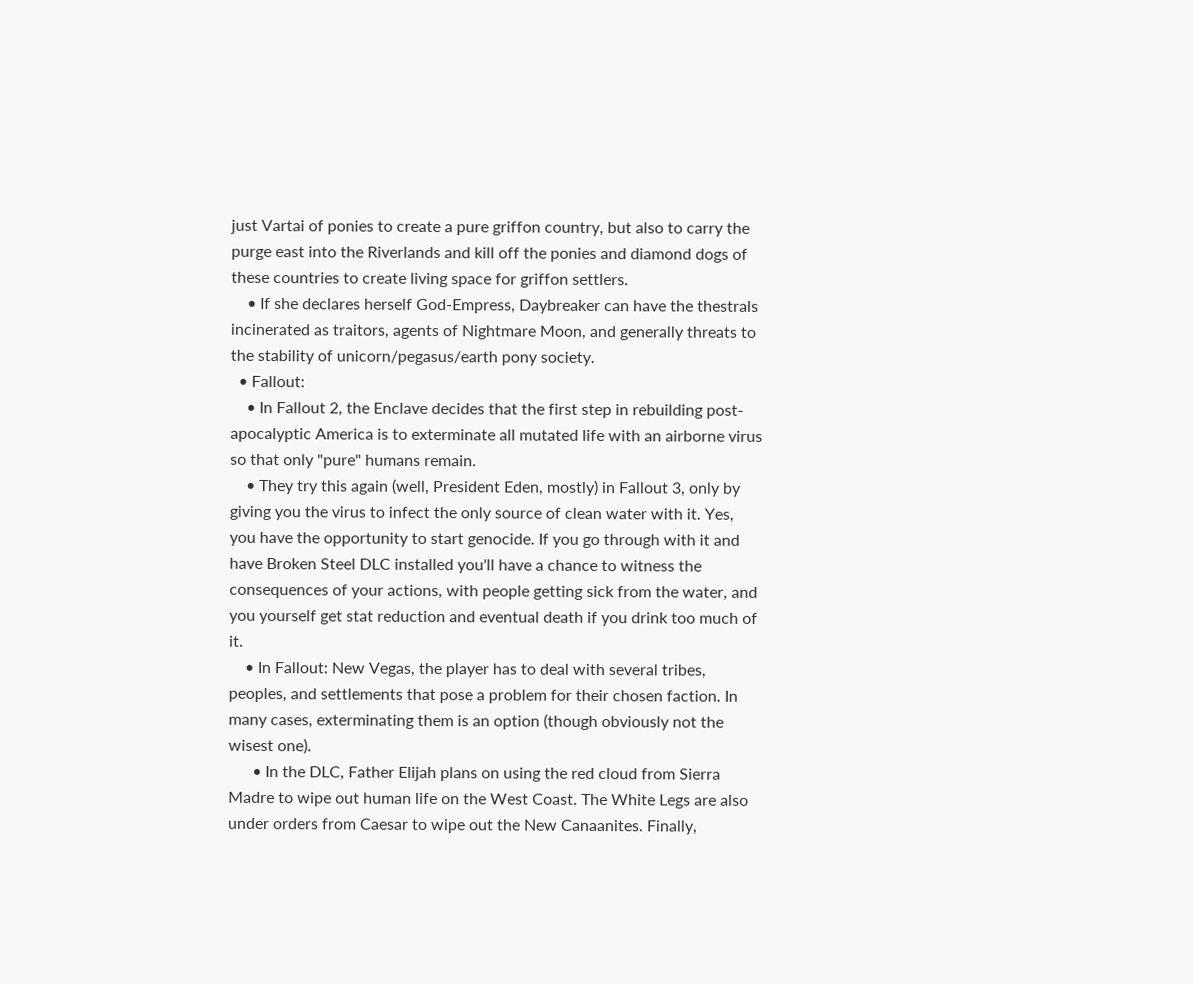just Vartai of ponies to create a pure griffon country, but also to carry the purge east into the Riverlands and kill off the ponies and diamond dogs of these countries to create living space for griffon settlers.
    • If she declares herself God-Empress, Daybreaker can have the thestrals incinerated as traitors, agents of Nightmare Moon, and generally threats to the stability of unicorn/pegasus/earth pony society.
  • Fallout:
    • In Fallout 2, the Enclave decides that the first step in rebuilding post-apocalyptic America is to exterminate all mutated life with an airborne virus so that only "pure" humans remain.
    • They try this again (well, President Eden, mostly) in Fallout 3, only by giving you the virus to infect the only source of clean water with it. Yes, you have the opportunity to start genocide. If you go through with it and have Broken Steel DLC installed you'll have a chance to witness the consequences of your actions, with people getting sick from the water, and you yourself get stat reduction and eventual death if you drink too much of it.
    • In Fallout: New Vegas, the player has to deal with several tribes, peoples, and settlements that pose a problem for their chosen faction. In many cases, exterminating them is an option (though obviously not the wisest one).
      • In the DLC, Father Elijah plans on using the red cloud from Sierra Madre to wipe out human life on the West Coast. The White Legs are also under orders from Caesar to wipe out the New Canaanites. Finally,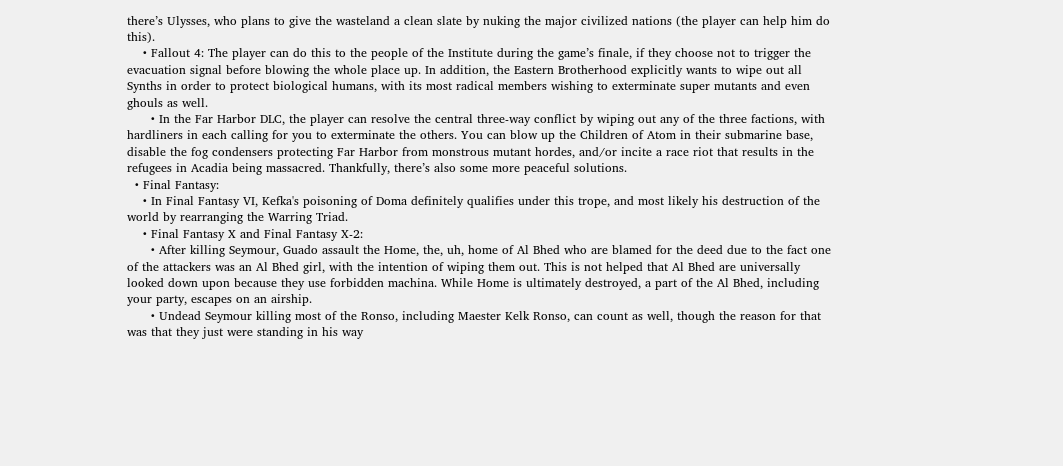there’s Ulysses, who plans to give the wasteland a clean slate by nuking the major civilized nations (the player can help him do this).
    • Fallout 4: The player can do this to the people of the Institute during the game’s finale, if they choose not to trigger the evacuation signal before blowing the whole place up. In addition, the Eastern Brotherhood explicitly wants to wipe out all Synths in order to protect biological humans, with its most radical members wishing to exterminate super mutants and even ghouls as well.
      • In the Far Harbor DLC, the player can resolve the central three-way conflict by wiping out any of the three factions, with hardliners in each calling for you to exterminate the others. You can blow up the Children of Atom in their submarine base, disable the fog condensers protecting Far Harbor from monstrous mutant hordes, and/or incite a race riot that results in the refugees in Acadia being massacred. Thankfully, there’s also some more peaceful solutions.
  • Final Fantasy:
    • In Final Fantasy VI, Kefka's poisoning of Doma definitely qualifies under this trope, and most likely his destruction of the world by rearranging the Warring Triad.
    • Final Fantasy X and Final Fantasy X-2:
      • After killing Seymour, Guado assault the Home, the, uh, home of Al Bhed who are blamed for the deed due to the fact one of the attackers was an Al Bhed girl, with the intention of wiping them out. This is not helped that Al Bhed are universally looked down upon because they use forbidden machina. While Home is ultimately destroyed, a part of the Al Bhed, including your party, escapes on an airship.
      • Undead Seymour killing most of the Ronso, including Maester Kelk Ronso, can count as well, though the reason for that was that they just were standing in his way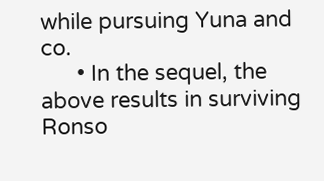while pursuing Yuna and co.
      • In the sequel, the above results in surviving Ronso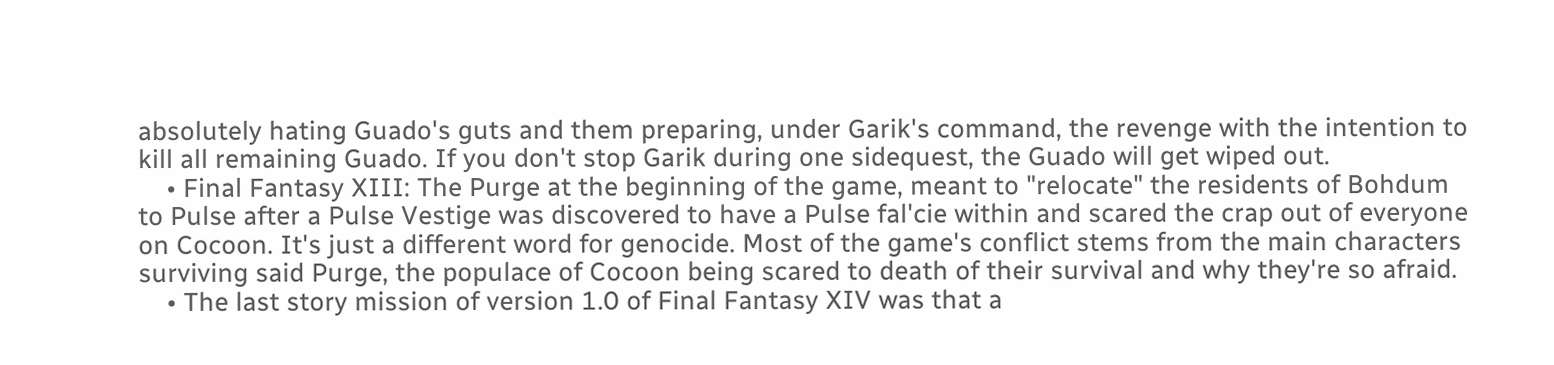absolutely hating Guado's guts and them preparing, under Garik's command, the revenge with the intention to kill all remaining Guado. If you don't stop Garik during one sidequest, the Guado will get wiped out.
    • Final Fantasy XIII: The Purge at the beginning of the game, meant to "relocate" the residents of Bohdum to Pulse after a Pulse Vestige was discovered to have a Pulse fal'cie within and scared the crap out of everyone on Cocoon. It's just a different word for genocide. Most of the game's conflict stems from the main characters surviving said Purge, the populace of Cocoon being scared to death of their survival and why they're so afraid.
    • The last story mission of version 1.0 of Final Fantasy XIV was that a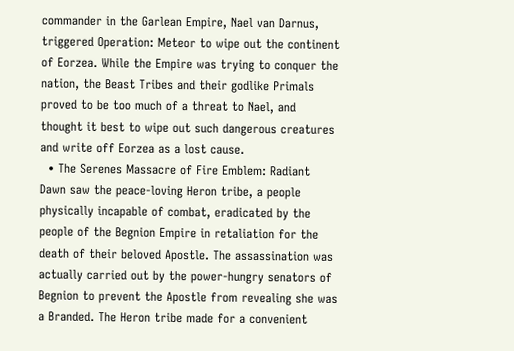commander in the Garlean Empire, Nael van Darnus, triggered Operation: Meteor to wipe out the continent of Eorzea. While the Empire was trying to conquer the nation, the Beast Tribes and their godlike Primals proved to be too much of a threat to Nael, and thought it best to wipe out such dangerous creatures and write off Eorzea as a lost cause.
  • The Serenes Massacre of Fire Emblem: Radiant Dawn saw the peace-loving Heron tribe, a people physically incapable of combat, eradicated by the people of the Begnion Empire in retaliation for the death of their beloved Apostle. The assassination was actually carried out by the power-hungry senators of Begnion to prevent the Apostle from revealing she was a Branded. The Heron tribe made for a convenient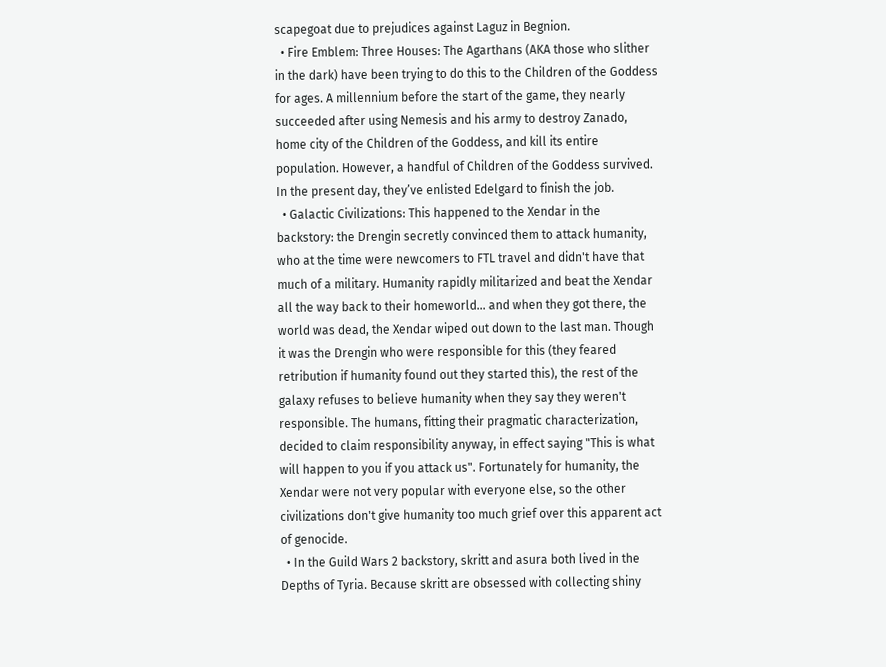scapegoat due to prejudices against Laguz in Begnion.
  • Fire Emblem: Three Houses: The Agarthans (AKA those who slither in the dark) have been trying to do this to the Children of the Goddess for ages. A millennium before the start of the game, they nearly succeeded after using Nemesis and his army to destroy Zanado, home city of the Children of the Goddess, and kill its entire population. However, a handful of Children of the Goddess survived. In the present day, they’ve enlisted Edelgard to finish the job.
  • Galactic Civilizations: This happened to the Xendar in the backstory: the Drengin secretly convinced them to attack humanity, who at the time were newcomers to FTL travel and didn't have that much of a military. Humanity rapidly militarized and beat the Xendar all the way back to their homeworld... and when they got there, the world was dead, the Xendar wiped out down to the last man. Though it was the Drengin who were responsible for this (they feared retribution if humanity found out they started this), the rest of the galaxy refuses to believe humanity when they say they weren't responsible. The humans, fitting their pragmatic characterization, decided to claim responsibility anyway, in effect saying "This is what will happen to you if you attack us". Fortunately for humanity, the Xendar were not very popular with everyone else, so the other civilizations don't give humanity too much grief over this apparent act of genocide.
  • In the Guild Wars 2 backstory, skritt and asura both lived in the Depths of Tyria. Because skritt are obsessed with collecting shiny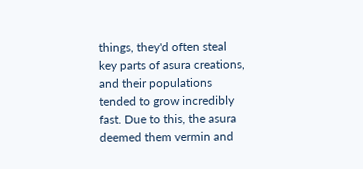things, they'd often steal key parts of asura creations, and their populations tended to grow incredibly fast. Due to this, the asura deemed them vermin and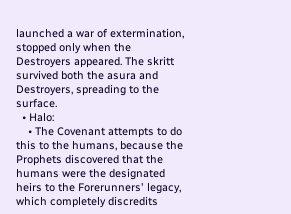launched a war of extermination, stopped only when the Destroyers appeared. The skritt survived both the asura and Destroyers, spreading to the surface.
  • Halo:
    • The Covenant attempts to do this to the humans, because the Prophets discovered that the humans were the designated heirs to the Forerunners' legacy, which completely discredits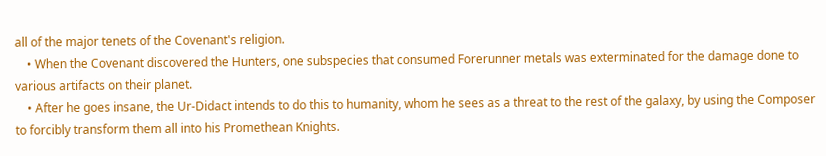all of the major tenets of the Covenant's religion.
    • When the Covenant discovered the Hunters, one subspecies that consumed Forerunner metals was exterminated for the damage done to various artifacts on their planet.
    • After he goes insane, the Ur-Didact intends to do this to humanity, whom he sees as a threat to the rest of the galaxy, by using the Composer to forcibly transform them all into his Promethean Knights.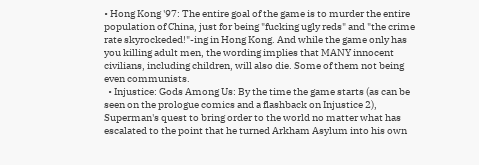• Hong Kong '97: The entire goal of the game is to murder the entire population of China, just for being "fucking ugly reds" and "the crime rate skyrockeded!"-ing in Hong Kong. And while the game only has you killing adult men, the wording implies that MANY innocent civilians, including children, will also die. Some of them not being even communists.
  • Injustice: Gods Among Us: By the time the game starts (as can be seen on the prologue comics and a flashback on Injustice 2), Superman's quest to bring order to the world no matter what has escalated to the point that he turned Arkham Asylum into his own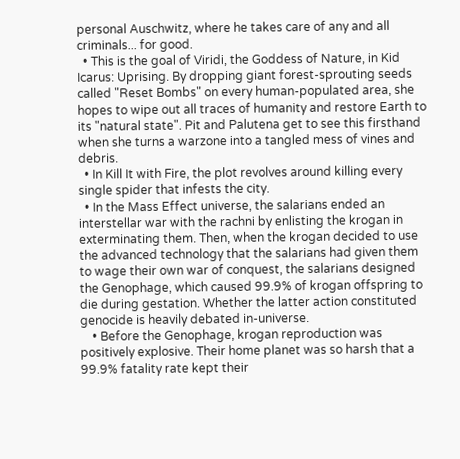personal Auschwitz, where he takes care of any and all criminals... for good.
  • This is the goal of Viridi, the Goddess of Nature, in Kid Icarus: Uprising. By dropping giant forest-sprouting seeds called "Reset Bombs" on every human-populated area, she hopes to wipe out all traces of humanity and restore Earth to its "natural state". Pit and Palutena get to see this firsthand when she turns a warzone into a tangled mess of vines and debris.
  • In Kill It with Fire, the plot revolves around killing every single spider that infests the city.
  • In the Mass Effect universe, the salarians ended an interstellar war with the rachni by enlisting the krogan in exterminating them. Then, when the krogan decided to use the advanced technology that the salarians had given them to wage their own war of conquest, the salarians designed the Genophage, which caused 99.9% of krogan offspring to die during gestation. Whether the latter action constituted genocide is heavily debated in-universe.
    • Before the Genophage, krogan reproduction was positively explosive. Their home planet was so harsh that a 99.9% fatality rate kept their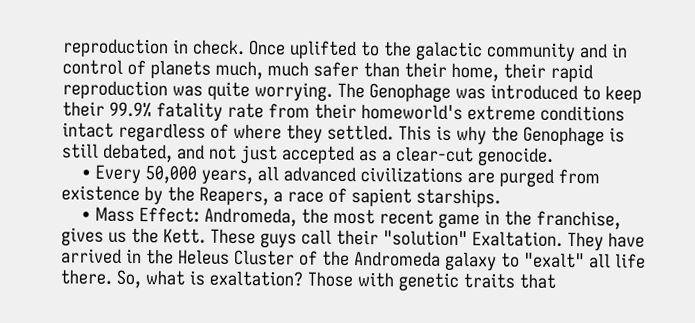reproduction in check. Once uplifted to the galactic community and in control of planets much, much safer than their home, their rapid reproduction was quite worrying. The Genophage was introduced to keep their 99.9% fatality rate from their homeworld's extreme conditions intact regardless of where they settled. This is why the Genophage is still debated, and not just accepted as a clear-cut genocide.
    • Every 50,000 years, all advanced civilizations are purged from existence by the Reapers, a race of sapient starships.
    • Mass Effect: Andromeda, the most recent game in the franchise, gives us the Kett. These guys call their "solution" Exaltation. They have arrived in the Heleus Cluster of the Andromeda galaxy to "exalt" all life there. So, what is exaltation? Those with genetic traits that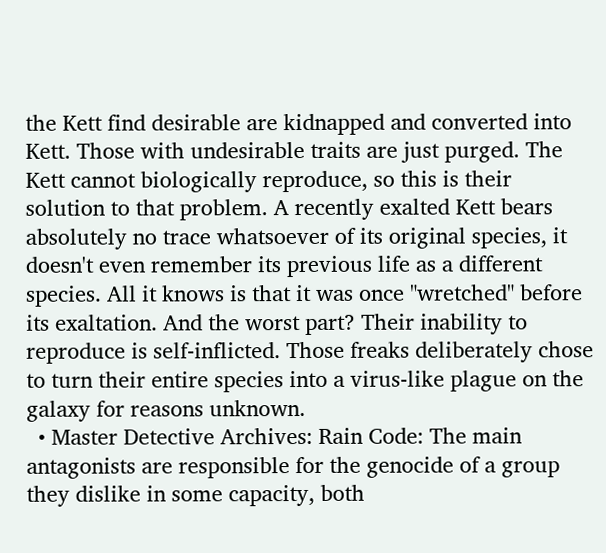the Kett find desirable are kidnapped and converted into Kett. Those with undesirable traits are just purged. The Kett cannot biologically reproduce, so this is their solution to that problem. A recently exalted Kett bears absolutely no trace whatsoever of its original species, it doesn't even remember its previous life as a different species. All it knows is that it was once "wretched" before its exaltation. And the worst part? Their inability to reproduce is self-inflicted. Those freaks deliberately chose to turn their entire species into a virus-like plague on the galaxy for reasons unknown.
  • Master Detective Archives: Rain Code: The main antagonists are responsible for the genocide of a group they dislike in some capacity, both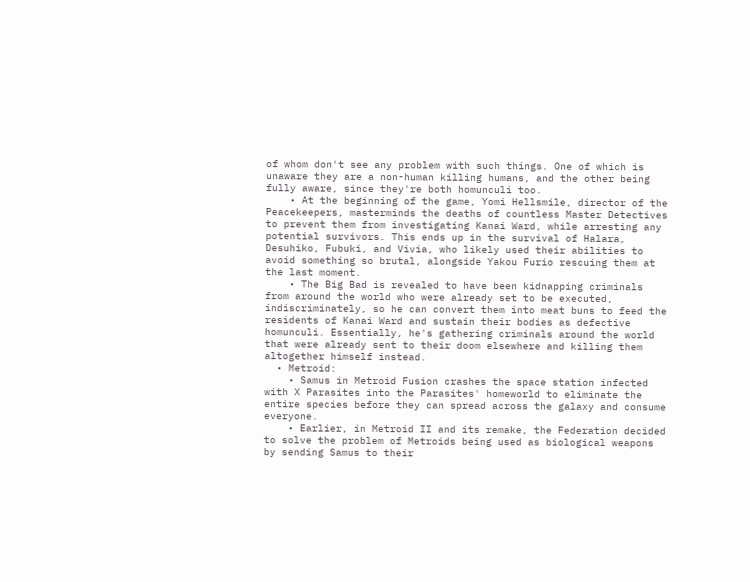of whom don't see any problem with such things. One of which is unaware they are a non-human killing humans, and the other being fully aware, since they're both homunculi too.
    • At the beginning of the game, Yomi Hellsmile, director of the Peacekeepers, masterminds the deaths of countless Master Detectives to prevent them from investigating Kanai Ward, while arresting any potential survivors. This ends up in the survival of Halara, Desuhiko, Fubuki, and Vivia, who likely used their abilities to avoid something so brutal, alongside Yakou Furio rescuing them at the last moment.
    • The Big Bad is revealed to have been kidnapping criminals from around the world who were already set to be executed, indiscriminately, so he can convert them into meat buns to feed the residents of Kanai Ward and sustain their bodies as defective homunculi. Essentially, he's gathering criminals around the world that were already sent to their doom elsewhere and killing them altogether himself instead.
  • Metroid:
    • Samus in Metroid Fusion crashes the space station infected with X Parasites into the Parasites' homeworld to eliminate the entire species before they can spread across the galaxy and consume everyone.
    • Earlier, in Metroid II and its remake, the Federation decided to solve the problem of Metroids being used as biological weapons by sending Samus to their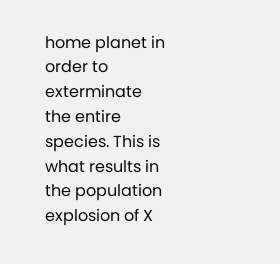home planet in order to exterminate the entire species. This is what results in the population explosion of X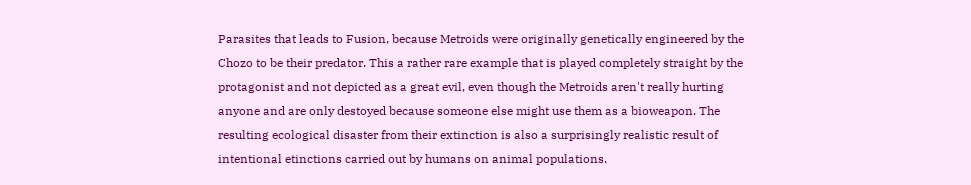Parasites that leads to Fusion, because Metroids were originally genetically engineered by the Chozo to be their predator. This a rather rare example that is played completely straight by the protagonist and not depicted as a great evil, even though the Metroids aren't really hurting anyone and are only destoyed because someone else might use them as a bioweapon. The resulting ecological disaster from their extinction is also a surprisingly realistic result of intentional etinctions carried out by humans on animal populations.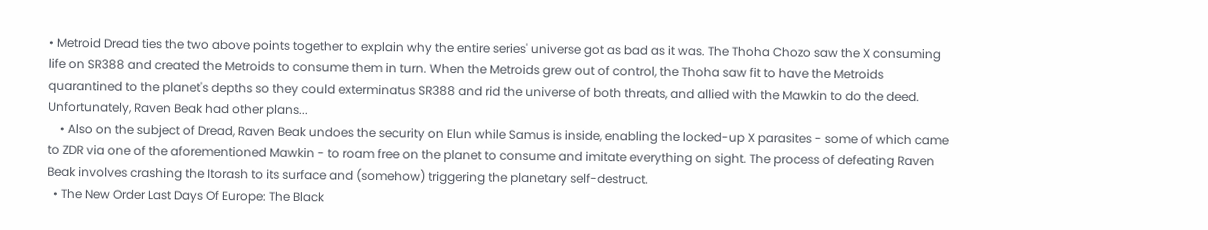• Metroid Dread ties the two above points together to explain why the entire series' universe got as bad as it was. The Thoha Chozo saw the X consuming life on SR388 and created the Metroids to consume them in turn. When the Metroids grew out of control, the Thoha saw fit to have the Metroids quarantined to the planet's depths so they could exterminatus SR388 and rid the universe of both threats, and allied with the Mawkin to do the deed. Unfortunately, Raven Beak had other plans...
    • Also on the subject of Dread, Raven Beak undoes the security on Elun while Samus is inside, enabling the locked-up X parasites - some of which came to ZDR via one of the aforementioned Mawkin - to roam free on the planet to consume and imitate everything on sight. The process of defeating Raven Beak involves crashing the Itorash to its surface and (somehow) triggering the planetary self-destruct.
  • The New Order Last Days Of Europe: The Black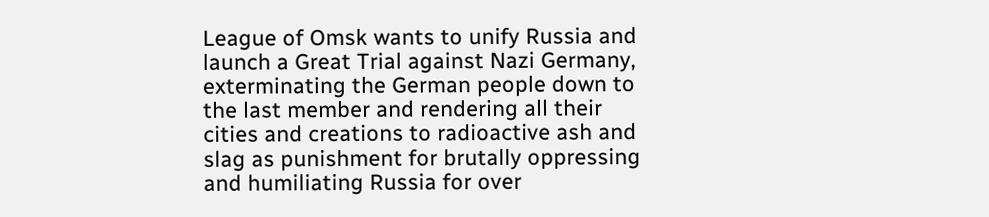League of Omsk wants to unify Russia and launch a Great Trial against Nazi Germany, exterminating the German people down to the last member and rendering all their cities and creations to radioactive ash and slag as punishment for brutally oppressing and humiliating Russia for over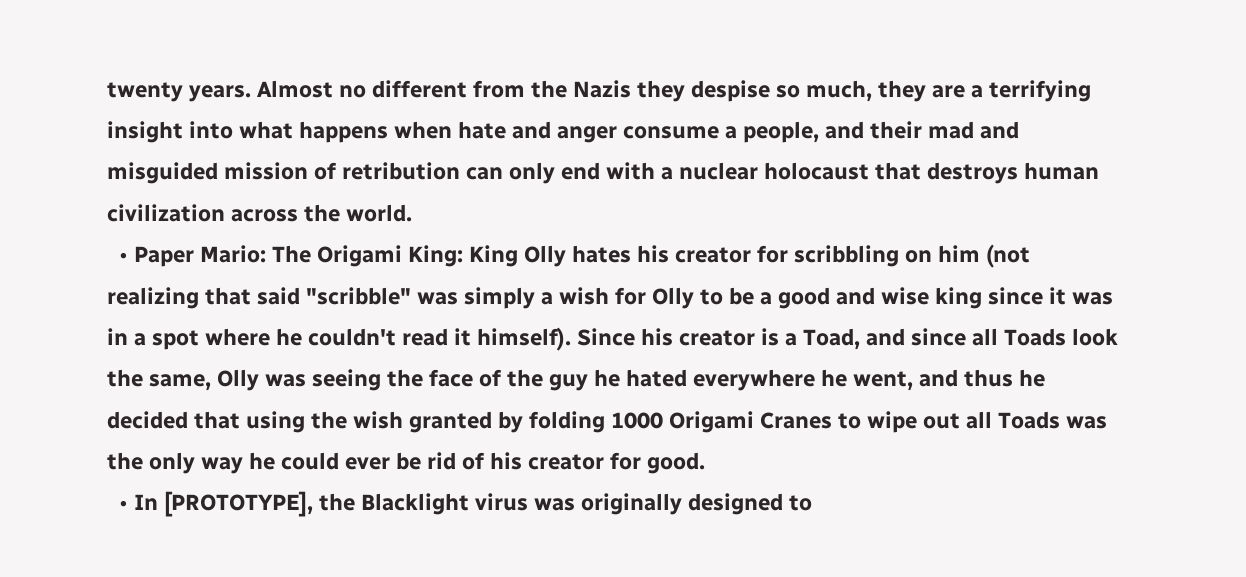twenty years. Almost no different from the Nazis they despise so much, they are a terrifying insight into what happens when hate and anger consume a people, and their mad and misguided mission of retribution can only end with a nuclear holocaust that destroys human civilization across the world.
  • Paper Mario: The Origami King: King Olly hates his creator for scribbling on him (not realizing that said "scribble" was simply a wish for Olly to be a good and wise king since it was in a spot where he couldn't read it himself). Since his creator is a Toad, and since all Toads look the same, Olly was seeing the face of the guy he hated everywhere he went, and thus he decided that using the wish granted by folding 1000 Origami Cranes to wipe out all Toads was the only way he could ever be rid of his creator for good.
  • In [PROTOTYPE], the Blacklight virus was originally designed to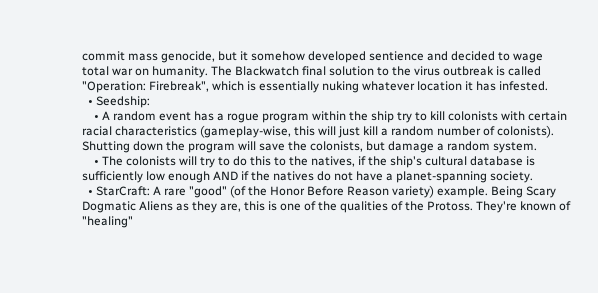commit mass genocide, but it somehow developed sentience and decided to wage total war on humanity. The Blackwatch final solution to the virus outbreak is called "Operation: Firebreak", which is essentially nuking whatever location it has infested.
  • Seedship:
    • A random event has a rogue program within the ship try to kill colonists with certain racial characteristics (gameplay-wise, this will just kill a random number of colonists). Shutting down the program will save the colonists, but damage a random system.
    • The colonists will try to do this to the natives, if the ship's cultural database is sufficiently low enough AND if the natives do not have a planet-spanning society.
  • StarCraft: A rare "good" (of the Honor Before Reason variety) example. Being Scary Dogmatic Aliens as they are, this is one of the qualities of the Protoss. They're known of "healing"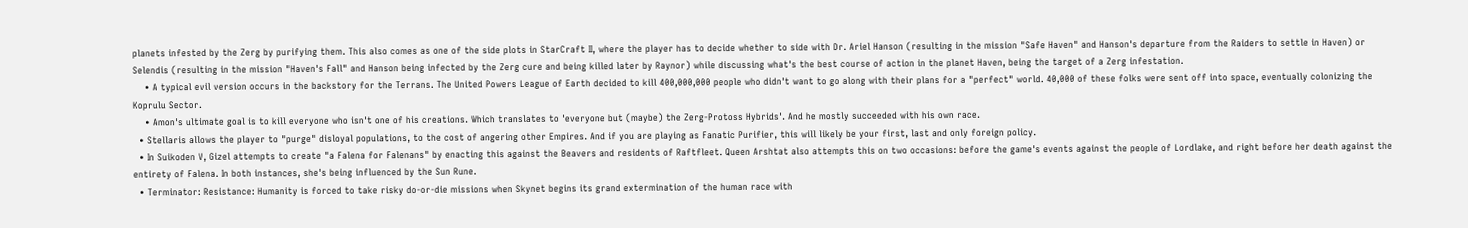planets infested by the Zerg by purifying them. This also comes as one of the side plots in StarCraft II, where the player has to decide whether to side with Dr. Ariel Hanson (resulting in the mission "Safe Haven" and Hanson's departure from the Raiders to settle in Haven) or Selendis (resulting in the mission "Haven's Fall" and Hanson being infected by the Zerg cure and being killed later by Raynor) while discussing what's the best course of action in the planet Haven, being the target of a Zerg infestation.
    • A typical evil version occurs in the backstory for the Terrans. The United Powers League of Earth decided to kill 400,000,000 people who didn't want to go along with their plans for a "perfect" world. 40,000 of these folks were sent off into space, eventually colonizing the Koprulu Sector.
    • Amon's ultimate goal is to kill everyone who isn't one of his creations. Which translates to 'everyone but (maybe) the Zerg-Protoss Hybrids'. And he mostly succeeded with his own race.
  • Stellaris allows the player to "purge" disloyal populations, to the cost of angering other Empires. And if you are playing as Fanatic Purifier, this will likely be your first, last and only foreign policy.
  • In Suikoden V, Gizel attempts to create "a Falena for Falenans" by enacting this against the Beavers and residents of Raftfleet. Queen Arshtat also attempts this on two occasions: before the game's events against the people of Lordlake, and right before her death against the entirety of Falena. In both instances, she's being influenced by the Sun Rune.
  • Terminator: Resistance: Humanity is forced to take risky do-or-die missions when Skynet begins its grand extermination of the human race with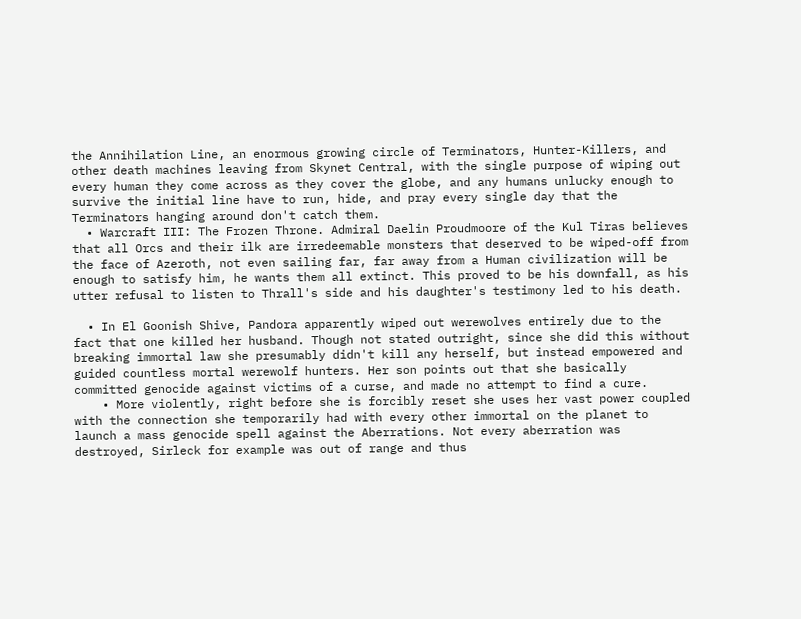the Annihilation Line, an enormous growing circle of Terminators, Hunter-Killers, and other death machines leaving from Skynet Central, with the single purpose of wiping out every human they come across as they cover the globe, and any humans unlucky enough to survive the initial line have to run, hide, and pray every single day that the Terminators hanging around don't catch them.
  • Warcraft III: The Frozen Throne. Admiral Daelin Proudmoore of the Kul Tiras believes that all Orcs and their ilk are irredeemable monsters that deserved to be wiped-off from the face of Azeroth, not even sailing far, far away from a Human civilization will be enough to satisfy him, he wants them all extinct. This proved to be his downfall, as his utter refusal to listen to Thrall's side and his daughter's testimony led to his death.

  • In El Goonish Shive, Pandora apparently wiped out werewolves entirely due to the fact that one killed her husband. Though not stated outright, since she did this without breaking immortal law she presumably didn't kill any herself, but instead empowered and guided countless mortal werewolf hunters. Her son points out that she basically committed genocide against victims of a curse, and made no attempt to find a cure.
    • More violently, right before she is forcibly reset she uses her vast power coupled with the connection she temporarily had with every other immortal on the planet to launch a mass genocide spell against the Aberrations. Not every aberration was destroyed, Sirleck for example was out of range and thus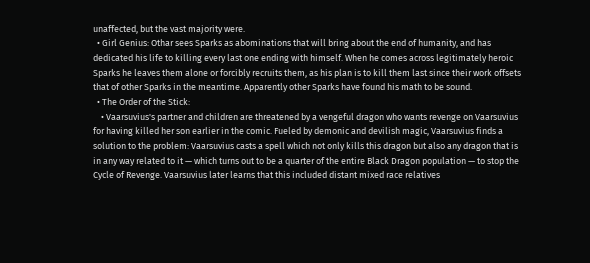unaffected, but the vast majority were.
  • Girl Genius: Othar sees Sparks as abominations that will bring about the end of humanity, and has dedicated his life to killing every last one ending with himself. When he comes across legitimately heroic Sparks he leaves them alone or forcibly recruits them, as his plan is to kill them last since their work offsets that of other Sparks in the meantime. Apparently other Sparks have found his math to be sound.
  • The Order of the Stick:
    • Vaarsuvius's partner and children are threatened by a vengeful dragon who wants revenge on Vaarsuvius for having killed her son earlier in the comic. Fueled by demonic and devilish magic, Vaarsuvius finds a solution to the problem: Vaarsuvius casts a spell which not only kills this dragon but also any dragon that is in any way related to it — which turns out to be a quarter of the entire Black Dragon population — to stop the Cycle of Revenge. Vaarsuvius later learns that this included distant mixed race relatives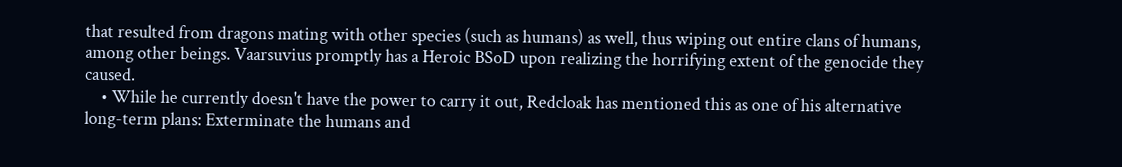that resulted from dragons mating with other species (such as humans) as well, thus wiping out entire clans of humans, among other beings. Vaarsuvius promptly has a Heroic BSoD upon realizing the horrifying extent of the genocide they caused.
    • While he currently doesn't have the power to carry it out, Redcloak has mentioned this as one of his alternative long-term plans: Exterminate the humans and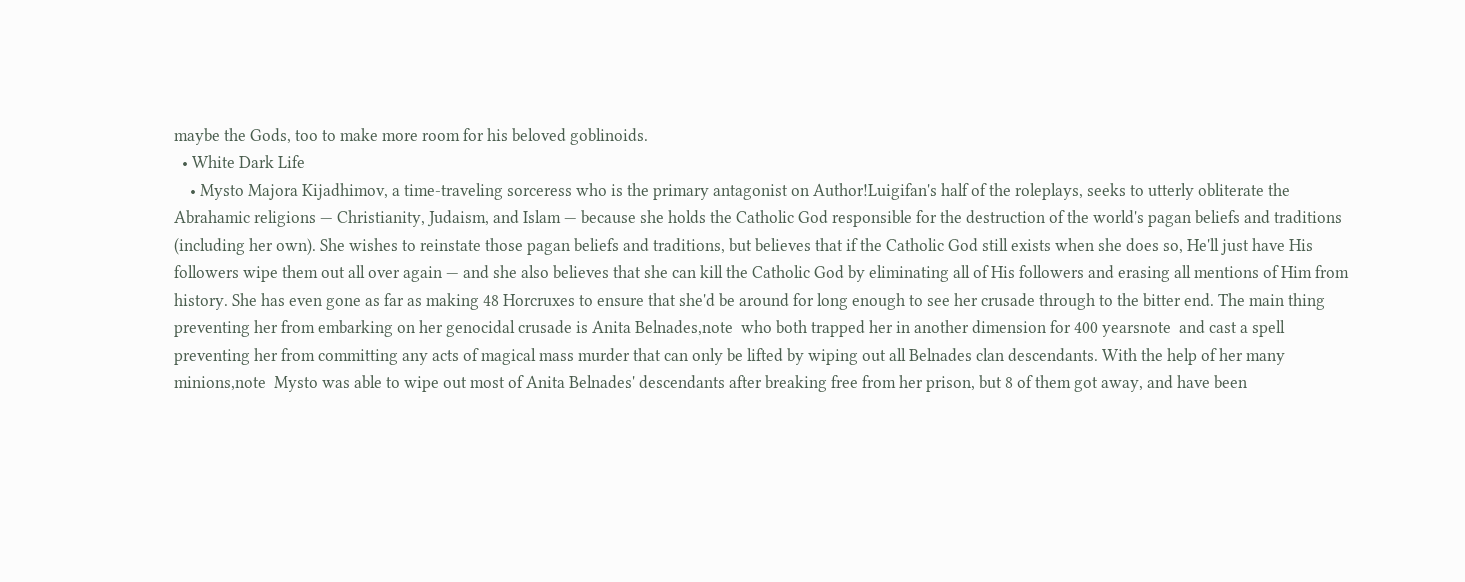maybe the Gods, too to make more room for his beloved goblinoids.
  • White Dark Life
    • Mysto Majora Kijadhimov, a time-traveling sorceress who is the primary antagonist on Author!Luigifan's half of the roleplays, seeks to utterly obliterate the Abrahamic religions — Christianity, Judaism, and Islam — because she holds the Catholic God responsible for the destruction of the world's pagan beliefs and traditions (including her own). She wishes to reinstate those pagan beliefs and traditions, but believes that if the Catholic God still exists when she does so, He'll just have His followers wipe them out all over again — and she also believes that she can kill the Catholic God by eliminating all of His followers and erasing all mentions of Him from history. She has even gone as far as making 48 Horcruxes to ensure that she'd be around for long enough to see her crusade through to the bitter end. The main thing preventing her from embarking on her genocidal crusade is Anita Belnades,note  who both trapped her in another dimension for 400 yearsnote  and cast a spell preventing her from committing any acts of magical mass murder that can only be lifted by wiping out all Belnades clan descendants. With the help of her many minions,note  Mysto was able to wipe out most of Anita Belnades' descendants after breaking free from her prison, but 8 of them got away, and have been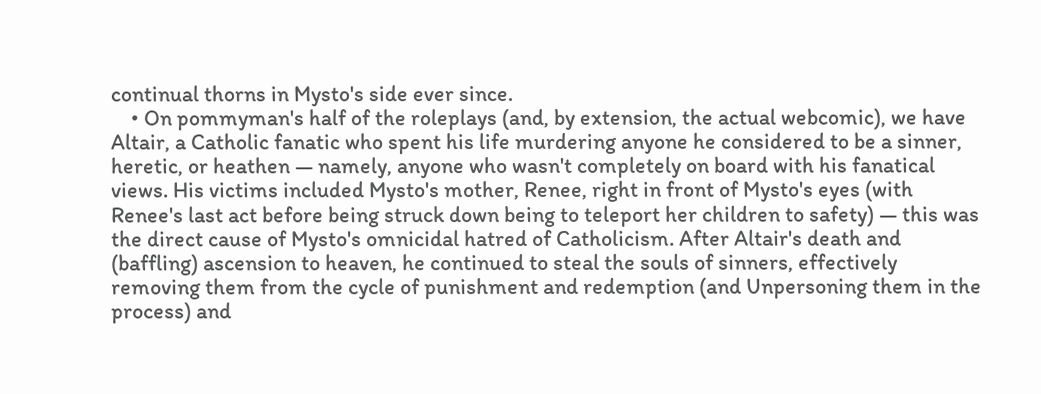continual thorns in Mysto's side ever since.
    • On pommyman's half of the roleplays (and, by extension, the actual webcomic), we have Altair, a Catholic fanatic who spent his life murdering anyone he considered to be a sinner, heretic, or heathen — namely, anyone who wasn't completely on board with his fanatical views. His victims included Mysto's mother, Renee, right in front of Mysto's eyes (with Renee's last act before being struck down being to teleport her children to safety) — this was the direct cause of Mysto's omnicidal hatred of Catholicism. After Altair's death and (baffling) ascension to heaven, he continued to steal the souls of sinners, effectively removing them from the cycle of punishment and redemption (and Unpersoning them in the process) and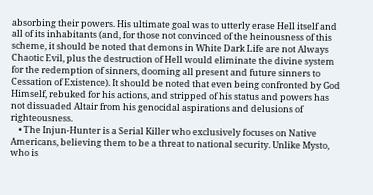absorbing their powers. His ultimate goal was to utterly erase Hell itself and all of its inhabitants (and, for those not convinced of the heinousness of this scheme, it should be noted that demons in White Dark Life are not Always Chaotic Evil, plus the destruction of Hell would eliminate the divine system for the redemption of sinners, dooming all present and future sinners to Cessation of Existence). It should be noted that even being confronted by God Himself, rebuked for his actions, and stripped of his status and powers has not dissuaded Altair from his genocidal aspirations and delusions of righteousness.
    • The Injun-Hunter is a Serial Killer who exclusively focuses on Native Americans, believing them to be a threat to national security. Unlike Mysto, who is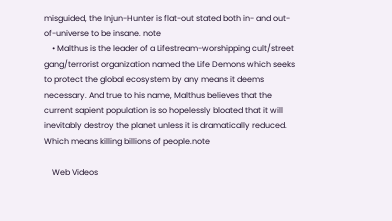misguided, the Injun-Hunter is flat-out stated both in- and out-of-universe to be insane. note
    • Malthus is the leader of a Lifestream-worshipping cult/street gang/terrorist organization named the Life Demons which seeks to protect the global ecosystem by any means it deems necessary. And true to his name, Malthus believes that the current sapient population is so hopelessly bloated that it will inevitably destroy the planet unless it is dramatically reduced. Which means killing billions of people.note

    Web Videos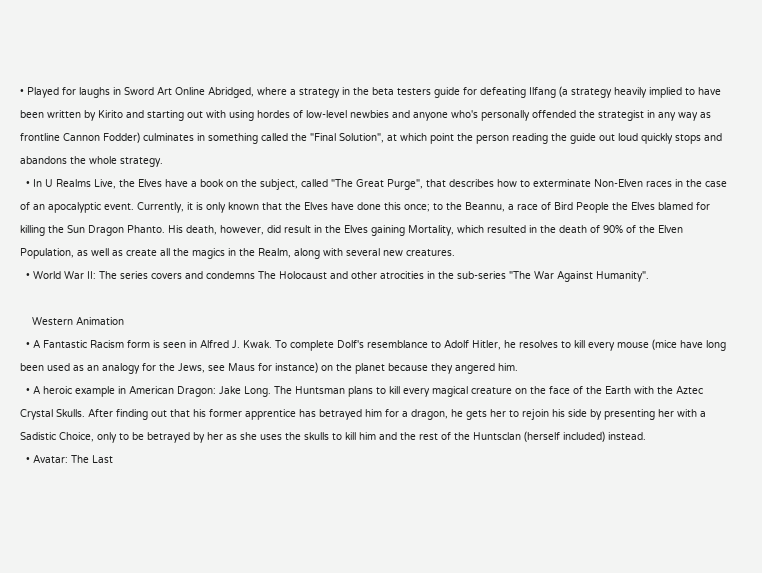• Played for laughs in Sword Art Online Abridged, where a strategy in the beta testers guide for defeating Ilfang (a strategy heavily implied to have been written by Kirito and starting out with using hordes of low-level newbies and anyone who's personally offended the strategist in any way as frontline Cannon Fodder) culminates in something called the "Final Solution", at which point the person reading the guide out loud quickly stops and abandons the whole strategy.
  • In U Realms Live, the Elves have a book on the subject, called "The Great Purge", that describes how to exterminate Non-Elven races in the case of an apocalyptic event. Currently, it is only known that the Elves have done this once; to the Beannu, a race of Bird People the Elves blamed for killing the Sun Dragon Phanto. His death, however, did result in the Elves gaining Mortality, which resulted in the death of 90% of the Elven Population, as well as create all the magics in the Realm, along with several new creatures.
  • World War II: The series covers and condemns The Holocaust and other atrocities in the sub-series "The War Against Humanity".

    Western Animation
  • A Fantastic Racism form is seen in Alfred J. Kwak. To complete Dolf's resemblance to Adolf Hitler, he resolves to kill every mouse (mice have long been used as an analogy for the Jews, see Maus for instance) on the planet because they angered him.
  • A heroic example in American Dragon: Jake Long. The Huntsman plans to kill every magical creature on the face of the Earth with the Aztec Crystal Skulls. After finding out that his former apprentice has betrayed him for a dragon, he gets her to rejoin his side by presenting her with a Sadistic Choice, only to be betrayed by her as she uses the skulls to kill him and the rest of the Huntsclan (herself included) instead.
  • Avatar: The Last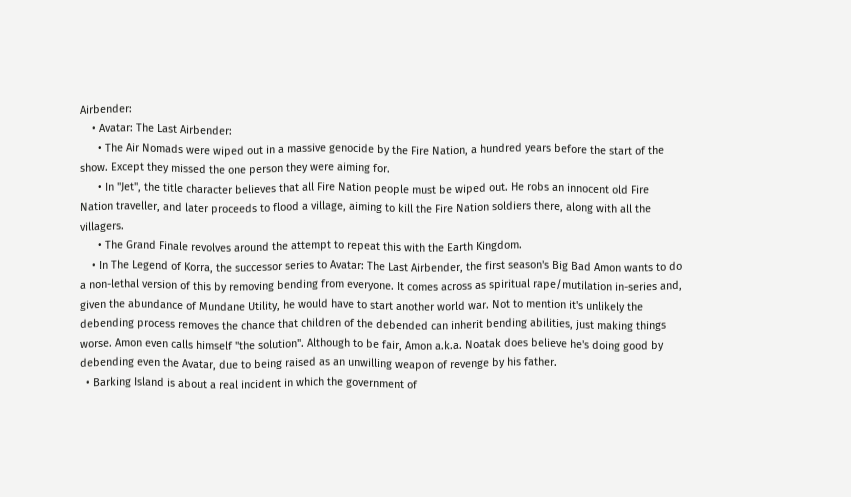Airbender:
    • Avatar: The Last Airbender:
      • The Air Nomads were wiped out in a massive genocide by the Fire Nation, a hundred years before the start of the show. Except they missed the one person they were aiming for.
      • In "Jet", the title character believes that all Fire Nation people must be wiped out. He robs an innocent old Fire Nation traveller, and later proceeds to flood a village, aiming to kill the Fire Nation soldiers there, along with all the villagers.
      • The Grand Finale revolves around the attempt to repeat this with the Earth Kingdom.
    • In The Legend of Korra, the successor series to Avatar: The Last Airbender, the first season's Big Bad Amon wants to do a non-lethal version of this by removing bending from everyone. It comes across as spiritual rape/mutilation in-series and, given the abundance of Mundane Utility, he would have to start another world war. Not to mention it's unlikely the debending process removes the chance that children of the debended can inherit bending abilities, just making things worse. Amon even calls himself "the solution". Although to be fair, Amon a.k.a. Noatak does believe he's doing good by debending even the Avatar, due to being raised as an unwilling weapon of revenge by his father.
  • Barking Island is about a real incident in which the government of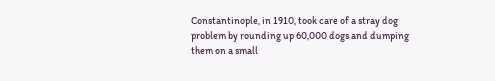Constantinople, in 1910, took care of a stray dog problem by rounding up 60,000 dogs and dumping them on a small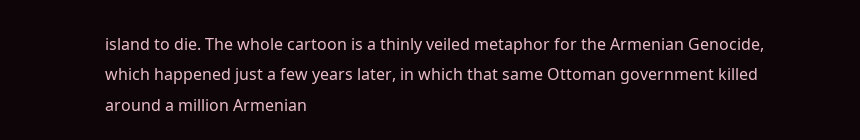island to die. The whole cartoon is a thinly veiled metaphor for the Armenian Genocide, which happened just a few years later, in which that same Ottoman government killed around a million Armenian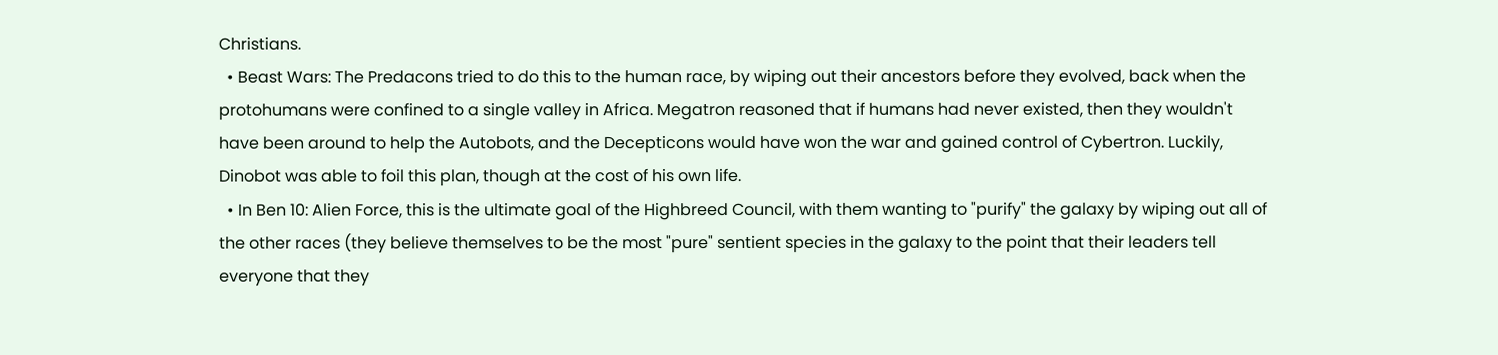Christians.
  • Beast Wars: The Predacons tried to do this to the human race, by wiping out their ancestors before they evolved, back when the protohumans were confined to a single valley in Africa. Megatron reasoned that if humans had never existed, then they wouldn't have been around to help the Autobots, and the Decepticons would have won the war and gained control of Cybertron. Luckily, Dinobot was able to foil this plan, though at the cost of his own life.
  • In Ben 10: Alien Force, this is the ultimate goal of the Highbreed Council, with them wanting to "purify" the galaxy by wiping out all of the other races (they believe themselves to be the most "pure" sentient species in the galaxy to the point that their leaders tell everyone that they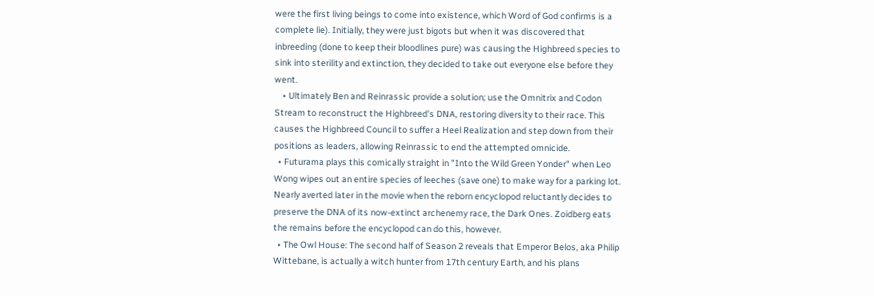were the first living beings to come into existence, which Word of God confirms is a complete lie). Initially, they were just bigots but when it was discovered that inbreeding (done to keep their bloodlines pure) was causing the Highbreed species to sink into sterility and extinction, they decided to take out everyone else before they went.
    • Ultimately Ben and Reinrassic provide a solution; use the Omnitrix and Codon Stream to reconstruct the Highbreed's DNA, restoring diversity to their race. This causes the Highbreed Council to suffer a Heel Realization and step down from their positions as leaders, allowing Reinrassic to end the attempted omnicide.
  • Futurama plays this comically straight in "Into the Wild Green Yonder" when Leo Wong wipes out an entire species of leeches (save one) to make way for a parking lot. Nearly averted later in the movie when the reborn encyclopod reluctantly decides to preserve the DNA of its now-extinct archenemy race, the Dark Ones. Zoidberg eats the remains before the encyclopod can do this, however.
  • The Owl House: The second half of Season 2 reveals that Emperor Belos, aka Philip Wittebane, is actually a witch hunter from 17th century Earth, and his plans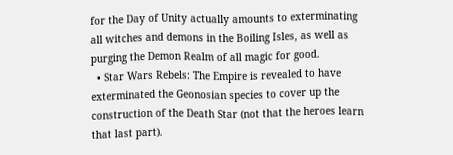for the Day of Unity actually amounts to exterminating all witches and demons in the Boiling Isles, as well as purging the Demon Realm of all magic for good.
  • Star Wars Rebels: The Empire is revealed to have exterminated the Geonosian species to cover up the construction of the Death Star (not that the heroes learn that last part).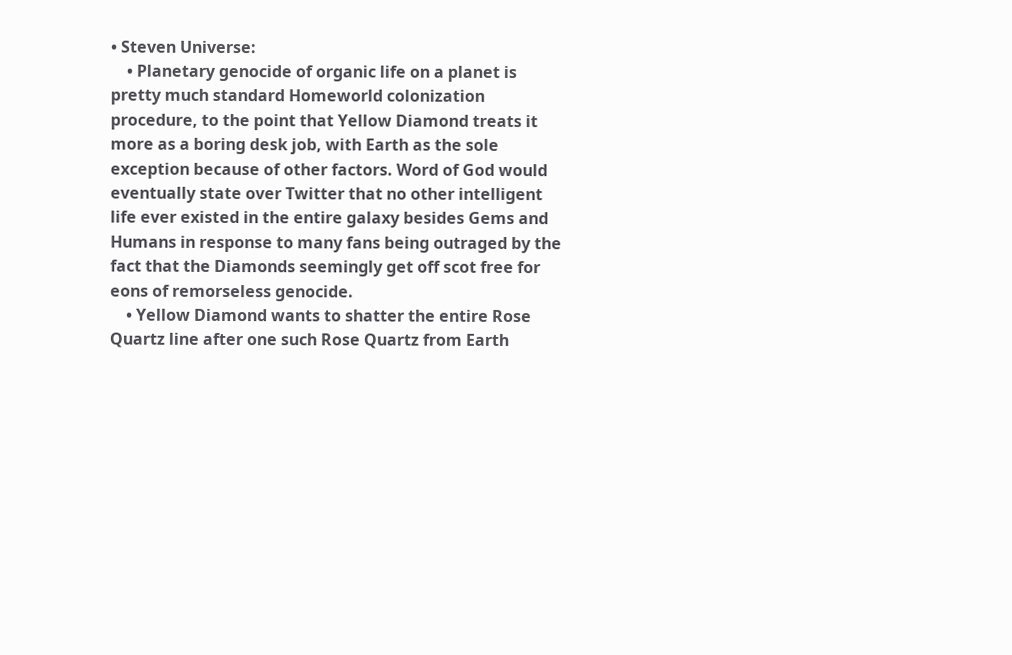• Steven Universe:
    • Planetary genocide of organic life on a planet is pretty much standard Homeworld colonization procedure, to the point that Yellow Diamond treats it more as a boring desk job, with Earth as the sole exception because of other factors. Word of God would eventually state over Twitter that no other intelligent life ever existed in the entire galaxy besides Gems and Humans in response to many fans being outraged by the fact that the Diamonds seemingly get off scot free for eons of remorseless genocide.
    • Yellow Diamond wants to shatter the entire Rose Quartz line after one such Rose Quartz from Earth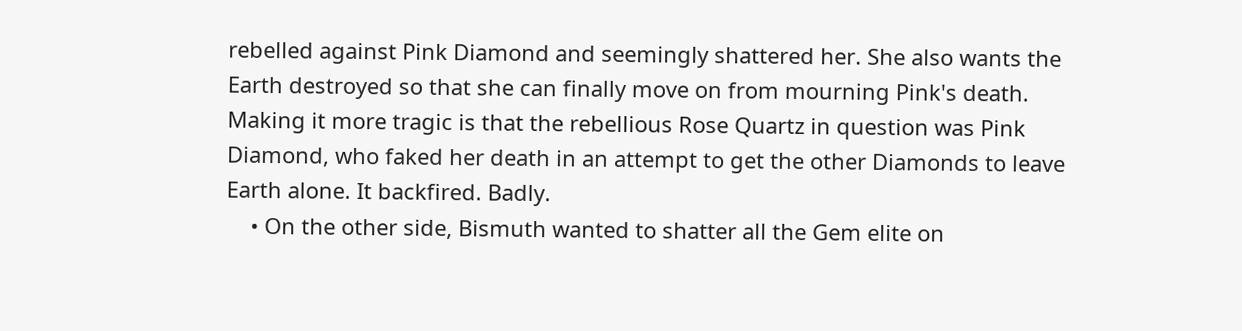rebelled against Pink Diamond and seemingly shattered her. She also wants the Earth destroyed so that she can finally move on from mourning Pink's death. Making it more tragic is that the rebellious Rose Quartz in question was Pink Diamond, who faked her death in an attempt to get the other Diamonds to leave Earth alone. It backfired. Badly.
    • On the other side, Bismuth wanted to shatter all the Gem elite on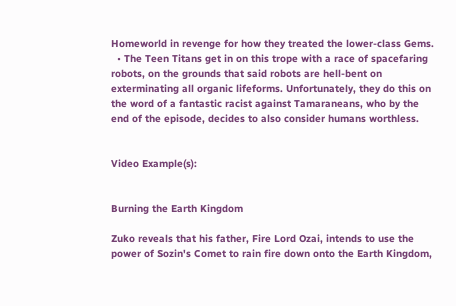Homeworld in revenge for how they treated the lower-class Gems.
  • The Teen Titans get in on this trope with a race of spacefaring robots, on the grounds that said robots are hell-bent on exterminating all organic lifeforms. Unfortunately, they do this on the word of a fantastic racist against Tamaraneans, who by the end of the episode, decides to also consider humans worthless.


Video Example(s):


Burning the Earth Kingdom

Zuko reveals that his father, Fire Lord Ozai, intends to use the power of Sozin's Comet to rain fire down onto the Earth Kingdom,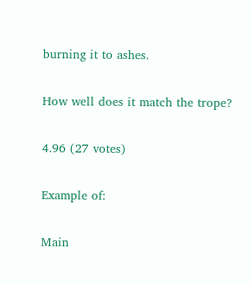burning it to ashes.

How well does it match the trope?

4.96 (27 votes)

Example of:

Main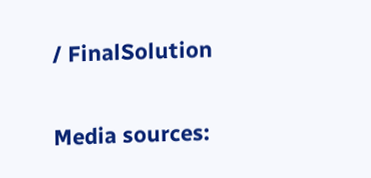/ FinalSolution

Media sources: